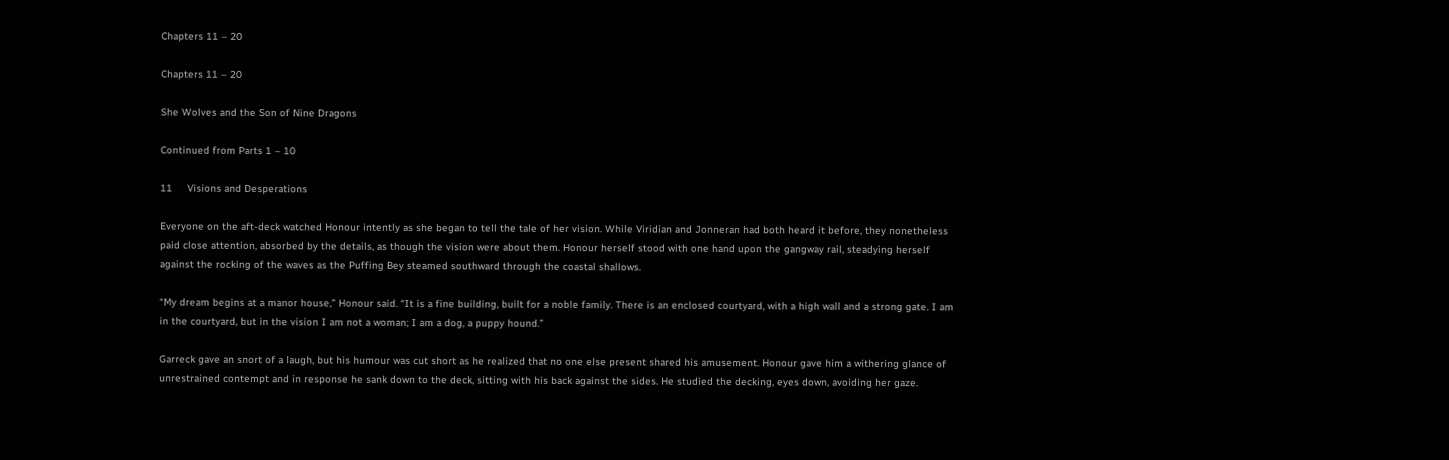Chapters 11 – 20

Chapters 11 – 20

She Wolves and the Son of Nine Dragons

Continued from Parts 1 – 10

11     Visions and Desperations

Everyone on the aft-deck watched Honour intently as she began to tell the tale of her vision. While Viridian and Jonneran had both heard it before, they nonetheless paid close attention, absorbed by the details, as though the vision were about them. Honour herself stood with one hand upon the gangway rail, steadying herself against the rocking of the waves as the Puffing Bey steamed southward through the coastal shallows.

“My dream begins at a manor house,” Honour said. “It is a fine building, built for a noble family. There is an enclosed courtyard, with a high wall and a strong gate. I am in the courtyard, but in the vision I am not a woman; I am a dog, a puppy hound.”

Garreck gave an snort of a laugh, but his humour was cut short as he realized that no one else present shared his amusement. Honour gave him a withering glance of unrestrained contempt and in response he sank down to the deck, sitting with his back against the sides. He studied the decking, eyes down, avoiding her gaze.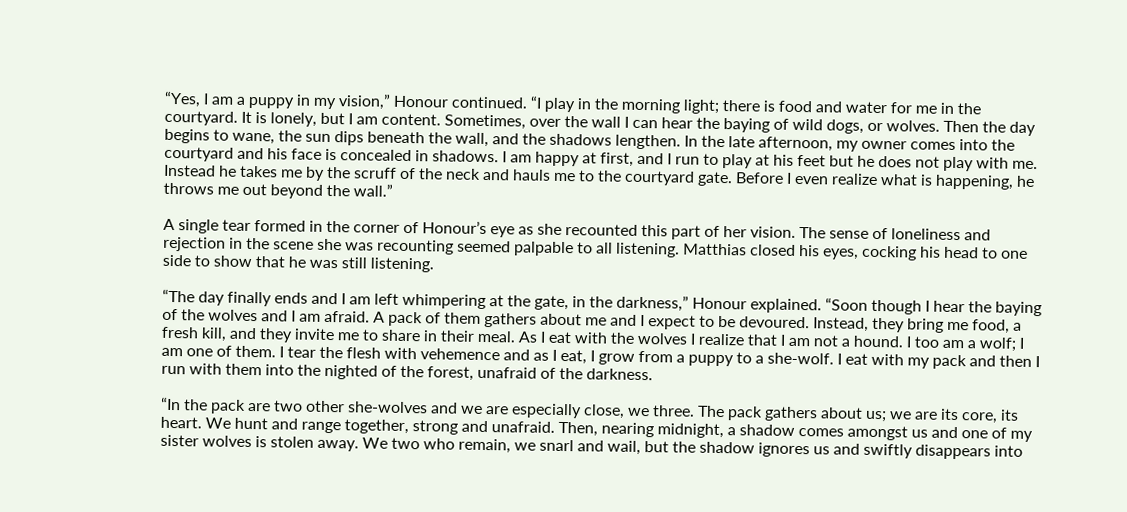“Yes, I am a puppy in my vision,” Honour continued. “I play in the morning light; there is food and water for me in the courtyard. It is lonely, but I am content. Sometimes, over the wall I can hear the baying of wild dogs, or wolves. Then the day begins to wane, the sun dips beneath the wall, and the shadows lengthen. In the late afternoon, my owner comes into the courtyard and his face is concealed in shadows. I am happy at first, and I run to play at his feet but he does not play with me. Instead he takes me by the scruff of the neck and hauls me to the courtyard gate. Before I even realize what is happening, he throws me out beyond the wall.”

A single tear formed in the corner of Honour’s eye as she recounted this part of her vision. The sense of loneliness and rejection in the scene she was recounting seemed palpable to all listening. Matthias closed his eyes, cocking his head to one side to show that he was still listening.

“The day finally ends and I am left whimpering at the gate, in the darkness,” Honour explained. “Soon though I hear the baying of the wolves and I am afraid. A pack of them gathers about me and I expect to be devoured. Instead, they bring me food, a fresh kill, and they invite me to share in their meal. As I eat with the wolves I realize that I am not a hound. I too am a wolf; I am one of them. I tear the flesh with vehemence and as I eat, I grow from a puppy to a she-wolf. I eat with my pack and then I run with them into the nighted of the forest, unafraid of the darkness.

“In the pack are two other she-wolves and we are especially close, we three. The pack gathers about us; we are its core, its heart. We hunt and range together, strong and unafraid. Then, nearing midnight, a shadow comes amongst us and one of my sister wolves is stolen away. We two who remain, we snarl and wail, but the shadow ignores us and swiftly disappears into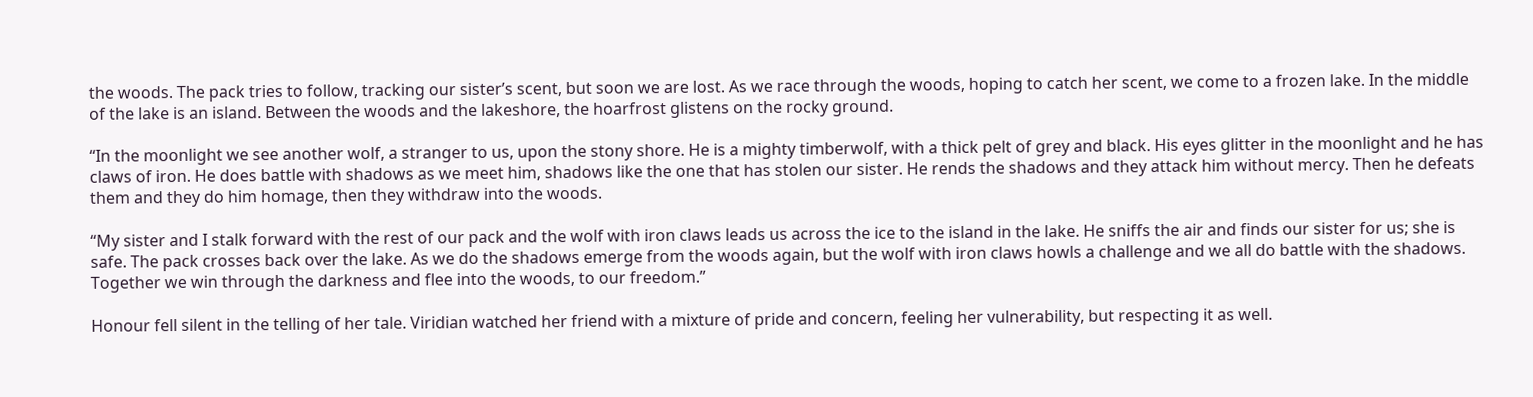the woods. The pack tries to follow, tracking our sister’s scent, but soon we are lost. As we race through the woods, hoping to catch her scent, we come to a frozen lake. In the middle of the lake is an island. Between the woods and the lakeshore, the hoarfrost glistens on the rocky ground.

“In the moonlight we see another wolf, a stranger to us, upon the stony shore. He is a mighty timberwolf, with a thick pelt of grey and black. His eyes glitter in the moonlight and he has claws of iron. He does battle with shadows as we meet him, shadows like the one that has stolen our sister. He rends the shadows and they attack him without mercy. Then he defeats them and they do him homage, then they withdraw into the woods.

“My sister and I stalk forward with the rest of our pack and the wolf with iron claws leads us across the ice to the island in the lake. He sniffs the air and finds our sister for us; she is safe. The pack crosses back over the lake. As we do the shadows emerge from the woods again, but the wolf with iron claws howls a challenge and we all do battle with the shadows. Together we win through the darkness and flee into the woods, to our freedom.”

Honour fell silent in the telling of her tale. Viridian watched her friend with a mixture of pride and concern, feeling her vulnerability, but respecting it as well.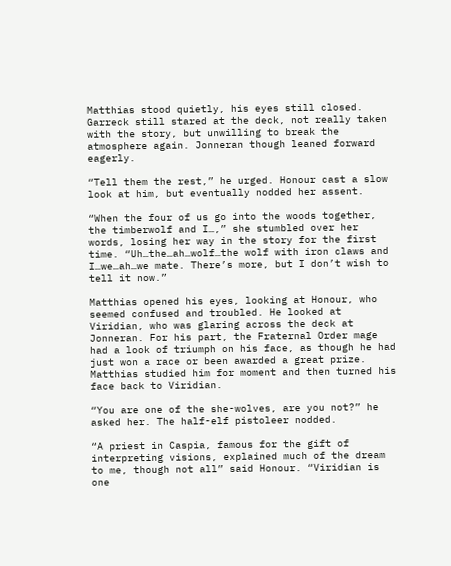Matthias stood quietly, his eyes still closed. Garreck still stared at the deck, not really taken with the story, but unwilling to break the atmosphere again. Jonneran though leaned forward eagerly.

“Tell them the rest,” he urged. Honour cast a slow look at him, but eventually nodded her assent.

“When the four of us go into the woods together, the timberwolf and I…,” she stumbled over her words, losing her way in the story for the first time. “Uh…the…ah…wolf…the wolf with iron claws and I…we…ah…we mate. There’s more, but I don’t wish to tell it now.”

Matthias opened his eyes, looking at Honour, who seemed confused and troubled. He looked at Viridian, who was glaring across the deck at Jonneran. For his part, the Fraternal Order mage had a look of triumph on his face, as though he had just won a race or been awarded a great prize. Matthias studied him for moment and then turned his face back to Viridian.

“You are one of the she-wolves, are you not?” he asked her. The half-elf pistoleer nodded.

“A priest in Caspia, famous for the gift of interpreting visions, explained much of the dream to me, though not all” said Honour. “Viridian is one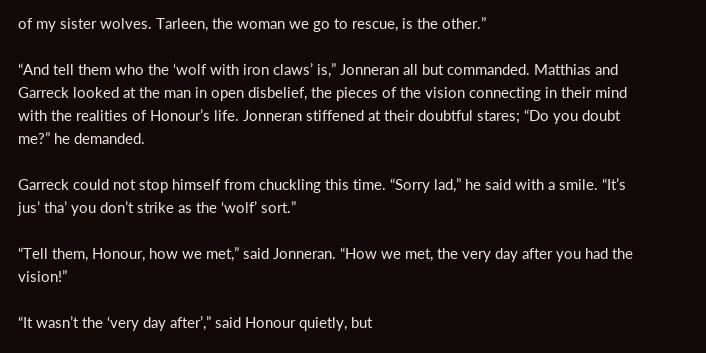of my sister wolves. Tarleen, the woman we go to rescue, is the other.”

“And tell them who the ‘wolf with iron claws’ is,” Jonneran all but commanded. Matthias and Garreck looked at the man in open disbelief, the pieces of the vision connecting in their mind with the realities of Honour’s life. Jonneran stiffened at their doubtful stares; “Do you doubt me?” he demanded.

Garreck could not stop himself from chuckling this time. “Sorry lad,” he said with a smile. “It’s jus’ tha’ you don’t strike as the ‘wolf’ sort.”

“Tell them, Honour, how we met,” said Jonneran. “How we met, the very day after you had the vision!”

“It wasn’t the ‘very day after’,” said Honour quietly, but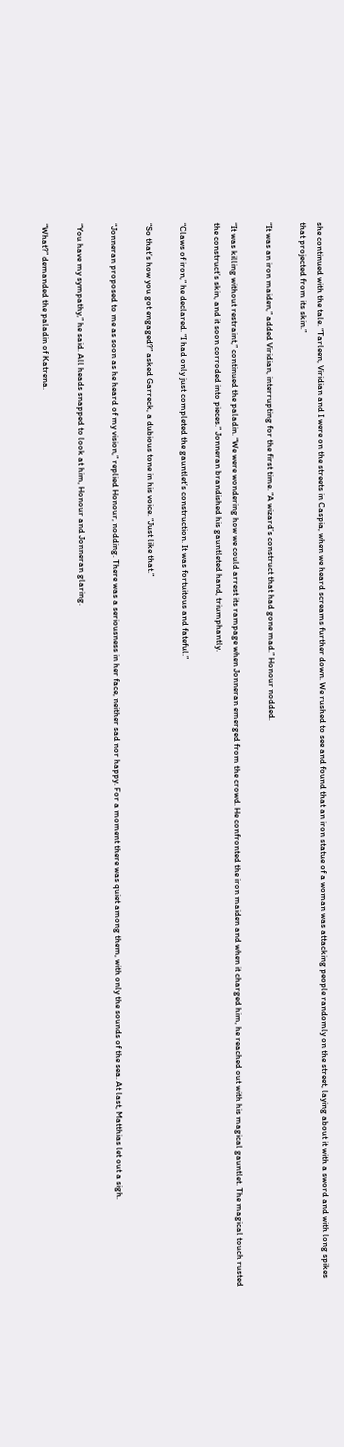she continued with the tale. “Tarleen, Viridian and I were on the streets in Caspia, when we heard screams further down. We rushed to see and found that an iron statue of a woman was attacking people randomly on the street, laying about it with a sword and with long spikes that projected from its skin.”

“It was an iron maiden,” added Viridian, interrupting for the first time. “A wizard’s construct that had gone mad.” Honour nodded.

“It was killing without restraint,” continued the paladin. “We were wondering how we could arrest its rampage when Jonneran emerged from the crowd. He confronted the iron maiden and when it charged him, he reached out with his magical gauntlet. The magical touch rusted the construct’s skin, and it soon corroded into pieces.” Jonneran brandished his gauntleted hand, triumphantly.

“Claws of iron,” he declared. “I had only just completed the gauntlet’s construction. It was fortuitous and fateful.”

“So that’s how you got engaged?” asked Garreck, a dubious tone in his voice. “Just like that.”

“Jonneran proposed to me as soon as he heard of my vision,” replied Honour, nodding. There was a seriousness in her face, neither sad nor happy. For a moment there was quiet among them, with only the sounds of the sea. At last, Matthias let out a sigh.

“You have my sympathy,” he said. All heads snapped to look at him, Honour and Jonneran glaring.

“What?” demanded the paladin of Katrena.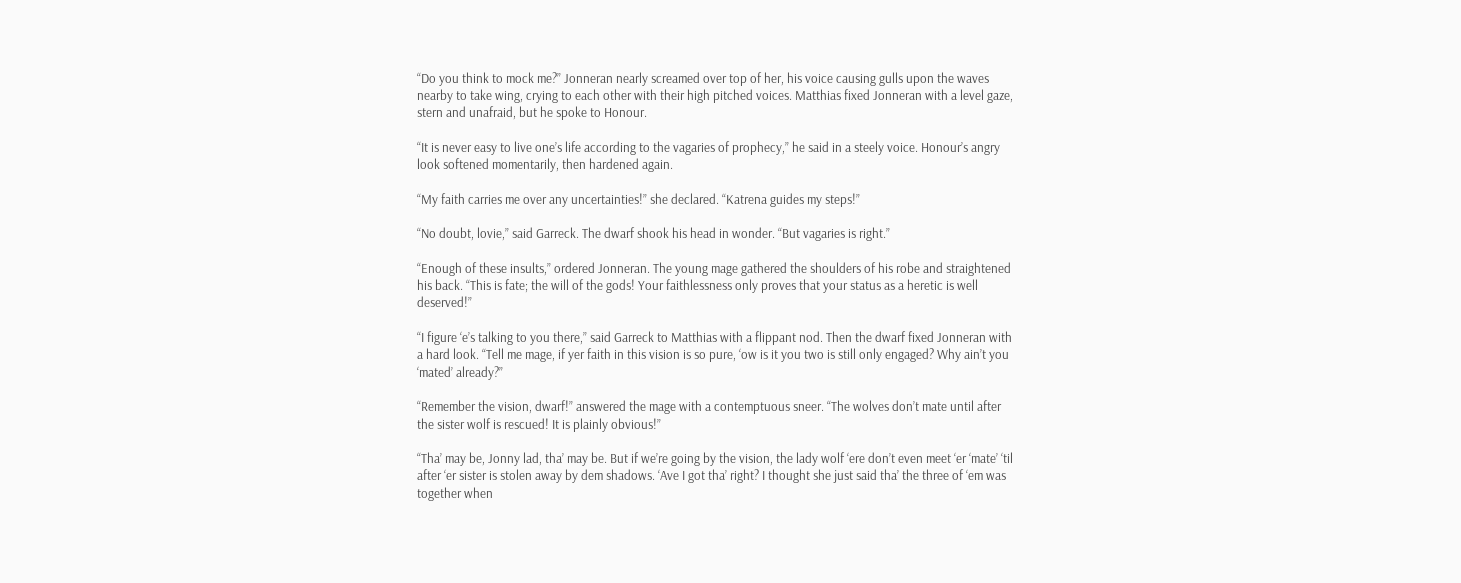“Do you think to mock me?” Jonneran nearly screamed over top of her, his voice causing gulls upon the waves nearby to take wing, crying to each other with their high pitched voices. Matthias fixed Jonneran with a level gaze, stern and unafraid, but he spoke to Honour.

“It is never easy to live one’s life according to the vagaries of prophecy,” he said in a steely voice. Honour’s angry look softened momentarily, then hardened again.

“My faith carries me over any uncertainties!” she declared. “Katrena guides my steps!”

“No doubt, lovie,” said Garreck. The dwarf shook his head in wonder. “But vagaries is right.”

“Enough of these insults,” ordered Jonneran. The young mage gathered the shoulders of his robe and straightened his back. “This is fate; the will of the gods! Your faithlessness only proves that your status as a heretic is well deserved!”

“I figure ‘e’s talking to you there,” said Garreck to Matthias with a flippant nod. Then the dwarf fixed Jonneran with a hard look. “Tell me mage, if yer faith in this vision is so pure, ‘ow is it you two is still only engaged? Why ain’t you ‘mated’ already?”

“Remember the vision, dwarf!” answered the mage with a contemptuous sneer. “The wolves don’t mate until after the sister wolf is rescued! It is plainly obvious!”

“Tha’ may be, Jonny lad, tha’ may be. But if we’re going by the vision, the lady wolf ‘ere don’t even meet ‘er ‘mate’ ‘til after ‘er sister is stolen away by dem shadows. ‘Ave I got tha’ right? I thought she just said tha’ the three of ‘em was together when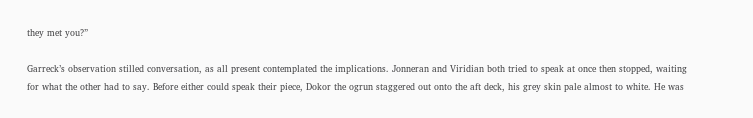they met you?”

Garreck’s observation stilled conversation, as all present contemplated the implications. Jonneran and Viridian both tried to speak at once then stopped, waiting for what the other had to say. Before either could speak their piece, Dokor the ogrun staggered out onto the aft deck, his grey skin pale almost to white. He was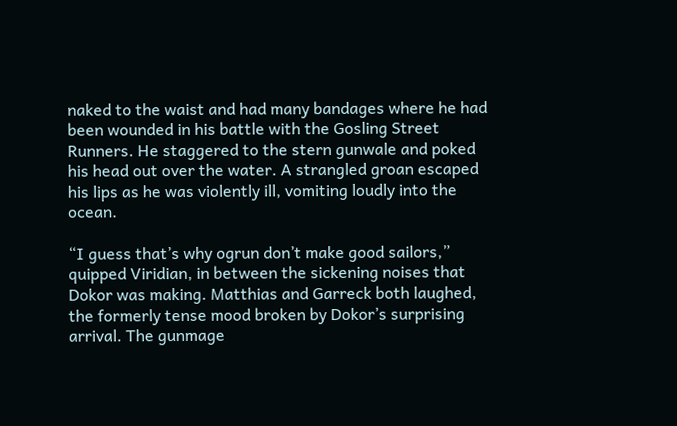naked to the waist and had many bandages where he had been wounded in his battle with the Gosling Street Runners. He staggered to the stern gunwale and poked his head out over the water. A strangled groan escaped his lips as he was violently ill, vomiting loudly into the ocean.

“I guess that’s why ogrun don’t make good sailors,” quipped Viridian, in between the sickening noises that Dokor was making. Matthias and Garreck both laughed, the formerly tense mood broken by Dokor’s surprising arrival. The gunmage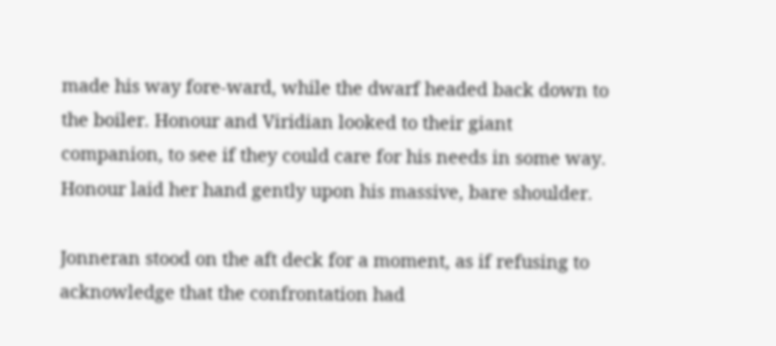made his way fore-ward, while the dwarf headed back down to the boiler. Honour and Viridian looked to their giant companion, to see if they could care for his needs in some way. Honour laid her hand gently upon his massive, bare shoulder.

Jonneran stood on the aft deck for a moment, as if refusing to acknowledge that the confrontation had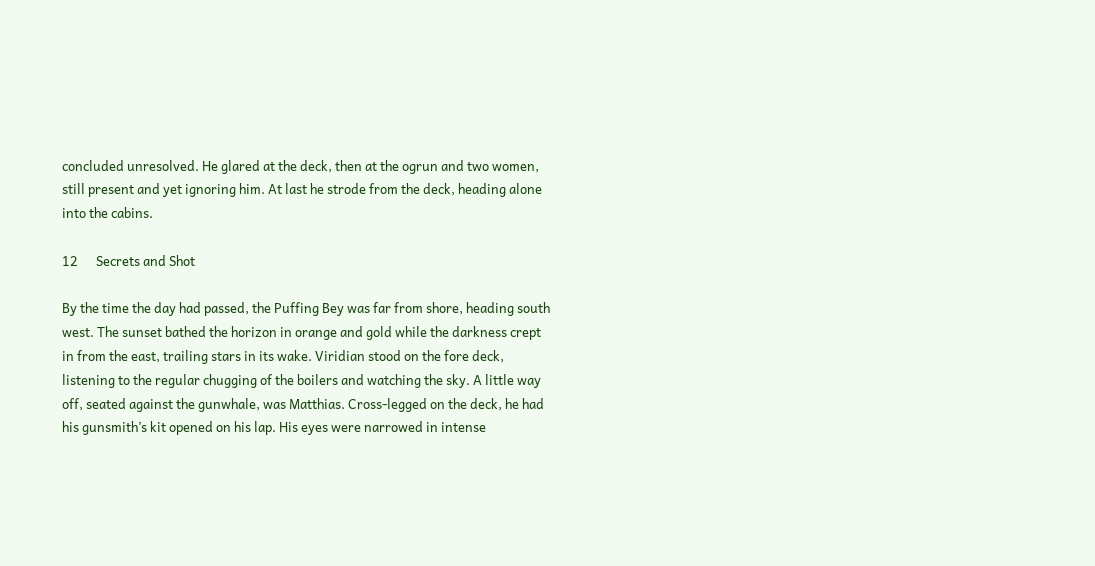concluded unresolved. He glared at the deck, then at the ogrun and two women, still present and yet ignoring him. At last he strode from the deck, heading alone into the cabins.

12      Secrets and Shot

By the time the day had passed, the Puffing Bey was far from shore, heading south west. The sunset bathed the horizon in orange and gold while the darkness crept in from the east, trailing stars in its wake. Viridian stood on the fore deck, listening to the regular chugging of the boilers and watching the sky. A little way off, seated against the gunwhale, was Matthias. Cross-legged on the deck, he had his gunsmith’s kit opened on his lap. His eyes were narrowed in intense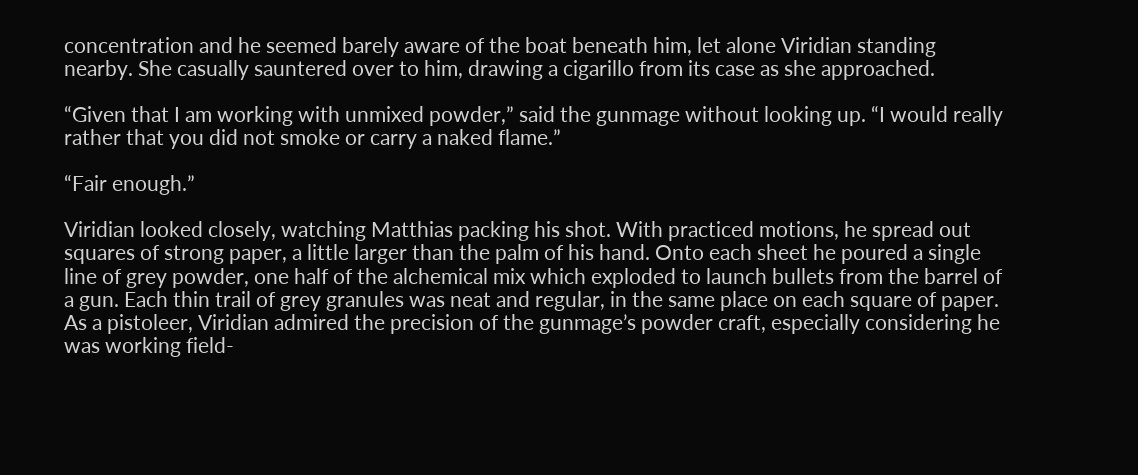concentration and he seemed barely aware of the boat beneath him, let alone Viridian standing nearby. She casually sauntered over to him, drawing a cigarillo from its case as she approached.

“Given that I am working with unmixed powder,” said the gunmage without looking up. “I would really rather that you did not smoke or carry a naked flame.”

“Fair enough.”

Viridian looked closely, watching Matthias packing his shot. With practiced motions, he spread out squares of strong paper, a little larger than the palm of his hand. Onto each sheet he poured a single line of grey powder, one half of the alchemical mix which exploded to launch bullets from the barrel of a gun. Each thin trail of grey granules was neat and regular, in the same place on each square of paper. As a pistoleer, Viridian admired the precision of the gunmage’s powder craft, especially considering he was working field-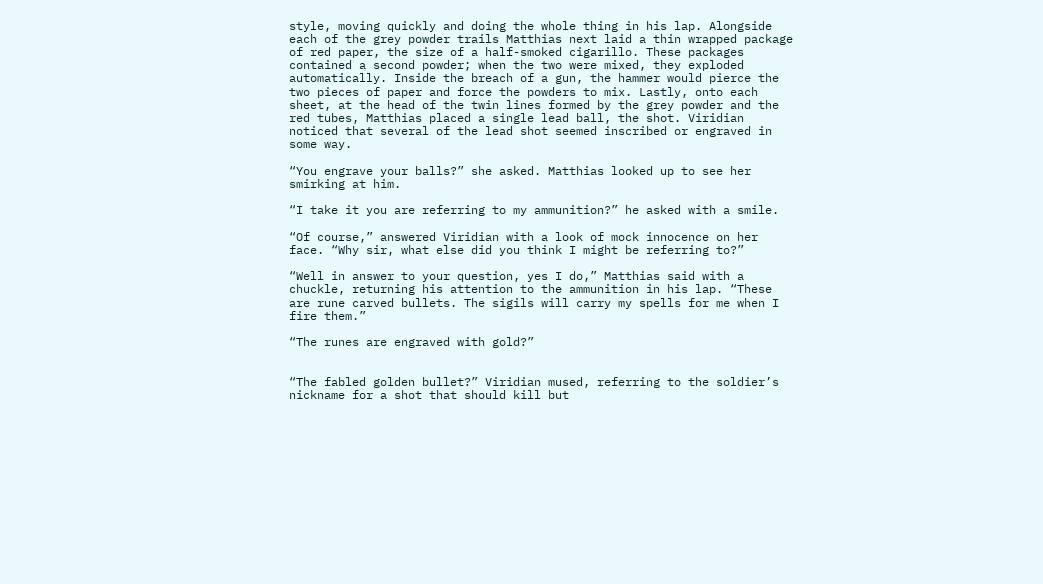style, moving quickly and doing the whole thing in his lap. Alongside each of the grey powder trails Matthias next laid a thin wrapped package of red paper, the size of a half-smoked cigarillo. These packages contained a second powder; when the two were mixed, they exploded automatically. Inside the breach of a gun, the hammer would pierce the two pieces of paper and force the powders to mix. Lastly, onto each sheet, at the head of the twin lines formed by the grey powder and the red tubes, Matthias placed a single lead ball, the shot. Viridian noticed that several of the lead shot seemed inscribed or engraved in some way.

“You engrave your balls?” she asked. Matthias looked up to see her smirking at him.

“I take it you are referring to my ammunition?” he asked with a smile.

“Of course,” answered Viridian with a look of mock innocence on her face. “Why sir, what else did you think I might be referring to?”

“Well in answer to your question, yes I do,” Matthias said with a chuckle, returning his attention to the ammunition in his lap. “These are rune carved bullets. The sigils will carry my spells for me when I fire them.”

“The runes are engraved with gold?”


“The fabled golden bullet?” Viridian mused, referring to the soldier’s nickname for a shot that should kill but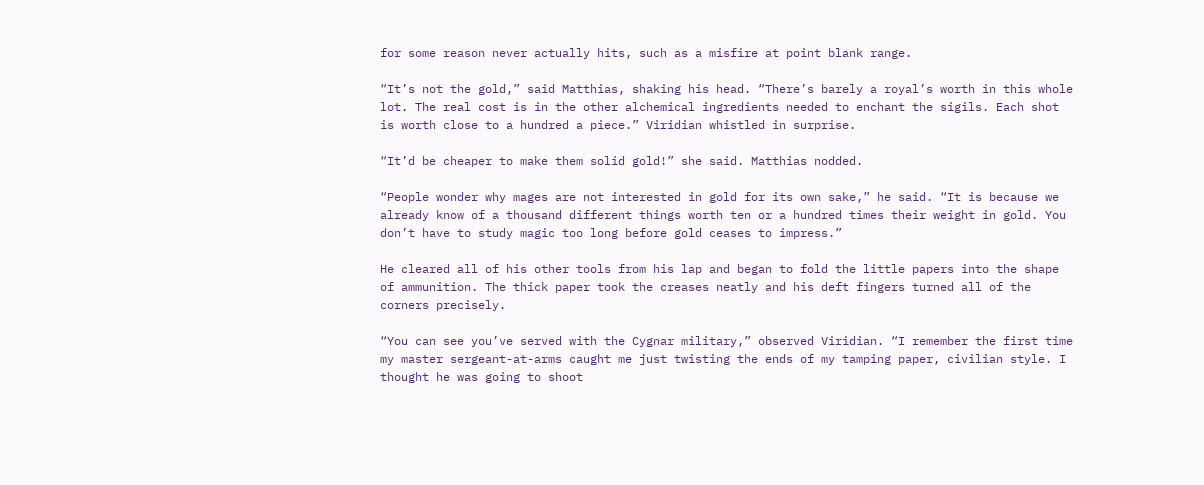for some reason never actually hits, such as a misfire at point blank range.

“It’s not the gold,” said Matthias, shaking his head. “There’s barely a royal’s worth in this whole lot. The real cost is in the other alchemical ingredients needed to enchant the sigils. Each shot is worth close to a hundred a piece.” Viridian whistled in surprise.

“It’d be cheaper to make them solid gold!” she said. Matthias nodded.

“People wonder why mages are not interested in gold for its own sake,” he said. “It is because we already know of a thousand different things worth ten or a hundred times their weight in gold. You don’t have to study magic too long before gold ceases to impress.”

He cleared all of his other tools from his lap and began to fold the little papers into the shape of ammunition. The thick paper took the creases neatly and his deft fingers turned all of the corners precisely.

“You can see you’ve served with the Cygnar military,” observed Viridian. “I remember the first time my master sergeant-at-arms caught me just twisting the ends of my tamping paper, civilian style. I thought he was going to shoot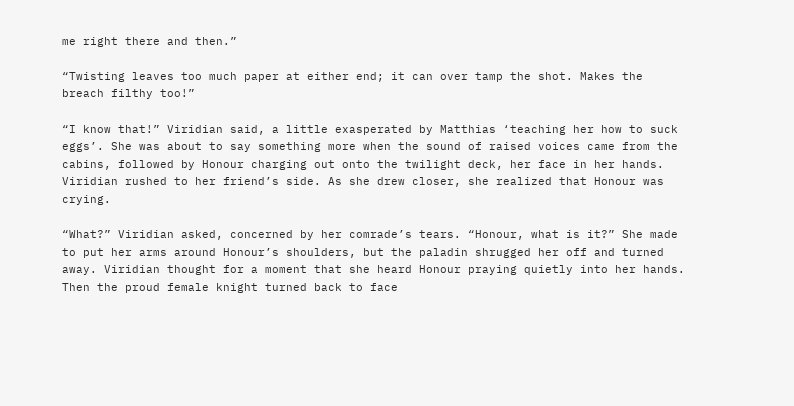me right there and then.”

“Twisting leaves too much paper at either end; it can over tamp the shot. Makes the breach filthy too!”

“I know that!” Viridian said, a little exasperated by Matthias ‘teaching her how to suck eggs’. She was about to say something more when the sound of raised voices came from the cabins, followed by Honour charging out onto the twilight deck, her face in her hands. Viridian rushed to her friend’s side. As she drew closer, she realized that Honour was crying.

“What?” Viridian asked, concerned by her comrade’s tears. “Honour, what is it?” She made to put her arms around Honour’s shoulders, but the paladin shrugged her off and turned away. Viridian thought for a moment that she heard Honour praying quietly into her hands. Then the proud female knight turned back to face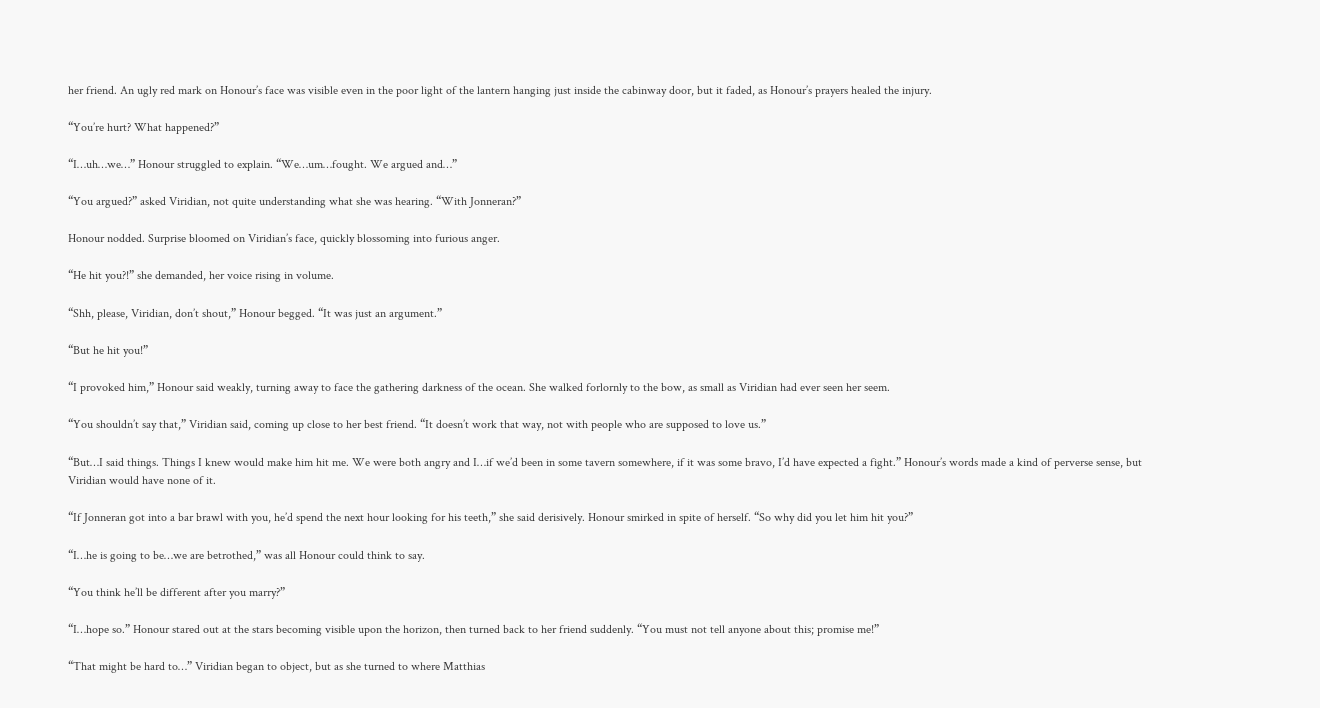her friend. An ugly red mark on Honour’s face was visible even in the poor light of the lantern hanging just inside the cabinway door, but it faded, as Honour’s prayers healed the injury.

“You’re hurt? What happened?”

“I…uh…we…” Honour struggled to explain. “We…um…fought. We argued and…”

“You argued?” asked Viridian, not quite understanding what she was hearing. “With Jonneran?”

Honour nodded. Surprise bloomed on Viridian’s face, quickly blossoming into furious anger.

“He hit you?!” she demanded, her voice rising in volume.

“Shh, please, Viridian, don’t shout,” Honour begged. “It was just an argument.”

“But he hit you!”

“I provoked him,” Honour said weakly, turning away to face the gathering darkness of the ocean. She walked forlornly to the bow, as small as Viridian had ever seen her seem.

“You shouldn’t say that,” Viridian said, coming up close to her best friend. “It doesn’t work that way, not with people who are supposed to love us.”

“But…I said things. Things I knew would make him hit me. We were both angry and I…if we’d been in some tavern somewhere, if it was some bravo, I’d have expected a fight.” Honour’s words made a kind of perverse sense, but Viridian would have none of it.

“If Jonneran got into a bar brawl with you, he’d spend the next hour looking for his teeth,” she said derisively. Honour smirked in spite of herself. “So why did you let him hit you?”

“I…he is going to be…we are betrothed,” was all Honour could think to say.

“You think he’ll be different after you marry?”

“I…hope so.” Honour stared out at the stars becoming visible upon the horizon, then turned back to her friend suddenly. “You must not tell anyone about this; promise me!”

“That might be hard to…” Viridian began to object, but as she turned to where Matthias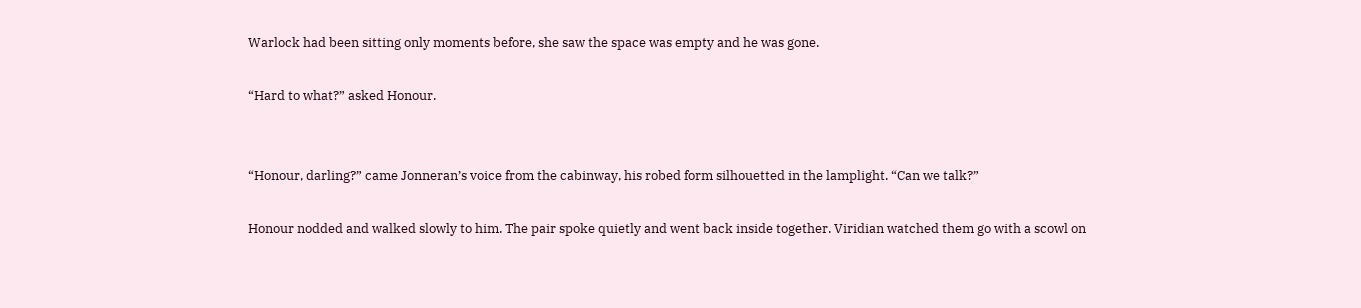Warlock had been sitting only moments before, she saw the space was empty and he was gone.

“Hard to what?” asked Honour.


“Honour, darling?” came Jonneran’s voice from the cabinway, his robed form silhouetted in the lamplight. “Can we talk?”

Honour nodded and walked slowly to him. The pair spoke quietly and went back inside together. Viridian watched them go with a scowl on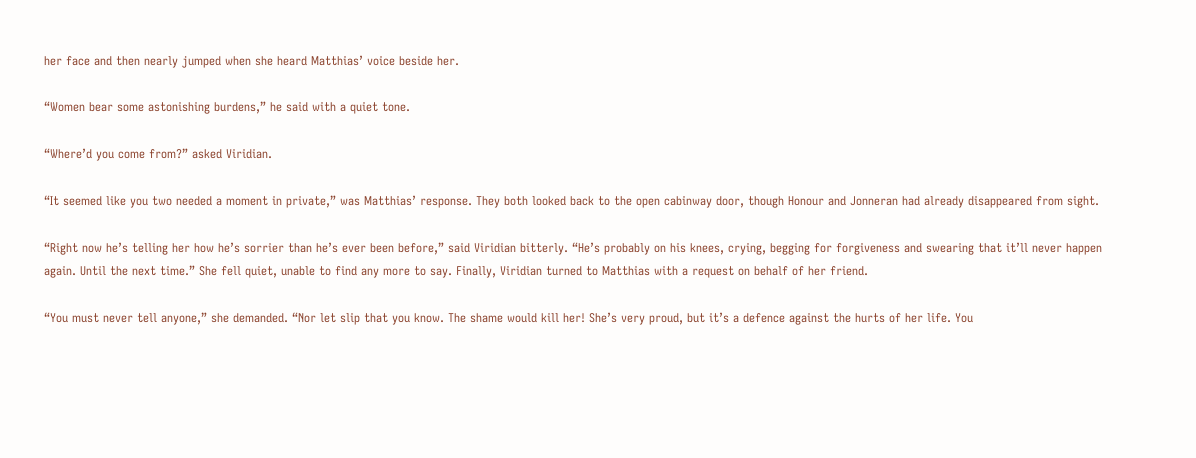her face and then nearly jumped when she heard Matthias’ voice beside her.

“Women bear some astonishing burdens,” he said with a quiet tone.

“Where’d you come from?” asked Viridian.

“It seemed like you two needed a moment in private,” was Matthias’ response. They both looked back to the open cabinway door, though Honour and Jonneran had already disappeared from sight.

“Right now he’s telling her how he’s sorrier than he’s ever been before,” said Viridian bitterly. “He’s probably on his knees, crying, begging for forgiveness and swearing that it’ll never happen again. Until the next time.” She fell quiet, unable to find any more to say. Finally, Viridian turned to Matthias with a request on behalf of her friend.

“You must never tell anyone,” she demanded. “Nor let slip that you know. The shame would kill her! She’s very proud, but it’s a defence against the hurts of her life. You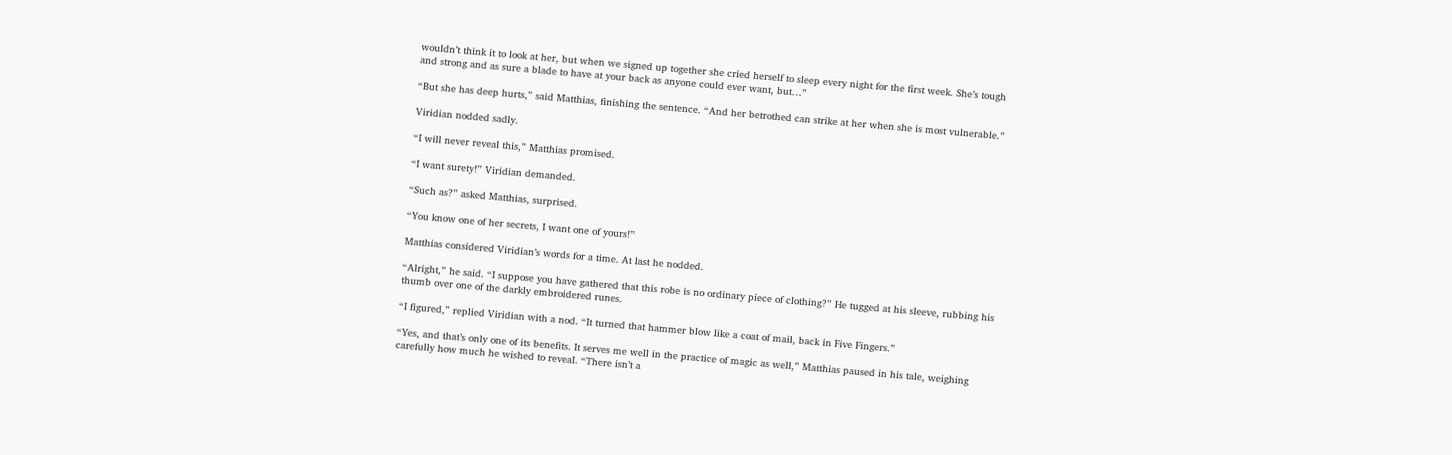wouldn’t think it to look at her, but when we signed up together she cried herself to sleep every night for the first week. She’s tough and strong and as sure a blade to have at your back as anyone could ever want, but…”

“But she has deep hurts,” said Matthias, finishing the sentence. “And her betrothed can strike at her when she is most vulnerable.”

Viridian nodded sadly.

“I will never reveal this,” Matthias promised.

“I want surety!” Viridian demanded.

“Such as?” asked Matthias, surprised.

“You know one of her secrets, I want one of yours!”

Matthias considered Viridian’s words for a time. At last he nodded.

“Alright,” he said. “I suppose you have gathered that this robe is no ordinary piece of clothing?” He tugged at his sleeve, rubbing his thumb over one of the darkly embroidered runes.

“I figured,” replied Viridian with a nod. “It turned that hammer blow like a coat of mail, back in Five Fingers.”

“Yes, and that’s only one of its benefits. It serves me well in the practice of magic as well,” Matthias paused in his tale, weighing carefully how much he wished to reveal. “There isn’t a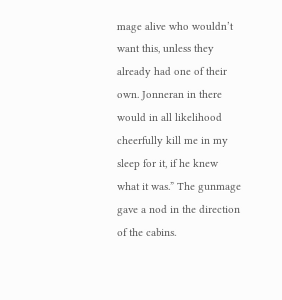mage alive who wouldn’t want this, unless they already had one of their own. Jonneran in there would in all likelihood cheerfully kill me in my sleep for it, if he knew what it was.” The gunmage gave a nod in the direction of the cabins.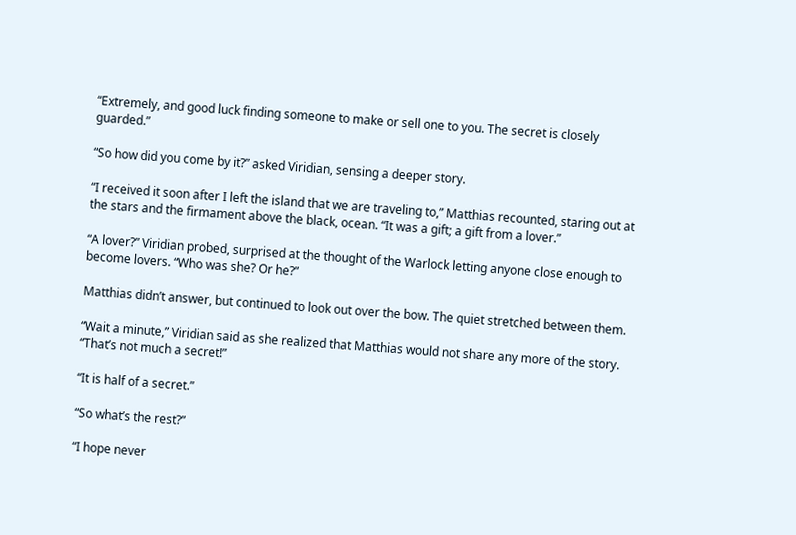“Extremely, and good luck finding someone to make or sell one to you. The secret is closely guarded.”

“So how did you come by it?” asked Viridian, sensing a deeper story.

“I received it soon after I left the island that we are traveling to,” Matthias recounted, staring out at the stars and the firmament above the black, ocean. “It was a gift; a gift from a lover.”

“A lover?” Viridian probed, surprised at the thought of the Warlock letting anyone close enough to become lovers. “Who was she? Or he?”

Matthias didn’t answer, but continued to look out over the bow. The quiet stretched between them.

“Wait a minute,” Viridian said as she realized that Matthias would not share any more of the story. “That’s not much a secret!”

“It is half of a secret.”

“So what’s the rest?”

“I hope never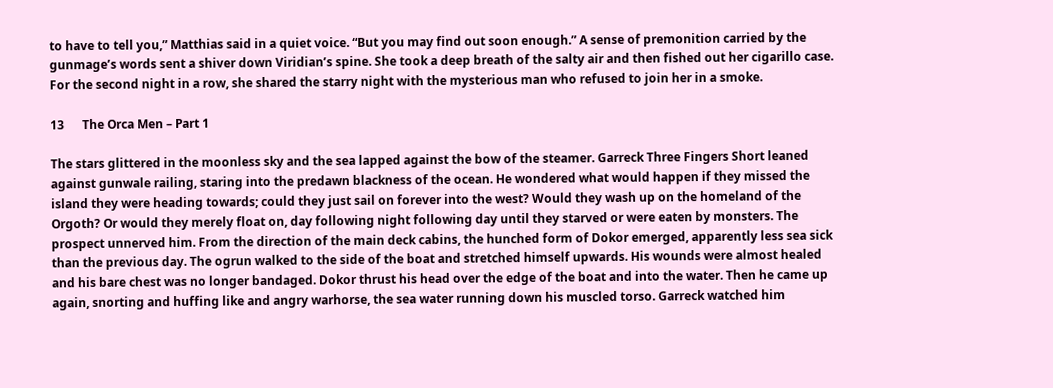to have to tell you,” Matthias said in a quiet voice. “But you may find out soon enough.” A sense of premonition carried by the gunmage’s words sent a shiver down Viridian’s spine. She took a deep breath of the salty air and then fished out her cigarillo case. For the second night in a row, she shared the starry night with the mysterious man who refused to join her in a smoke.

13      The Orca Men – Part 1

The stars glittered in the moonless sky and the sea lapped against the bow of the steamer. Garreck Three Fingers Short leaned against gunwale railing, staring into the predawn blackness of the ocean. He wondered what would happen if they missed the island they were heading towards; could they just sail on forever into the west? Would they wash up on the homeland of the Orgoth? Or would they merely float on, day following night following day until they starved or were eaten by monsters. The prospect unnerved him. From the direction of the main deck cabins, the hunched form of Dokor emerged, apparently less sea sick than the previous day. The ogrun walked to the side of the boat and stretched himself upwards. His wounds were almost healed and his bare chest was no longer bandaged. Dokor thrust his head over the edge of the boat and into the water. Then he came up again, snorting and huffing like and angry warhorse, the sea water running down his muscled torso. Garreck watched him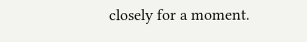closely for a moment.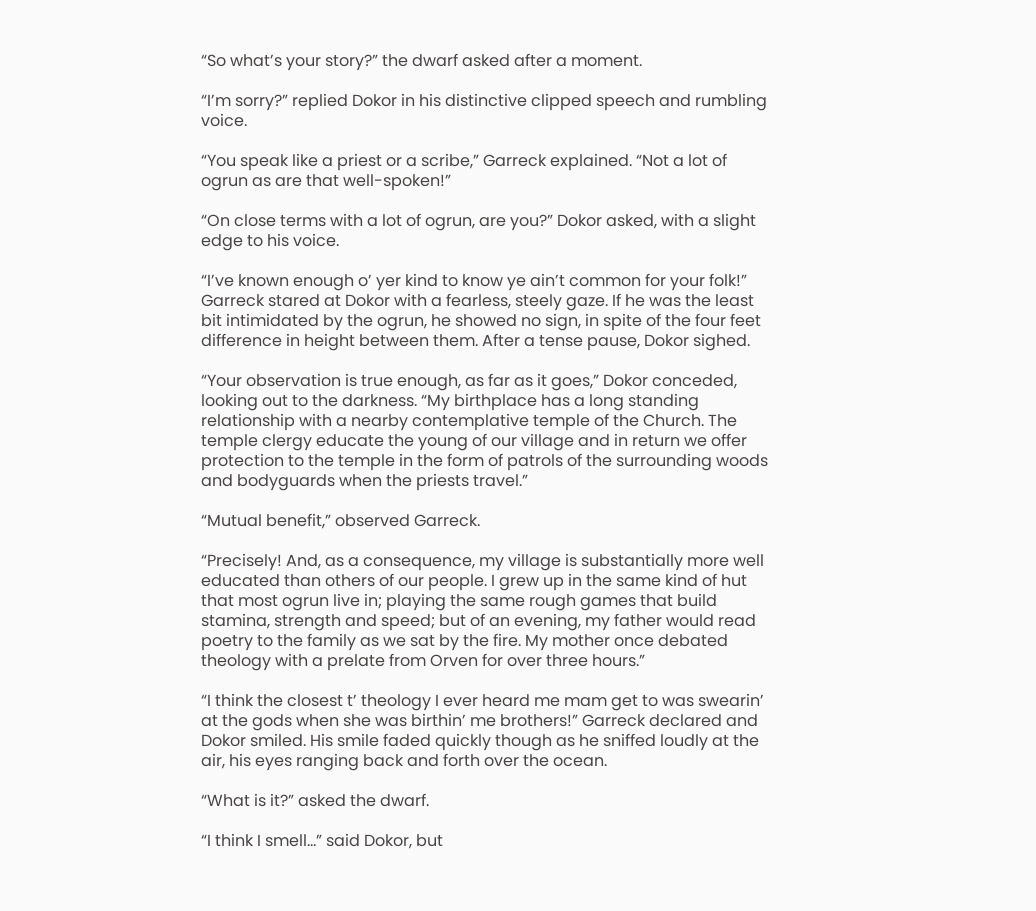“So what’s your story?” the dwarf asked after a moment.

“I’m sorry?” replied Dokor in his distinctive clipped speech and rumbling voice.

“You speak like a priest or a scribe,” Garreck explained. “Not a lot of ogrun as are that well-spoken!”

“On close terms with a lot of ogrun, are you?” Dokor asked, with a slight edge to his voice.

“I’ve known enough o’ yer kind to know ye ain’t common for your folk!” Garreck stared at Dokor with a fearless, steely gaze. If he was the least bit intimidated by the ogrun, he showed no sign, in spite of the four feet difference in height between them. After a tense pause, Dokor sighed.

“Your observation is true enough, as far as it goes,” Dokor conceded, looking out to the darkness. “My birthplace has a long standing relationship with a nearby contemplative temple of the Church. The temple clergy educate the young of our village and in return we offer protection to the temple in the form of patrols of the surrounding woods and bodyguards when the priests travel.”

“Mutual benefit,” observed Garreck.

“Precisely! And, as a consequence, my village is substantially more well educated than others of our people. I grew up in the same kind of hut that most ogrun live in; playing the same rough games that build stamina, strength and speed; but of an evening, my father would read poetry to the family as we sat by the fire. My mother once debated theology with a prelate from Orven for over three hours.”

“I think the closest t’ theology I ever heard me mam get to was swearin’ at the gods when she was birthin’ me brothers!” Garreck declared and Dokor smiled. His smile faded quickly though as he sniffed loudly at the air, his eyes ranging back and forth over the ocean.

“What is it?” asked the dwarf.

“I think I smell…” said Dokor, but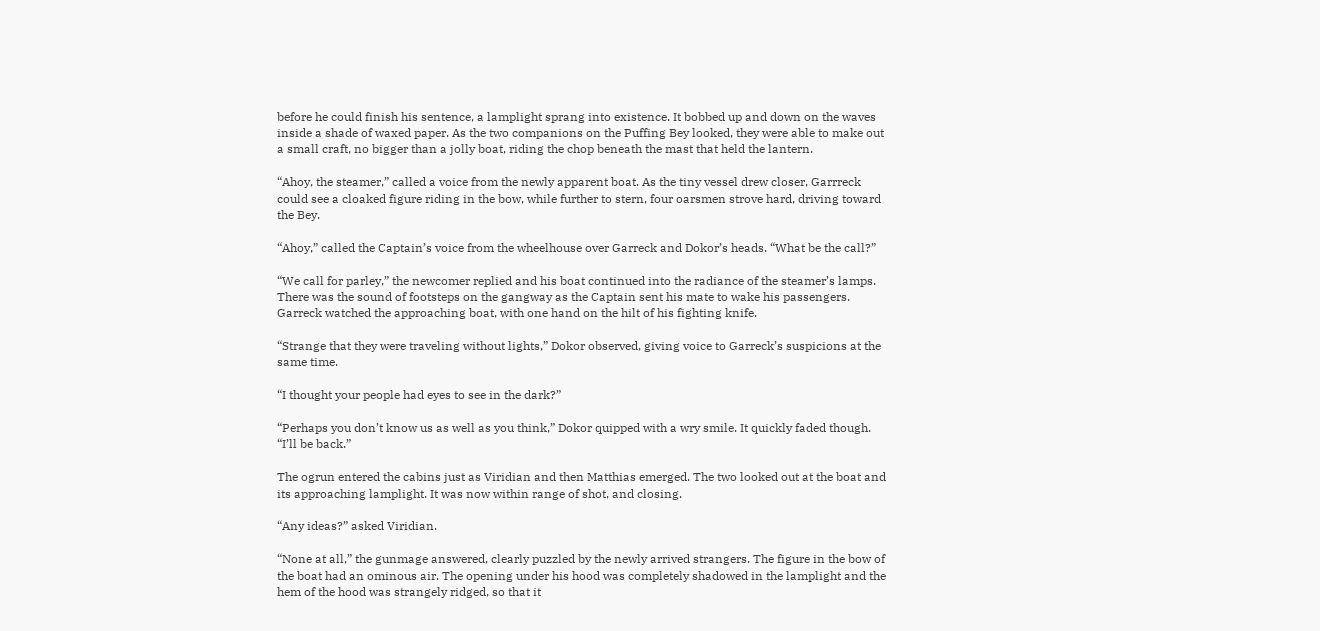before he could finish his sentence, a lamplight sprang into existence. It bobbed up and down on the waves inside a shade of waxed paper. As the two companions on the Puffing Bey looked, they were able to make out a small craft, no bigger than a jolly boat, riding the chop beneath the mast that held the lantern.

“Ahoy, the steamer,” called a voice from the newly apparent boat. As the tiny vessel drew closer, Garrreck could see a cloaked figure riding in the bow, while further to stern, four oarsmen strove hard, driving toward the Bey.

“Ahoy,” called the Captain’s voice from the wheelhouse over Garreck and Dokor’s heads. “What be the call?”

“We call for parley,” the newcomer replied and his boat continued into the radiance of the steamer’s lamps. There was the sound of footsteps on the gangway as the Captain sent his mate to wake his passengers. Garreck watched the approaching boat, with one hand on the hilt of his fighting knife.

“Strange that they were traveling without lights,” Dokor observed, giving voice to Garreck’s suspicions at the same time.

“I thought your people had eyes to see in the dark?”

“Perhaps you don’t know us as well as you think,” Dokor quipped with a wry smile. It quickly faded though. “I’ll be back.”

The ogrun entered the cabins just as Viridian and then Matthias emerged. The two looked out at the boat and its approaching lamplight. It was now within range of shot, and closing.

“Any ideas?” asked Viridian.

“None at all,” the gunmage answered, clearly puzzled by the newly arrived strangers. The figure in the bow of the boat had an ominous air. The opening under his hood was completely shadowed in the lamplight and the hem of the hood was strangely ridged, so that it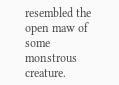resembled the open maw of some monstrous creature.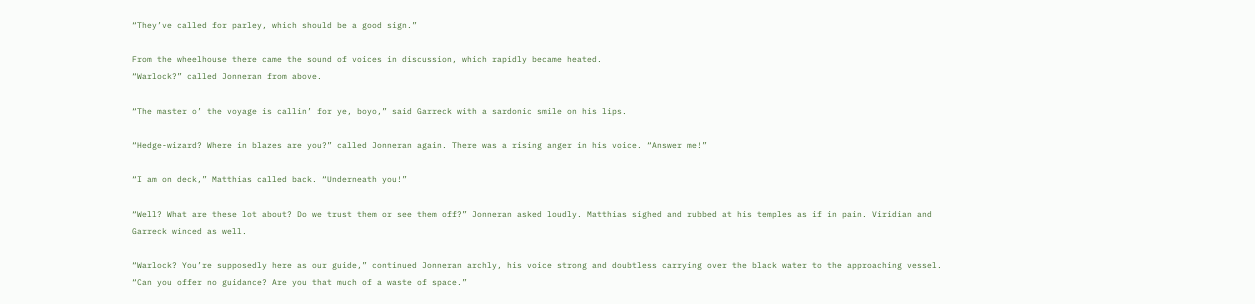“They’ve called for parley, which should be a good sign.”

From the wheelhouse there came the sound of voices in discussion, which rapidly became heated.
“Warlock?” called Jonneran from above.

“The master o’ the voyage is callin’ for ye, boyo,” said Garreck with a sardonic smile on his lips.

“Hedge-wizard? Where in blazes are you?” called Jonneran again. There was a rising anger in his voice. “Answer me!”

“I am on deck,” Matthias called back. “Underneath you!”

“Well? What are these lot about? Do we trust them or see them off?” Jonneran asked loudly. Matthias sighed and rubbed at his temples as if in pain. Viridian and Garreck winced as well.

“Warlock? You’re supposedly here as our guide,” continued Jonneran archly, his voice strong and doubtless carrying over the black water to the approaching vessel. “Can you offer no guidance? Are you that much of a waste of space.”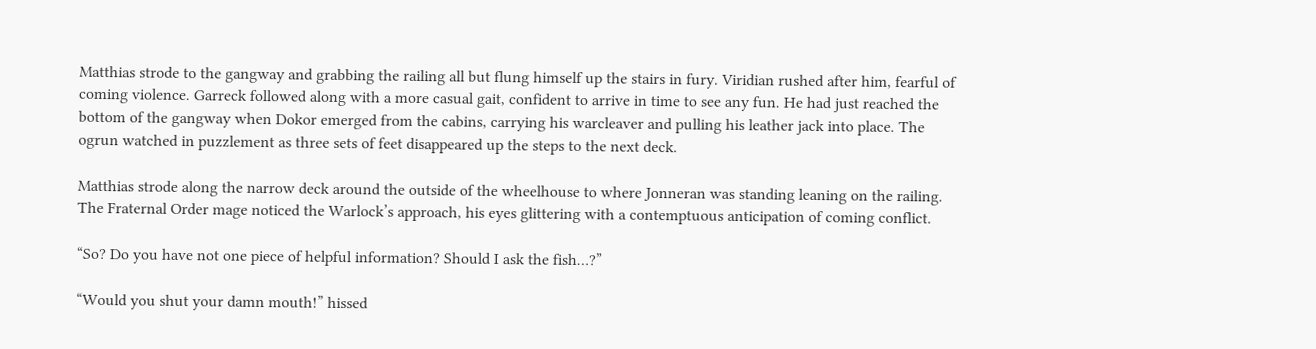Matthias strode to the gangway and grabbing the railing all but flung himself up the stairs in fury. Viridian rushed after him, fearful of coming violence. Garreck followed along with a more casual gait, confident to arrive in time to see any fun. He had just reached the bottom of the gangway when Dokor emerged from the cabins, carrying his warcleaver and pulling his leather jack into place. The ogrun watched in puzzlement as three sets of feet disappeared up the steps to the next deck.

Matthias strode along the narrow deck around the outside of the wheelhouse to where Jonneran was standing leaning on the railing. The Fraternal Order mage noticed the Warlock’s approach, his eyes glittering with a contemptuous anticipation of coming conflict.

“So? Do you have not one piece of helpful information? Should I ask the fish…?”

“Would you shut your damn mouth!” hissed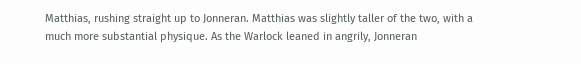Matthias, rushing straight up to Jonneran. Matthias was slightly taller of the two, with a much more substantial physique. As the Warlock leaned in angrily, Jonneran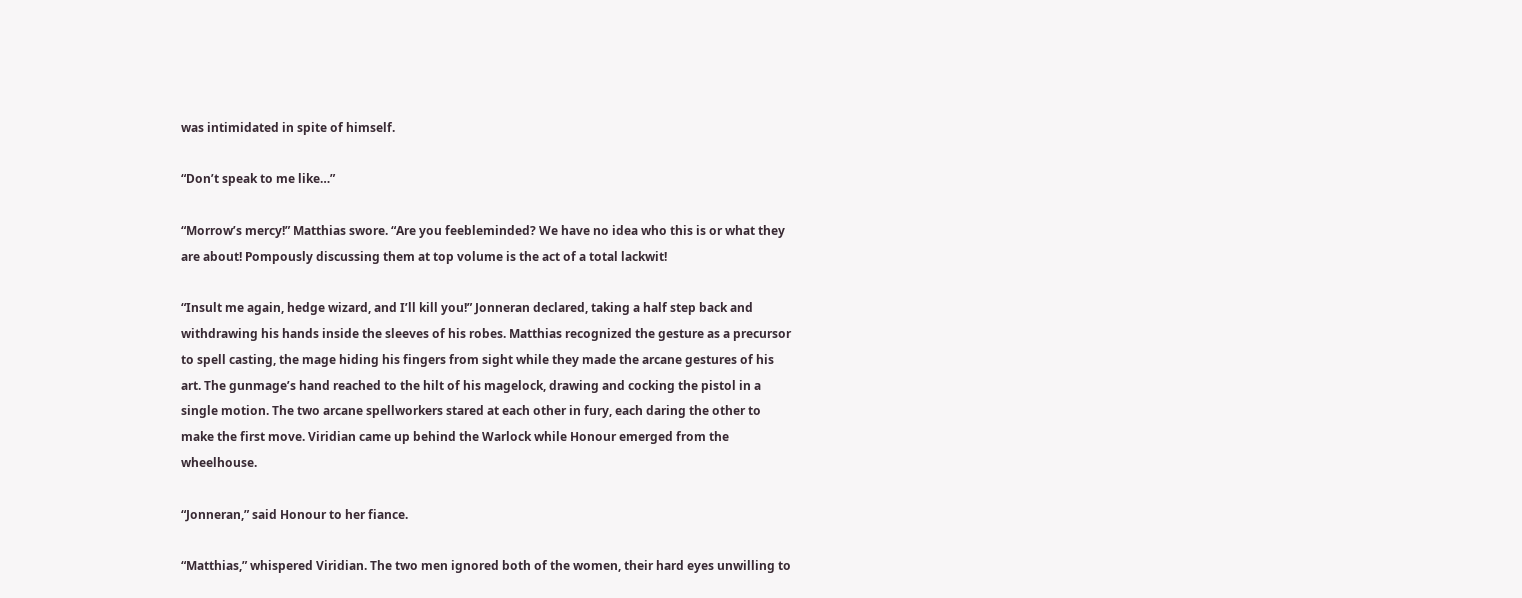was intimidated in spite of himself.

“Don’t speak to me like…”

“Morrow’s mercy!” Matthias swore. “Are you feebleminded? We have no idea who this is or what they are about! Pompously discussing them at top volume is the act of a total lackwit!

“Insult me again, hedge wizard, and I’ll kill you!” Jonneran declared, taking a half step back and withdrawing his hands inside the sleeves of his robes. Matthias recognized the gesture as a precursor to spell casting, the mage hiding his fingers from sight while they made the arcane gestures of his art. The gunmage’s hand reached to the hilt of his magelock, drawing and cocking the pistol in a single motion. The two arcane spellworkers stared at each other in fury, each daring the other to make the first move. Viridian came up behind the Warlock while Honour emerged from the wheelhouse.

“Jonneran,” said Honour to her fiance.

“Matthias,” whispered Viridian. The two men ignored both of the women, their hard eyes unwilling to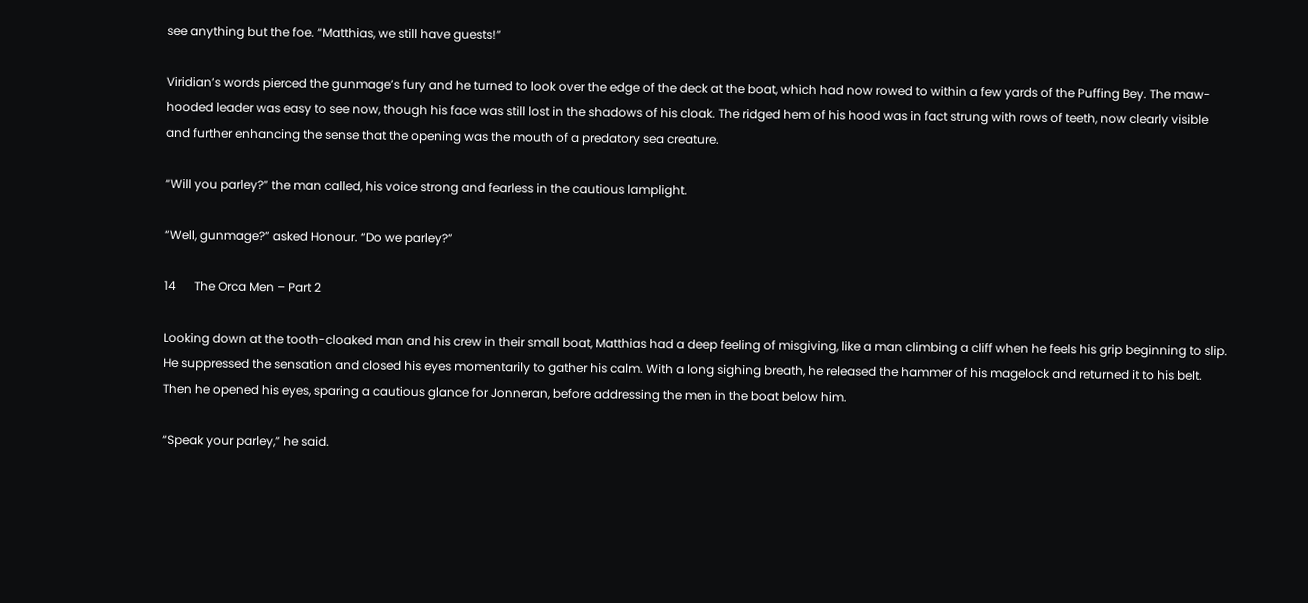see anything but the foe. “Matthias, we still have guests!”

Viridian’s words pierced the gunmage’s fury and he turned to look over the edge of the deck at the boat, which had now rowed to within a few yards of the Puffing Bey. The maw-hooded leader was easy to see now, though his face was still lost in the shadows of his cloak. The ridged hem of his hood was in fact strung with rows of teeth, now clearly visible and further enhancing the sense that the opening was the mouth of a predatory sea creature.

“Will you parley?” the man called, his voice strong and fearless in the cautious lamplight.

“Well, gunmage?” asked Honour. “Do we parley?”

14      The Orca Men – Part 2

Looking down at the tooth-cloaked man and his crew in their small boat, Matthias had a deep feeling of misgiving, like a man climbing a cliff when he feels his grip beginning to slip. He suppressed the sensation and closed his eyes momentarily to gather his calm. With a long sighing breath, he released the hammer of his magelock and returned it to his belt. Then he opened his eyes, sparing a cautious glance for Jonneran, before addressing the men in the boat below him.

“Speak your parley,” he said.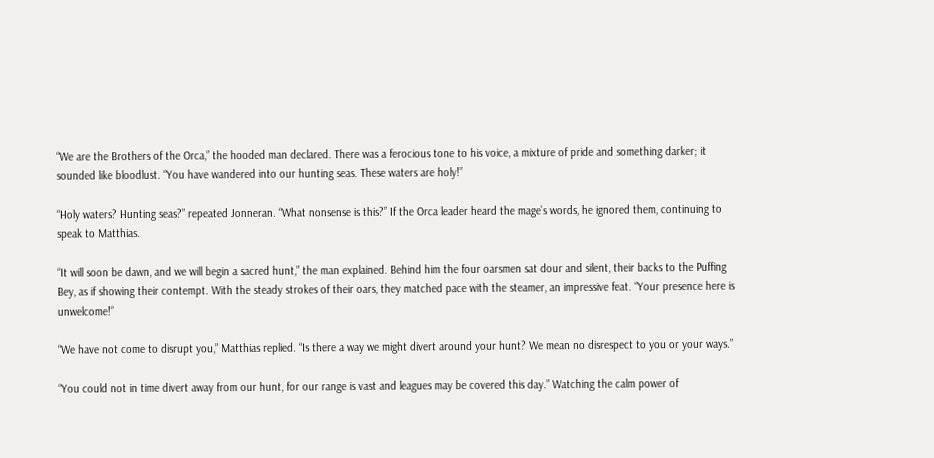“We are the Brothers of the Orca,” the hooded man declared. There was a ferocious tone to his voice, a mixture of pride and something darker; it sounded like bloodlust. “You have wandered into our hunting seas. These waters are holy!”

“Holy waters? Hunting seas?” repeated Jonneran. “What nonsense is this?” If the Orca leader heard the mage’s words, he ignored them, continuing to speak to Matthias.

“It will soon be dawn, and we will begin a sacred hunt,” the man explained. Behind him the four oarsmen sat dour and silent, their backs to the Puffing Bey, as if showing their contempt. With the steady strokes of their oars, they matched pace with the steamer, an impressive feat. “Your presence here is unwelcome!”

“We have not come to disrupt you,” Matthias replied. “Is there a way we might divert around your hunt? We mean no disrespect to you or your ways.”

“You could not in time divert away from our hunt, for our range is vast and leagues may be covered this day.” Watching the calm power of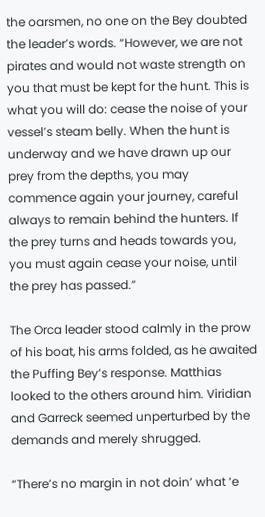the oarsmen, no one on the Bey doubted the leader’s words. “However, we are not pirates and would not waste strength on you that must be kept for the hunt. This is what you will do: cease the noise of your vessel’s steam belly. When the hunt is underway and we have drawn up our prey from the depths, you may commence again your journey, careful always to remain behind the hunters. If the prey turns and heads towards you, you must again cease your noise, until the prey has passed.”

The Orca leader stood calmly in the prow of his boat, his arms folded, as he awaited the Puffing Bey’s response. Matthias looked to the others around him. Viridian and Garreck seemed unperturbed by the demands and merely shrugged.

“There’s no margin in not doin’ what ‘e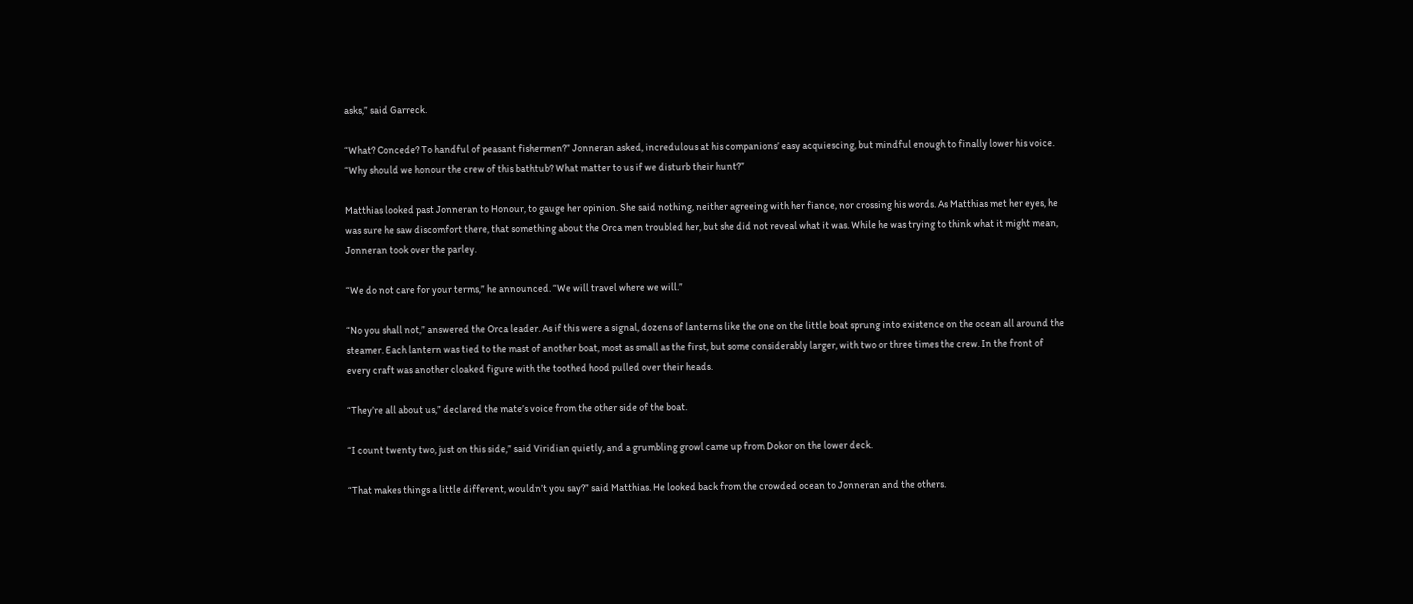asks,” said Garreck.

“What? Concede? To handful of peasant fishermen?” Jonneran asked, incredulous at his companions’ easy acquiescing, but mindful enough to finally lower his voice. “Why should we honour the crew of this bathtub? What matter to us if we disturb their hunt?”

Matthias looked past Jonneran to Honour, to gauge her opinion. She said nothing, neither agreeing with her fiance, nor crossing his words. As Matthias met her eyes, he was sure he saw discomfort there, that something about the Orca men troubled her, but she did not reveal what it was. While he was trying to think what it might mean, Jonneran took over the parley.

“We do not care for your terms,” he announced. “We will travel where we will.”

“No you shall not,” answered the Orca leader. As if this were a signal, dozens of lanterns like the one on the little boat sprung into existence on the ocean all around the steamer. Each lantern was tied to the mast of another boat, most as small as the first, but some considerably larger, with two or three times the crew. In the front of every craft was another cloaked figure with the toothed hood pulled over their heads.

“They’re all about us,” declared the mate’s voice from the other side of the boat.

“I count twenty two, just on this side,” said Viridian quietly, and a grumbling growl came up from Dokor on the lower deck.

“That makes things a little different, wouldn’t you say?” said Matthias. He looked back from the crowded ocean to Jonneran and the others.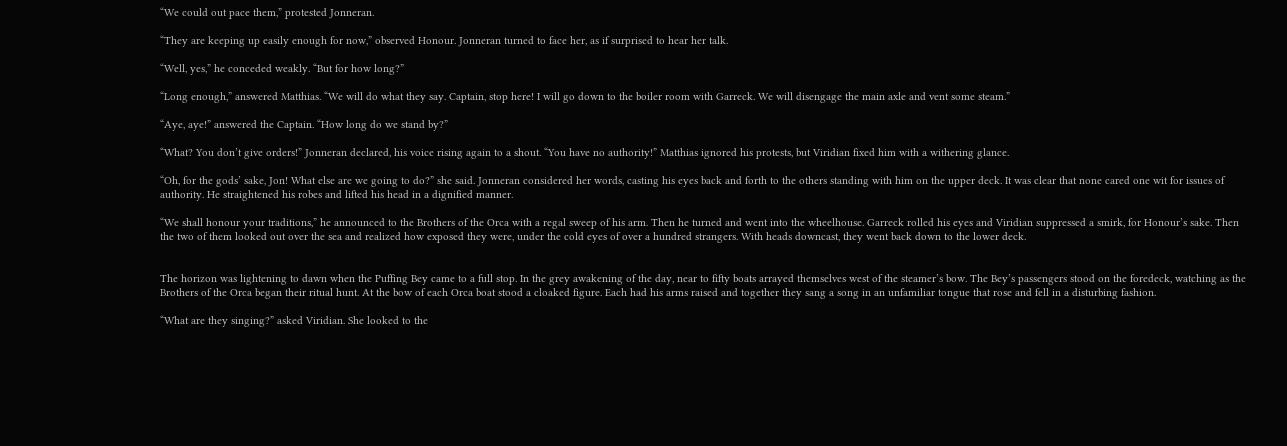“We could out pace them,” protested Jonneran.

“They are keeping up easily enough for now,” observed Honour. Jonneran turned to face her, as if surprised to hear her talk.

“Well, yes,” he conceded weakly. “But for how long?”

“Long enough,” answered Matthias. “We will do what they say. Captain, stop here! I will go down to the boiler room with Garreck. We will disengage the main axle and vent some steam.”

“Aye, aye!” answered the Captain. “How long do we stand by?”

“What? You don’t give orders!” Jonneran declared, his voice rising again to a shout. “You have no authority!” Matthias ignored his protests, but Viridian fixed him with a withering glance.

“Oh, for the gods’ sake, Jon! What else are we going to do?” she said. Jonneran considered her words, casting his eyes back and forth to the others standing with him on the upper deck. It was clear that none cared one wit for issues of authority. He straightened his robes and lifted his head in a dignified manner.

“We shall honour your traditions,” he announced to the Brothers of the Orca with a regal sweep of his arm. Then he turned and went into the wheelhouse. Garreck rolled his eyes and Viridian suppressed a smirk, for Honour’s sake. Then the two of them looked out over the sea and realized how exposed they were, under the cold eyes of over a hundred strangers. With heads downcast, they went back down to the lower deck.


The horizon was lightening to dawn when the Puffing Bey came to a full stop. In the grey awakening of the day, near to fifty boats arrayed themselves west of the steamer’s bow. The Bey’s passengers stood on the foredeck, watching as the Brothers of the Orca began their ritual hunt. At the bow of each Orca boat stood a cloaked figure. Each had his arms raised and together they sang a song in an unfamiliar tongue that rose and fell in a disturbing fashion.

“What are they singing?” asked Viridian. She looked to the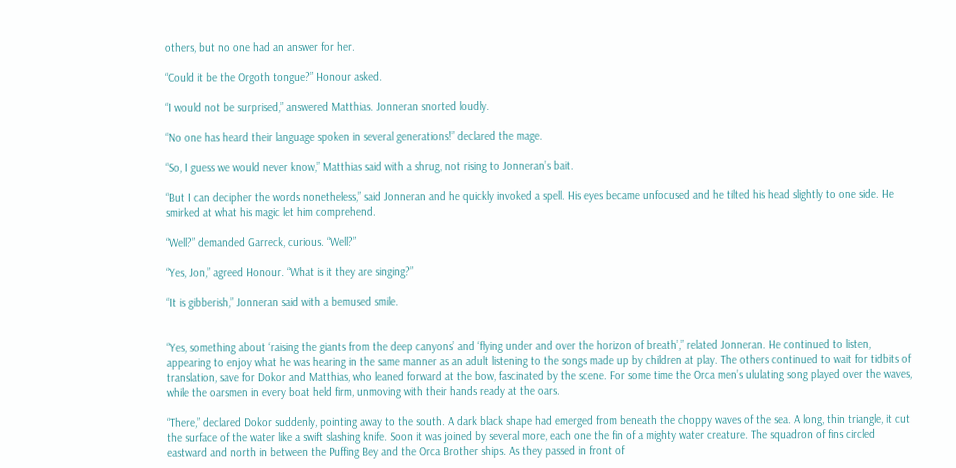others, but no one had an answer for her.

“Could it be the Orgoth tongue?” Honour asked.

“I would not be surprised,” answered Matthias. Jonneran snorted loudly.

“No one has heard their language spoken in several generations!” declared the mage.

“So, I guess we would never know,” Matthias said with a shrug, not rising to Jonneran’s bait.

“But I can decipher the words nonetheless,” said Jonneran and he quickly invoked a spell. His eyes became unfocused and he tilted his head slightly to one side. He smirked at what his magic let him comprehend.

“Well?” demanded Garreck, curious. “Well?”

“Yes, Jon,” agreed Honour. “What is it they are singing?”

“It is gibberish,” Jonneran said with a bemused smile.


“Yes, something about ‘raising the giants from the deep canyons’ and ‘flying under and over the horizon of breath’,” related Jonneran. He continued to listen, appearing to enjoy what he was hearing in the same manner as an adult listening to the songs made up by children at play. The others continued to wait for tidbits of translation, save for Dokor and Matthias, who leaned forward at the bow, fascinated by the scene. For some time the Orca men’s ululating song played over the waves, while the oarsmen in every boat held firm, unmoving with their hands ready at the oars.

“There,” declared Dokor suddenly, pointing away to the south. A dark black shape had emerged from beneath the choppy waves of the sea. A long, thin triangle, it cut the surface of the water like a swift slashing knife. Soon it was joined by several more, each one the fin of a mighty water creature. The squadron of fins circled eastward and north in between the Puffing Bey and the Orca Brother ships. As they passed in front of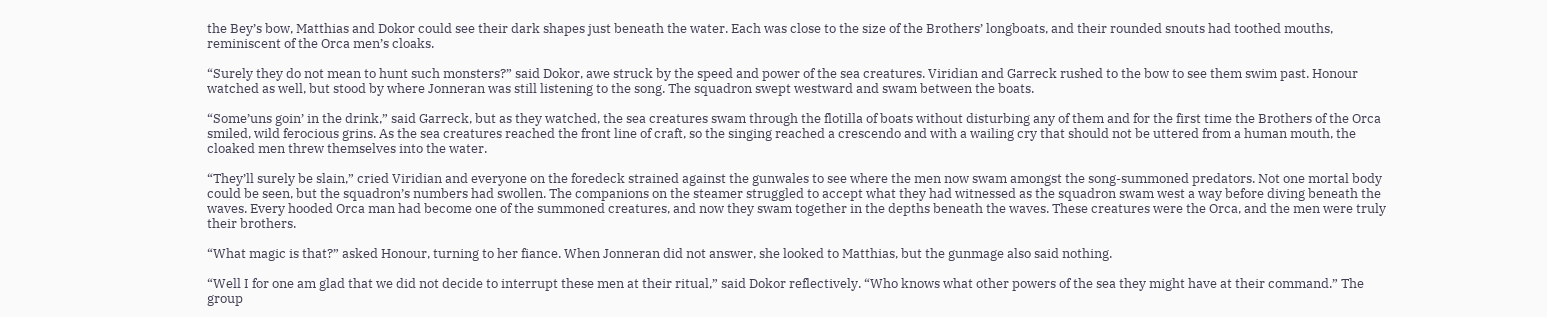the Bey’s bow, Matthias and Dokor could see their dark shapes just beneath the water. Each was close to the size of the Brothers’ longboats, and their rounded snouts had toothed mouths, reminiscent of the Orca men’s cloaks.

“Surely they do not mean to hunt such monsters?” said Dokor, awe struck by the speed and power of the sea creatures. Viridian and Garreck rushed to the bow to see them swim past. Honour watched as well, but stood by where Jonneran was still listening to the song. The squadron swept westward and swam between the boats.

“Some’uns goin’ in the drink,” said Garreck, but as they watched, the sea creatures swam through the flotilla of boats without disturbing any of them and for the first time the Brothers of the Orca smiled, wild ferocious grins. As the sea creatures reached the front line of craft, so the singing reached a crescendo and with a wailing cry that should not be uttered from a human mouth, the cloaked men threw themselves into the water.

“They’ll surely be slain,” cried Viridian and everyone on the foredeck strained against the gunwales to see where the men now swam amongst the song-summoned predators. Not one mortal body could be seen, but the squadron’s numbers had swollen. The companions on the steamer struggled to accept what they had witnessed as the squadron swam west a way before diving beneath the waves. Every hooded Orca man had become one of the summoned creatures, and now they swam together in the depths beneath the waves. These creatures were the Orca, and the men were truly their brothers.

“What magic is that?” asked Honour, turning to her fiance. When Jonneran did not answer, she looked to Matthias, but the gunmage also said nothing.

“Well I for one am glad that we did not decide to interrupt these men at their ritual,” said Dokor reflectively. “Who knows what other powers of the sea they might have at their command.” The group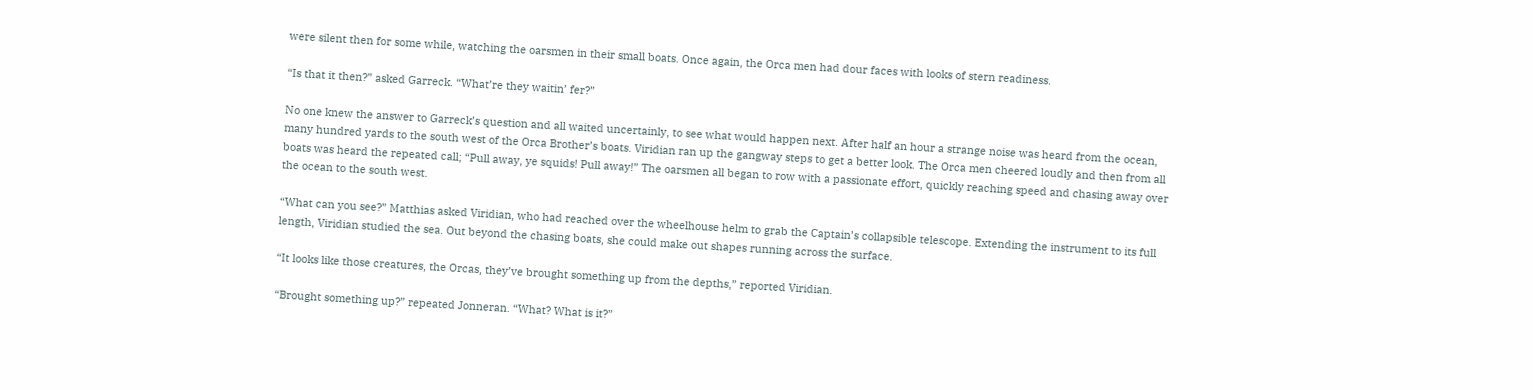were silent then for some while, watching the oarsmen in their small boats. Once again, the Orca men had dour faces with looks of stern readiness.

“Is that it then?” asked Garreck. “What’re they waitin’ fer?”

No one knew the answer to Garreck’s question and all waited uncertainly, to see what would happen next. After half an hour a strange noise was heard from the ocean, many hundred yards to the south west of the Orca Brother’s boats. Viridian ran up the gangway steps to get a better look. The Orca men cheered loudly and then from all boats was heard the repeated call; “Pull away, ye squids! Pull away!” The oarsmen all began to row with a passionate effort, quickly reaching speed and chasing away over the ocean to the south west.

“What can you see?” Matthias asked Viridian, who had reached over the wheelhouse helm to grab the Captain’s collapsible telescope. Extending the instrument to its full length, Viridian studied the sea. Out beyond the chasing boats, she could make out shapes running across the surface.

“It looks like those creatures, the Orcas, they’ve brought something up from the depths,” reported Viridian.

“Brought something up?” repeated Jonneran. “What? What is it?”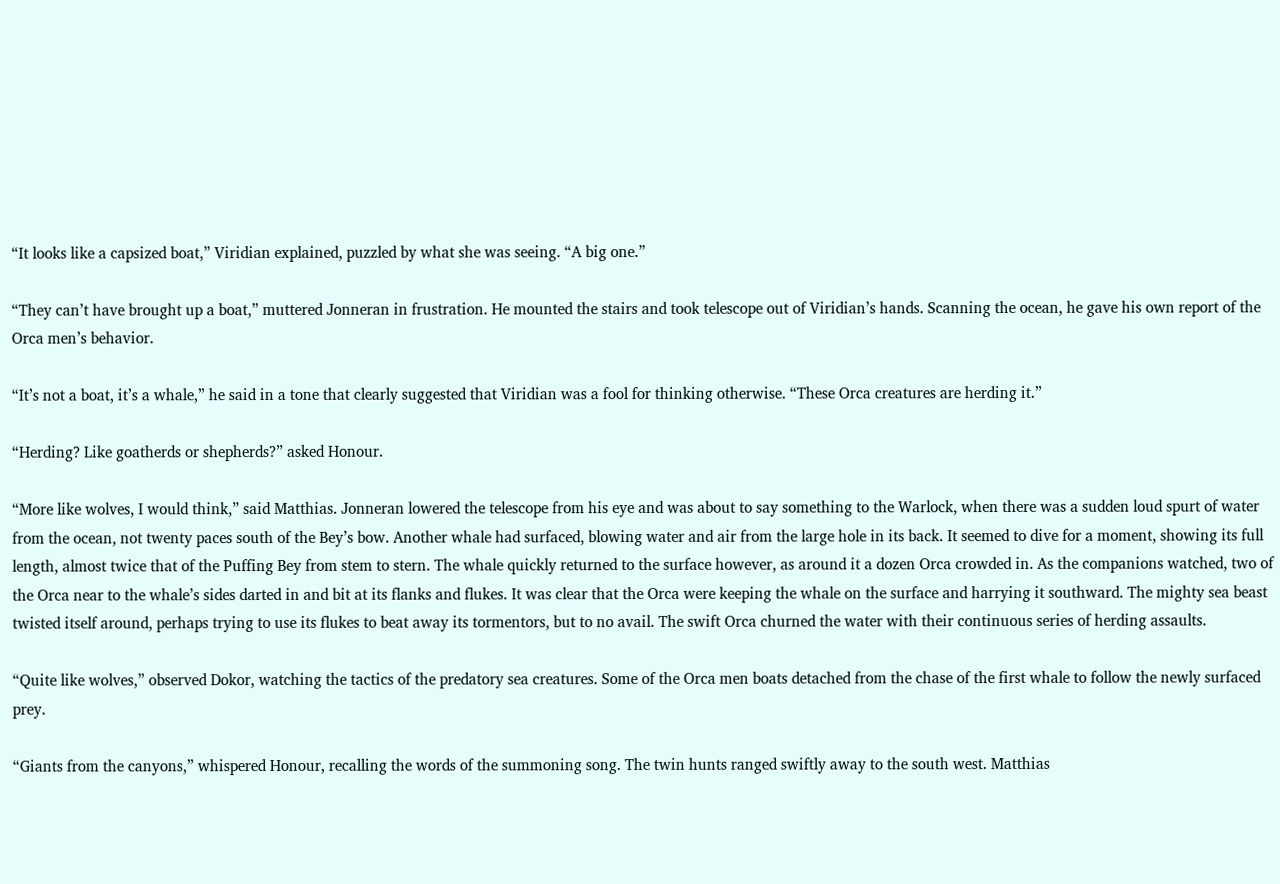“It looks like a capsized boat,” Viridian explained, puzzled by what she was seeing. “A big one.”

“They can’t have brought up a boat,” muttered Jonneran in frustration. He mounted the stairs and took telescope out of Viridian’s hands. Scanning the ocean, he gave his own report of the Orca men’s behavior.

“It’s not a boat, it’s a whale,” he said in a tone that clearly suggested that Viridian was a fool for thinking otherwise. “These Orca creatures are herding it.”

“Herding? Like goatherds or shepherds?” asked Honour.

“More like wolves, I would think,” said Matthias. Jonneran lowered the telescope from his eye and was about to say something to the Warlock, when there was a sudden loud spurt of water from the ocean, not twenty paces south of the Bey’s bow. Another whale had surfaced, blowing water and air from the large hole in its back. It seemed to dive for a moment, showing its full length, almost twice that of the Puffing Bey from stem to stern. The whale quickly returned to the surface however, as around it a dozen Orca crowded in. As the companions watched, two of the Orca near to the whale’s sides darted in and bit at its flanks and flukes. It was clear that the Orca were keeping the whale on the surface and harrying it southward. The mighty sea beast twisted itself around, perhaps trying to use its flukes to beat away its tormentors, but to no avail. The swift Orca churned the water with their continuous series of herding assaults.

“Quite like wolves,” observed Dokor, watching the tactics of the predatory sea creatures. Some of the Orca men boats detached from the chase of the first whale to follow the newly surfaced prey.

“Giants from the canyons,” whispered Honour, recalling the words of the summoning song. The twin hunts ranged swiftly away to the south west. Matthias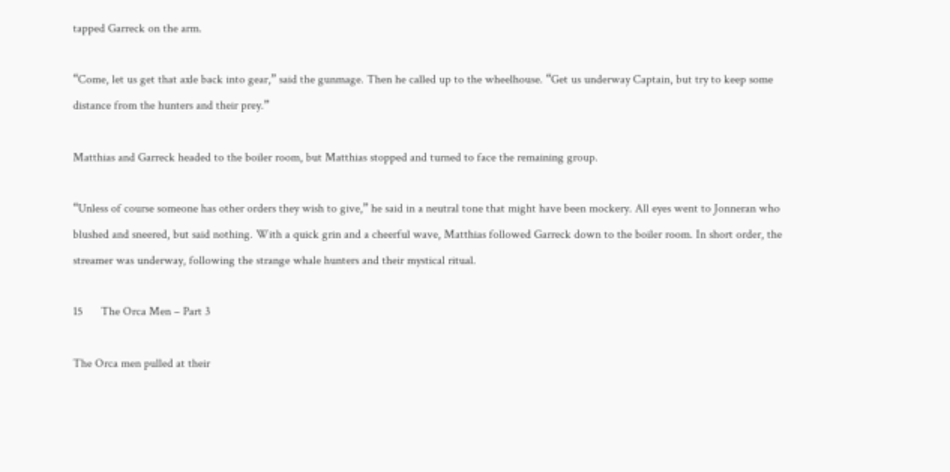tapped Garreck on the arm.

“Come, let us get that axle back into gear,” said the gunmage. Then he called up to the wheelhouse. “Get us underway Captain, but try to keep some distance from the hunters and their prey.”

Matthias and Garreck headed to the boiler room, but Matthias stopped and turned to face the remaining group.

“Unless of course someone has other orders they wish to give,” he said in a neutral tone that might have been mockery. All eyes went to Jonneran who blushed and sneered, but said nothing. With a quick grin and a cheerful wave, Matthias followed Garreck down to the boiler room. In short order, the streamer was underway, following the strange whale hunters and their mystical ritual.

15      The Orca Men – Part 3

The Orca men pulled at their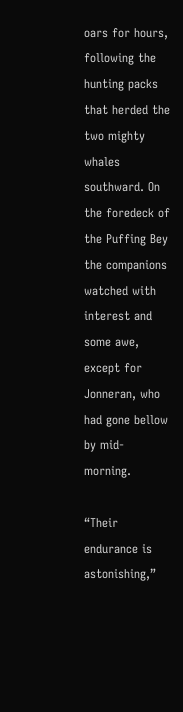oars for hours, following the hunting packs that herded the two mighty whales southward. On the foredeck of the Puffing Bey the companions watched with interest and some awe, except for Jonneran, who had gone bellow by mid-morning.

“Their endurance is astonishing,”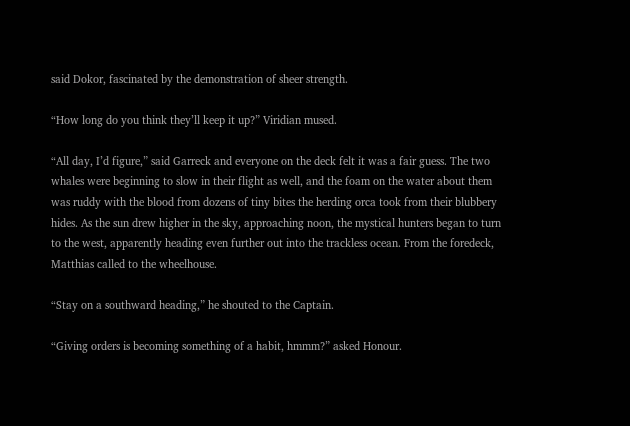said Dokor, fascinated by the demonstration of sheer strength.

“How long do you think they’ll keep it up?” Viridian mused.

“All day, I’d figure,” said Garreck and everyone on the deck felt it was a fair guess. The two whales were beginning to slow in their flight as well, and the foam on the water about them was ruddy with the blood from dozens of tiny bites the herding orca took from their blubbery hides. As the sun drew higher in the sky, approaching noon, the mystical hunters began to turn to the west, apparently heading even further out into the trackless ocean. From the foredeck, Matthias called to the wheelhouse.

“Stay on a southward heading,” he shouted to the Captain.

“Giving orders is becoming something of a habit, hmmm?” asked Honour.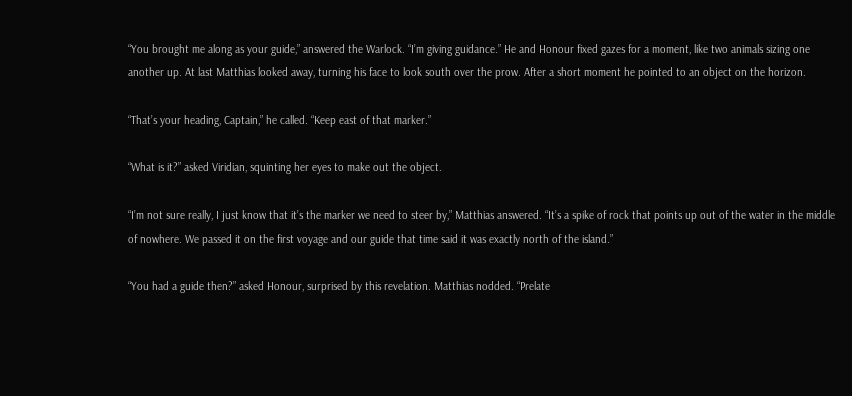“You brought me along as your guide,” answered the Warlock. “I’m giving guidance.” He and Honour fixed gazes for a moment, like two animals sizing one another up. At last Matthias looked away, turning his face to look south over the prow. After a short moment he pointed to an object on the horizon.

“That’s your heading, Captain,” he called. “Keep east of that marker.”

“What is it?” asked Viridian, squinting her eyes to make out the object.

“I’m not sure really, I just know that it’s the marker we need to steer by,” Matthias answered. “It’s a spike of rock that points up out of the water in the middle of nowhere. We passed it on the first voyage and our guide that time said it was exactly north of the island.”

“You had a guide then?” asked Honour, surprised by this revelation. Matthias nodded. “Prelate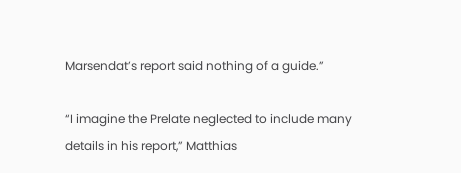Marsendat’s report said nothing of a guide.”

“I imagine the Prelate neglected to include many details in his report,” Matthias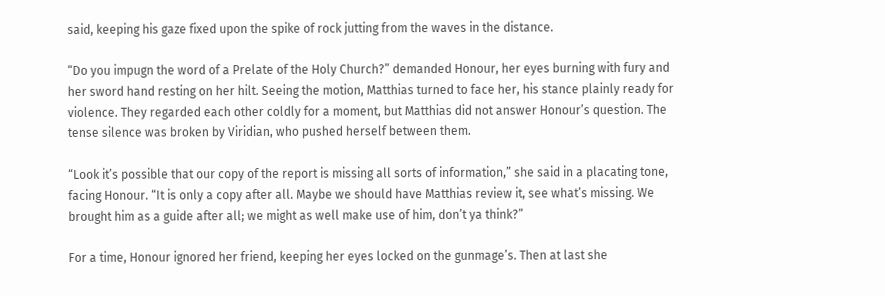said, keeping his gaze fixed upon the spike of rock jutting from the waves in the distance.

“Do you impugn the word of a Prelate of the Holy Church?” demanded Honour, her eyes burning with fury and her sword hand resting on her hilt. Seeing the motion, Matthias turned to face her, his stance plainly ready for violence. They regarded each other coldly for a moment, but Matthias did not answer Honour’s question. The tense silence was broken by Viridian, who pushed herself between them.

“Look it’s possible that our copy of the report is missing all sorts of information,” she said in a placating tone, facing Honour. “It is only a copy after all. Maybe we should have Matthias review it, see what’s missing. We brought him as a guide after all; we might as well make use of him, don’t ya think?”

For a time, Honour ignored her friend, keeping her eyes locked on the gunmage’s. Then at last she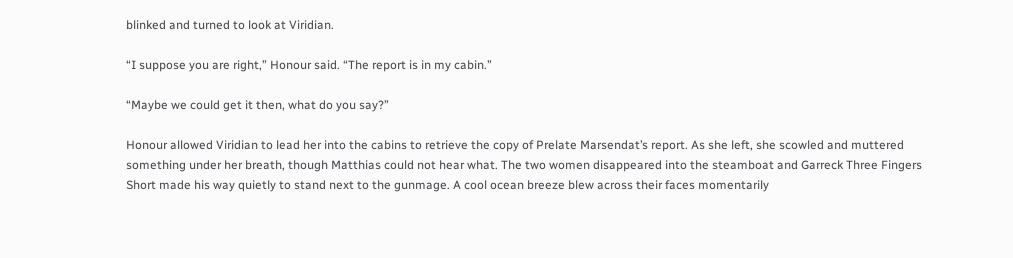blinked and turned to look at Viridian.

“I suppose you are right,” Honour said. “The report is in my cabin.”

“Maybe we could get it then, what do you say?”

Honour allowed Viridian to lead her into the cabins to retrieve the copy of Prelate Marsendat’s report. As she left, she scowled and muttered something under her breath, though Matthias could not hear what. The two women disappeared into the steamboat and Garreck Three Fingers Short made his way quietly to stand next to the gunmage. A cool ocean breeze blew across their faces momentarily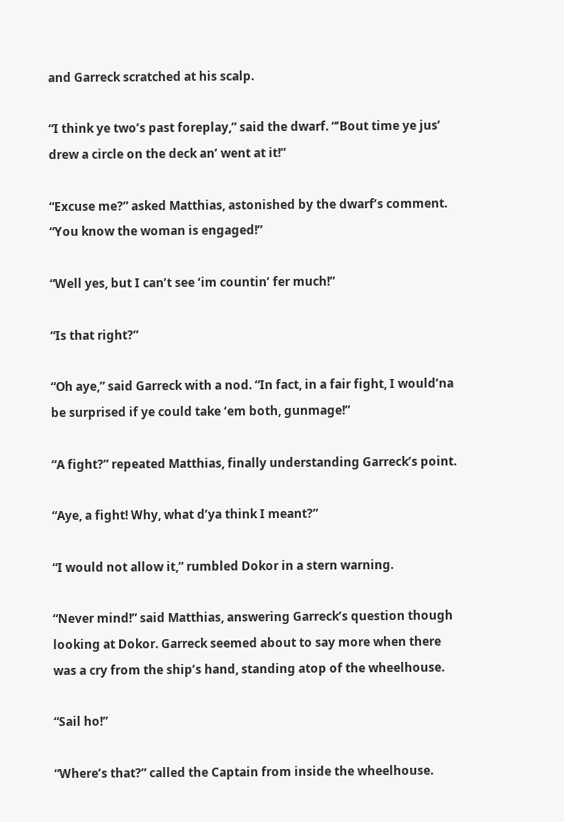and Garreck scratched at his scalp.

“I think ye two’s past foreplay,” said the dwarf. “’Bout time ye jus’ drew a circle on the deck an’ went at it!”

“Excuse me?” asked Matthias, astonished by the dwarf’s comment. “You know the woman is engaged!”

“Well yes, but I can’t see ‘im countin’ fer much!”

“Is that right?”

“Oh aye,” said Garreck with a nod. “In fact, in a fair fight, I would’na be surprised if ye could take ‘em both, gunmage!”

“A fight?” repeated Matthias, finally understanding Garreck’s point.

“Aye, a fight! Why, what d’ya think I meant?”

“I would not allow it,” rumbled Dokor in a stern warning.

“Never mind!” said Matthias, answering Garreck’s question though looking at Dokor. Garreck seemed about to say more when there was a cry from the ship’s hand, standing atop of the wheelhouse.

“Sail ho!”

“Where’s that?” called the Captain from inside the wheelhouse.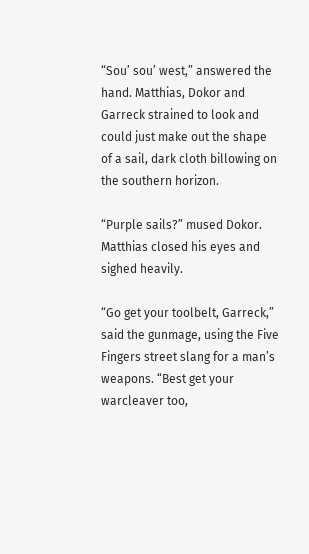“Sou’ sou’ west,” answered the hand. Matthias, Dokor and Garreck strained to look and could just make out the shape of a sail, dark cloth billowing on the southern horizon.

“Purple sails?” mused Dokor. Matthias closed his eyes and sighed heavily.

“Go get your toolbelt, Garreck,” said the gunmage, using the Five Fingers street slang for a man’s weapons. “Best get your warcleaver too,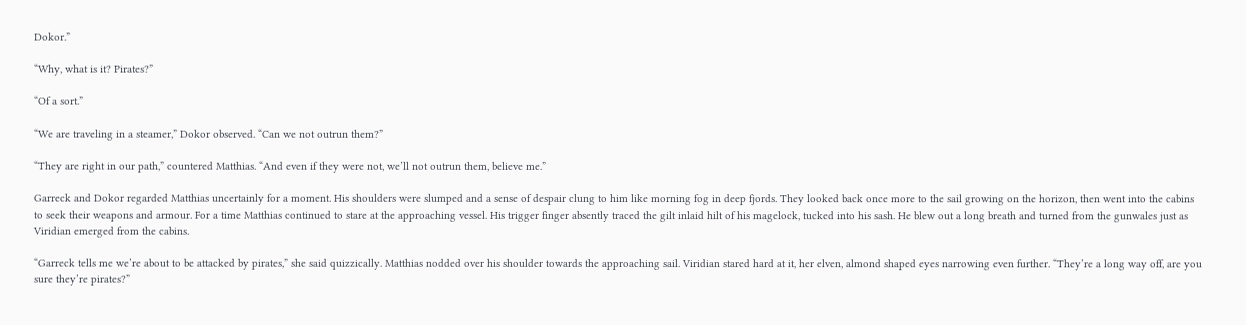Dokor.”

“Why, what is it? Pirates?”

“Of a sort.”

“We are traveling in a steamer,” Dokor observed. “Can we not outrun them?”

“They are right in our path,” countered Matthias. “And even if they were not, we’ll not outrun them, believe me.”

Garreck and Dokor regarded Matthias uncertainly for a moment. His shoulders were slumped and a sense of despair clung to him like morning fog in deep fjords. They looked back once more to the sail growing on the horizon, then went into the cabins to seek their weapons and armour. For a time Matthias continued to stare at the approaching vessel. His trigger finger absently traced the gilt inlaid hilt of his magelock, tucked into his sash. He blew out a long breath and turned from the gunwales just as Viridian emerged from the cabins.

“Garreck tells me we’re about to be attacked by pirates,” she said quizzically. Matthias nodded over his shoulder towards the approaching sail. Viridian stared hard at it, her elven, almond shaped eyes narrowing even further. “They’re a long way off, are you sure they’re pirates?”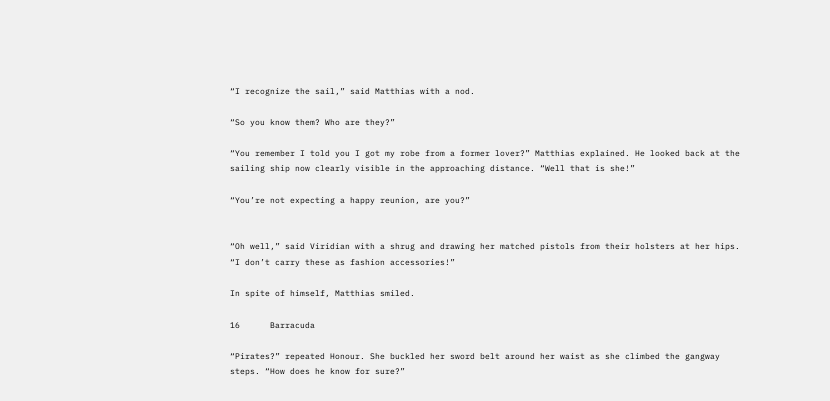“I recognize the sail,” said Matthias with a nod.

“So you know them? Who are they?”

“You remember I told you I got my robe from a former lover?” Matthias explained. He looked back at the sailing ship now clearly visible in the approaching distance. “Well that is she!”

“You’re not expecting a happy reunion, are you?”


“Oh well,” said Viridian with a shrug and drawing her matched pistols from their holsters at her hips. “I don’t carry these as fashion accessories!”

In spite of himself, Matthias smiled.

16      Barracuda

“Pirates?” repeated Honour. She buckled her sword belt around her waist as she climbed the gangway steps. “How does he know for sure?”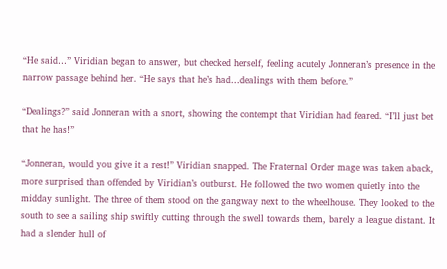“He said…” Viridian began to answer, but checked herself, feeling acutely Jonneran’s presence in the narrow passage behind her. “He says that he’s had…dealings with them before.”

“Dealings?” said Jonneran with a snort, showing the contempt that Viridian had feared. “I’ll just bet that he has!”

“Jonneran, would you give it a rest!” Viridian snapped. The Fraternal Order mage was taken aback, more surprised than offended by Viridian’s outburst. He followed the two women quietly into the midday sunlight. The three of them stood on the gangway next to the wheelhouse. They looked to the south to see a sailing ship swiftly cutting through the swell towards them, barely a league distant. It had a slender hull of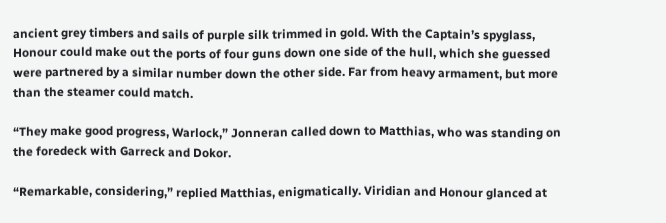ancient grey timbers and sails of purple silk trimmed in gold. With the Captain’s spyglass, Honour could make out the ports of four guns down one side of the hull, which she guessed were partnered by a similar number down the other side. Far from heavy armament, but more than the steamer could match.

“They make good progress, Warlock,” Jonneran called down to Matthias, who was standing on the foredeck with Garreck and Dokor.

“Remarkable, considering,” replied Matthias, enigmatically. Viridian and Honour glanced at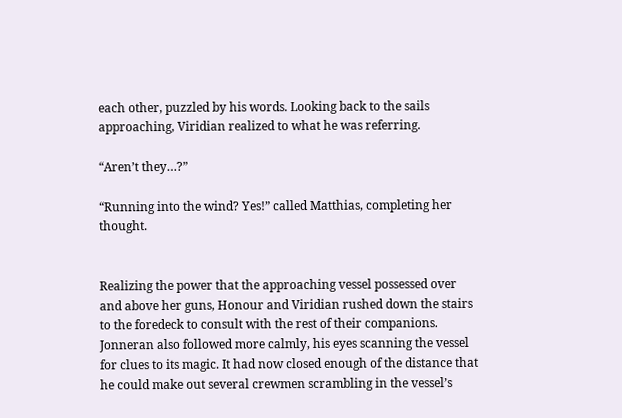each other, puzzled by his words. Looking back to the sails approaching, Viridian realized to what he was referring.

“Aren’t they…?”

“Running into the wind? Yes!” called Matthias, completing her thought.


Realizing the power that the approaching vessel possessed over and above her guns, Honour and Viridian rushed down the stairs to the foredeck to consult with the rest of their companions. Jonneran also followed more calmly, his eyes scanning the vessel for clues to its magic. It had now closed enough of the distance that he could make out several crewmen scrambling in the vessel’s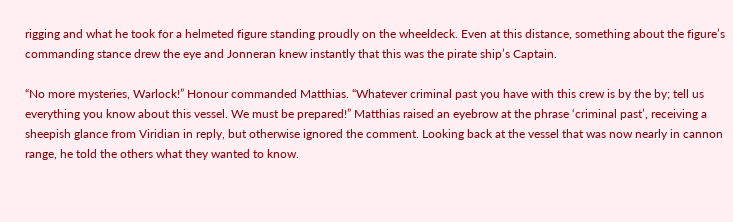rigging and what he took for a helmeted figure standing proudly on the wheeldeck. Even at this distance, something about the figure’s commanding stance drew the eye and Jonneran knew instantly that this was the pirate ship’s Captain.

“No more mysteries, Warlock!” Honour commanded Matthias. “Whatever criminal past you have with this crew is by the by; tell us everything you know about this vessel. We must be prepared!” Matthias raised an eyebrow at the phrase ‘criminal past’, receiving a sheepish glance from Viridian in reply, but otherwise ignored the comment. Looking back at the vessel that was now nearly in cannon range, he told the others what they wanted to know.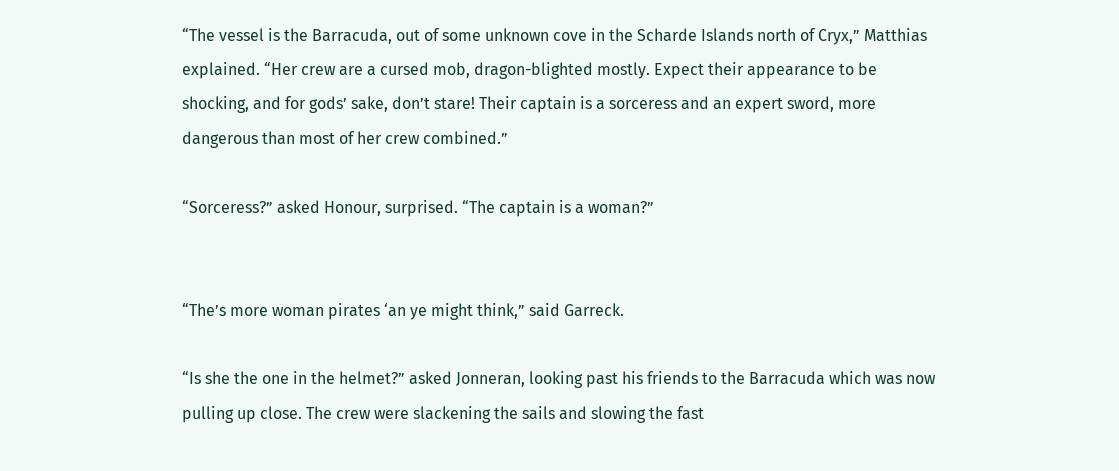“The vessel is the Barracuda, out of some unknown cove in the Scharde Islands north of Cryx,” Matthias explained. “Her crew are a cursed mob, dragon-blighted mostly. Expect their appearance to be shocking, and for gods’ sake, don’t stare! Their captain is a sorceress and an expert sword, more dangerous than most of her crew combined.”

“Sorceress?” asked Honour, surprised. “The captain is a woman?”


“The’s more woman pirates ‘an ye might think,” said Garreck.

“Is she the one in the helmet?” asked Jonneran, looking past his friends to the Barracuda which was now pulling up close. The crew were slackening the sails and slowing the fast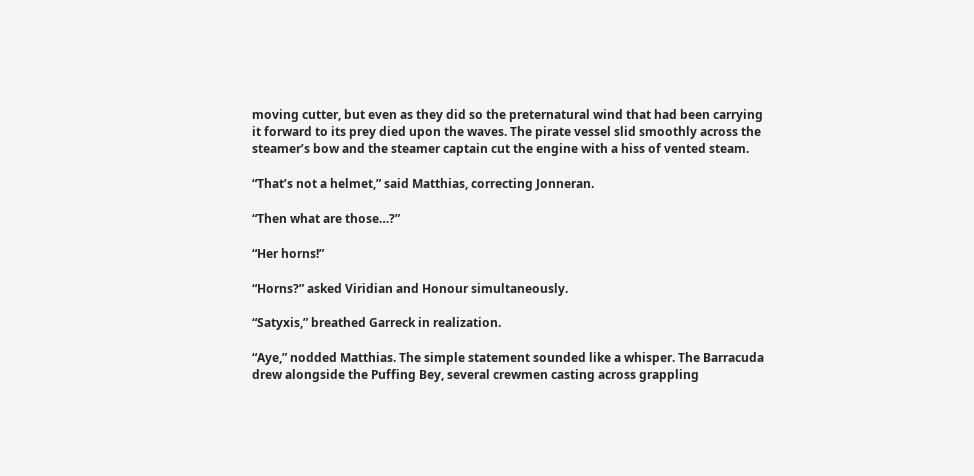moving cutter, but even as they did so the preternatural wind that had been carrying it forward to its prey died upon the waves. The pirate vessel slid smoothly across the steamer’s bow and the steamer captain cut the engine with a hiss of vented steam.

“That’s not a helmet,” said Matthias, correcting Jonneran.

“Then what are those…?”

“Her horns!”

“Horns?” asked Viridian and Honour simultaneously.

“Satyxis,” breathed Garreck in realization.

“Aye,” nodded Matthias. The simple statement sounded like a whisper. The Barracuda drew alongside the Puffing Bey, several crewmen casting across grappling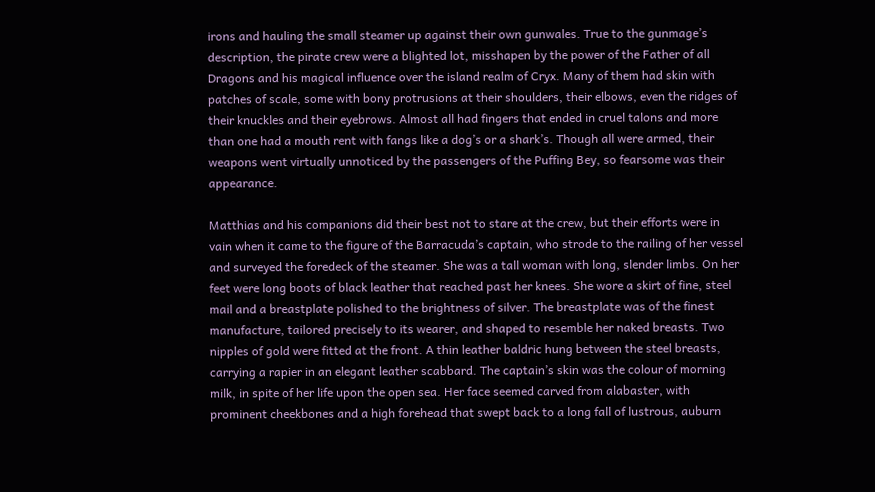irons and hauling the small steamer up against their own gunwales. True to the gunmage’s description, the pirate crew were a blighted lot, misshapen by the power of the Father of all Dragons and his magical influence over the island realm of Cryx. Many of them had skin with patches of scale, some with bony protrusions at their shoulders, their elbows, even the ridges of their knuckles and their eyebrows. Almost all had fingers that ended in cruel talons and more than one had a mouth rent with fangs like a dog’s or a shark’s. Though all were armed, their weapons went virtually unnoticed by the passengers of the Puffing Bey, so fearsome was their appearance.

Matthias and his companions did their best not to stare at the crew, but their efforts were in vain when it came to the figure of the Barracuda’s captain, who strode to the railing of her vessel and surveyed the foredeck of the steamer. She was a tall woman with long, slender limbs. On her feet were long boots of black leather that reached past her knees. She wore a skirt of fine, steel mail and a breastplate polished to the brightness of silver. The breastplate was of the finest manufacture, tailored precisely to its wearer, and shaped to resemble her naked breasts. Two nipples of gold were fitted at the front. A thin leather baldric hung between the steel breasts, carrying a rapier in an elegant leather scabbard. The captain’s skin was the colour of morning milk, in spite of her life upon the open sea. Her face seemed carved from alabaster, with prominent cheekbones and a high forehead that swept back to a long fall of lustrous, auburn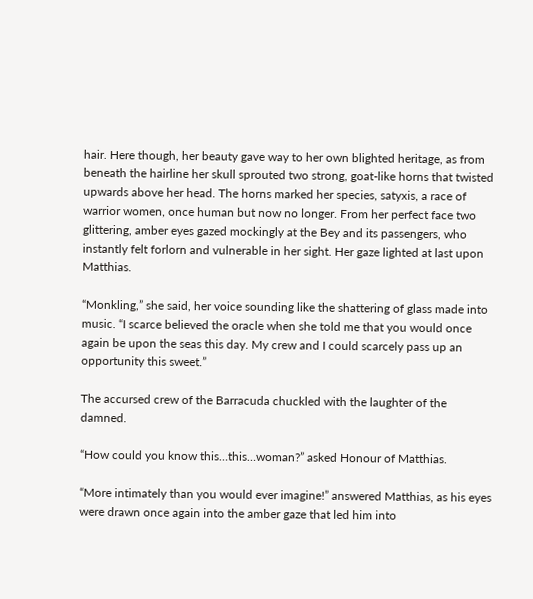hair. Here though, her beauty gave way to her own blighted heritage, as from beneath the hairline her skull sprouted two strong, goat-like horns that twisted upwards above her head. The horns marked her species, satyxis, a race of warrior women, once human but now no longer. From her perfect face two glittering, amber eyes gazed mockingly at the Bey and its passengers, who instantly felt forlorn and vulnerable in her sight. Her gaze lighted at last upon Matthias.

“Monkling,” she said, her voice sounding like the shattering of glass made into music. “I scarce believed the oracle when she told me that you would once again be upon the seas this day. My crew and I could scarcely pass up an opportunity this sweet.”

The accursed crew of the Barracuda chuckled with the laughter of the damned.

“How could you know this…this…woman?” asked Honour of Matthias.

“More intimately than you would ever imagine!” answered Matthias, as his eyes were drawn once again into the amber gaze that led him into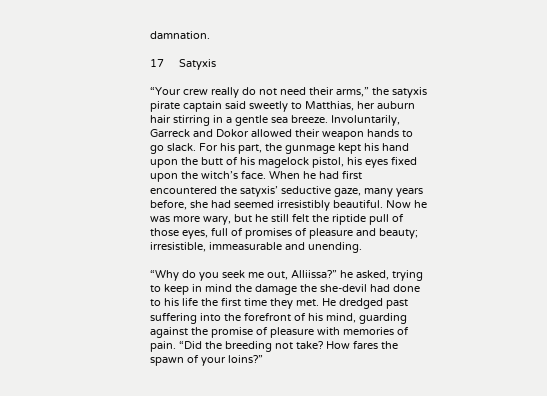damnation.

17     Satyxis

“Your crew really do not need their arms,” the satyxis pirate captain said sweetly to Matthias, her auburn hair stirring in a gentle sea breeze. Involuntarily, Garreck and Dokor allowed their weapon hands to go slack. For his part, the gunmage kept his hand upon the butt of his magelock pistol, his eyes fixed upon the witch’s face. When he had first encountered the satyxis’ seductive gaze, many years before, she had seemed irresistibly beautiful. Now he was more wary, but he still felt the riptide pull of those eyes, full of promises of pleasure and beauty; irresistible, immeasurable and unending.

“Why do you seek me out, Alliissa?” he asked, trying to keep in mind the damage the she-devil had done to his life the first time they met. He dredged past suffering into the forefront of his mind, guarding against the promise of pleasure with memories of pain. “Did the breeding not take? How fares the spawn of your loins?”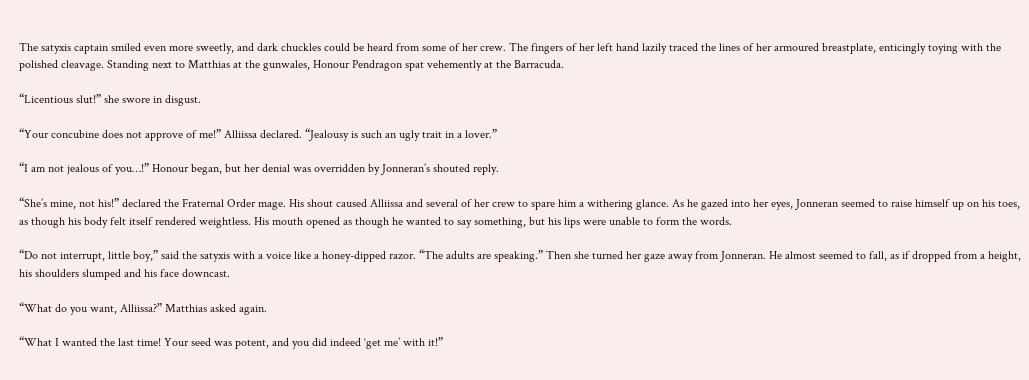The satyxis captain smiled even more sweetly, and dark chuckles could be heard from some of her crew. The fingers of her left hand lazily traced the lines of her armoured breastplate, enticingly toying with the polished cleavage. Standing next to Matthias at the gunwales, Honour Pendragon spat vehemently at the Barracuda.

“Licentious slut!” she swore in disgust.

“Your concubine does not approve of me!” Alliissa declared. “Jealousy is such an ugly trait in a lover.”

“I am not jealous of you…!” Honour began, but her denial was overridden by Jonneran’s shouted reply.

“She’s mine, not his!” declared the Fraternal Order mage. His shout caused Alliissa and several of her crew to spare him a withering glance. As he gazed into her eyes, Jonneran seemed to raise himself up on his toes, as though his body felt itself rendered weightless. His mouth opened as though he wanted to say something, but his lips were unable to form the words.

“Do not interrupt, little boy,” said the satyxis with a voice like a honey-dipped razor. “The adults are speaking.” Then she turned her gaze away from Jonneran. He almost seemed to fall, as if dropped from a height, his shoulders slumped and his face downcast.

“What do you want, Alliissa?” Matthias asked again.

“What I wanted the last time! Your seed was potent, and you did indeed ‘get me’ with it!”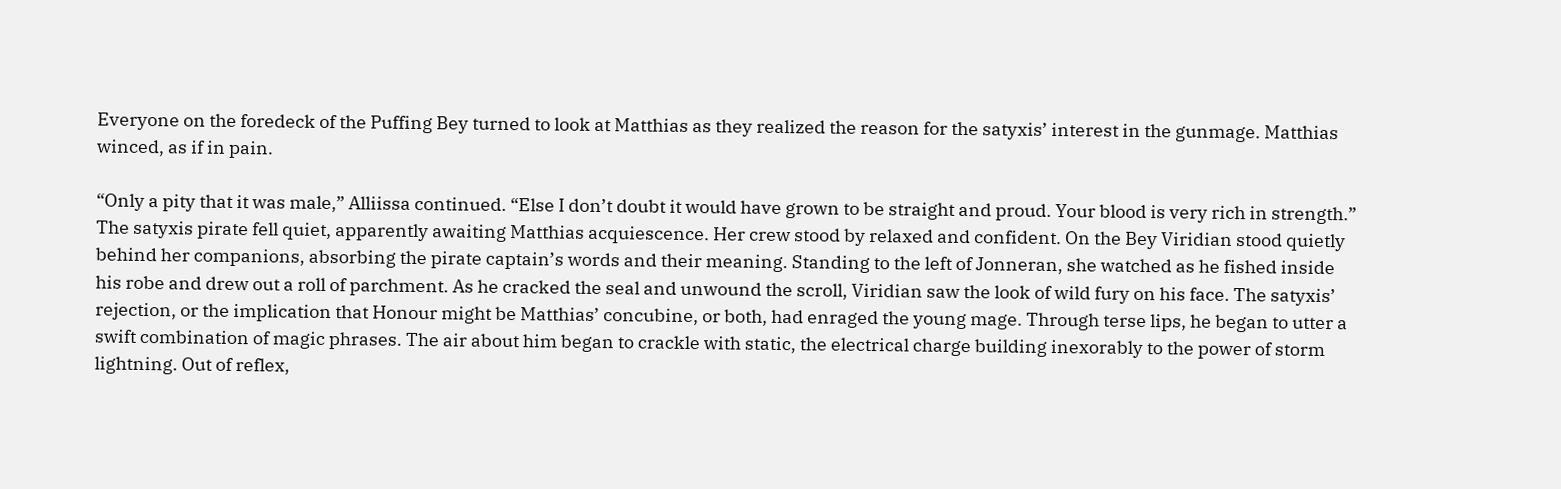Everyone on the foredeck of the Puffing Bey turned to look at Matthias as they realized the reason for the satyxis’ interest in the gunmage. Matthias winced, as if in pain.

“Only a pity that it was male,” Alliissa continued. “Else I don’t doubt it would have grown to be straight and proud. Your blood is very rich in strength.” The satyxis pirate fell quiet, apparently awaiting Matthias acquiescence. Her crew stood by relaxed and confident. On the Bey Viridian stood quietly behind her companions, absorbing the pirate captain’s words and their meaning. Standing to the left of Jonneran, she watched as he fished inside his robe and drew out a roll of parchment. As he cracked the seal and unwound the scroll, Viridian saw the look of wild fury on his face. The satyxis’ rejection, or the implication that Honour might be Matthias’ concubine, or both, had enraged the young mage. Through terse lips, he began to utter a swift combination of magic phrases. The air about him began to crackle with static, the electrical charge building inexorably to the power of storm lightning. Out of reflex,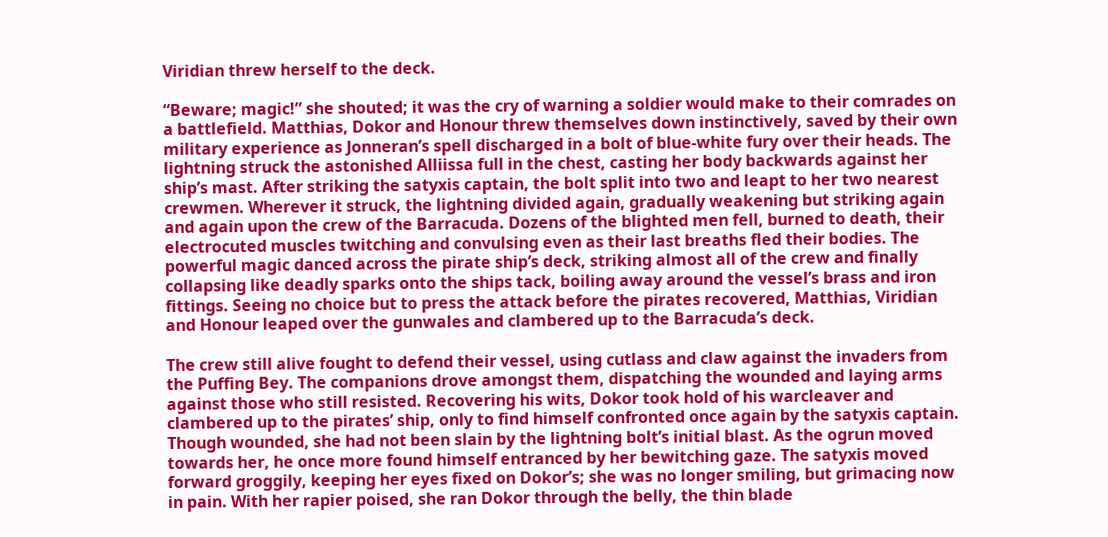Viridian threw herself to the deck.

“Beware; magic!” she shouted; it was the cry of warning a soldier would make to their comrades on a battlefield. Matthias, Dokor and Honour threw themselves down instinctively, saved by their own military experience as Jonneran’s spell discharged in a bolt of blue-white fury over their heads. The lightning struck the astonished Alliissa full in the chest, casting her body backwards against her ship’s mast. After striking the satyxis captain, the bolt split into two and leapt to her two nearest crewmen. Wherever it struck, the lightning divided again, gradually weakening but striking again and again upon the crew of the Barracuda. Dozens of the blighted men fell, burned to death, their electrocuted muscles twitching and convulsing even as their last breaths fled their bodies. The powerful magic danced across the pirate ship’s deck, striking almost all of the crew and finally collapsing like deadly sparks onto the ships tack, boiling away around the vessel’s brass and iron fittings. Seeing no choice but to press the attack before the pirates recovered, Matthias, Viridian and Honour leaped over the gunwales and clambered up to the Barracuda’s deck.

The crew still alive fought to defend their vessel, using cutlass and claw against the invaders from the Puffing Bey. The companions drove amongst them, dispatching the wounded and laying arms against those who still resisted. Recovering his wits, Dokor took hold of his warcleaver and clambered up to the pirates’ ship, only to find himself confronted once again by the satyxis captain. Though wounded, she had not been slain by the lightning bolt’s initial blast. As the ogrun moved towards her, he once more found himself entranced by her bewitching gaze. The satyxis moved forward groggily, keeping her eyes fixed on Dokor’s; she was no longer smiling, but grimacing now in pain. With her rapier poised, she ran Dokor through the belly, the thin blade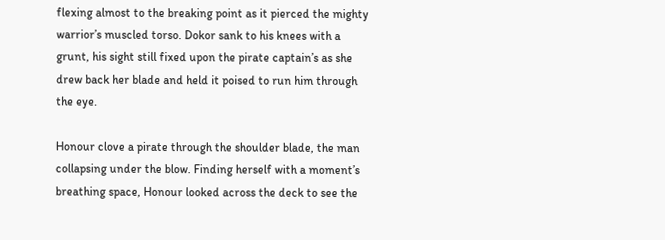flexing almost to the breaking point as it pierced the mighty warrior’s muscled torso. Dokor sank to his knees with a grunt, his sight still fixed upon the pirate captain’s as she drew back her blade and held it poised to run him through the eye.

Honour clove a pirate through the shoulder blade, the man collapsing under the blow. Finding herself with a moment’s breathing space, Honour looked across the deck to see the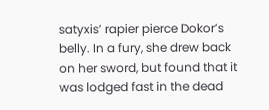satyxis’ rapier pierce Dokor’s belly. In a fury, she drew back on her sword, but found that it was lodged fast in the dead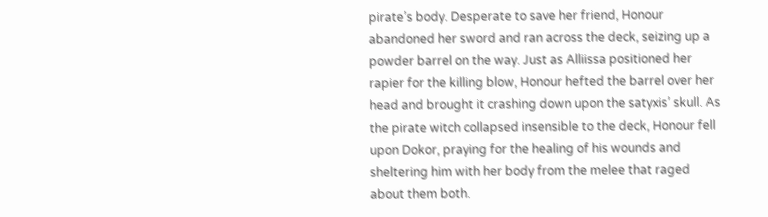pirate’s body. Desperate to save her friend, Honour abandoned her sword and ran across the deck, seizing up a powder barrel on the way. Just as Alliissa positioned her rapier for the killing blow, Honour hefted the barrel over her head and brought it crashing down upon the satyxis’ skull. As the pirate witch collapsed insensible to the deck, Honour fell upon Dokor, praying for the healing of his wounds and sheltering him with her body from the melee that raged about them both.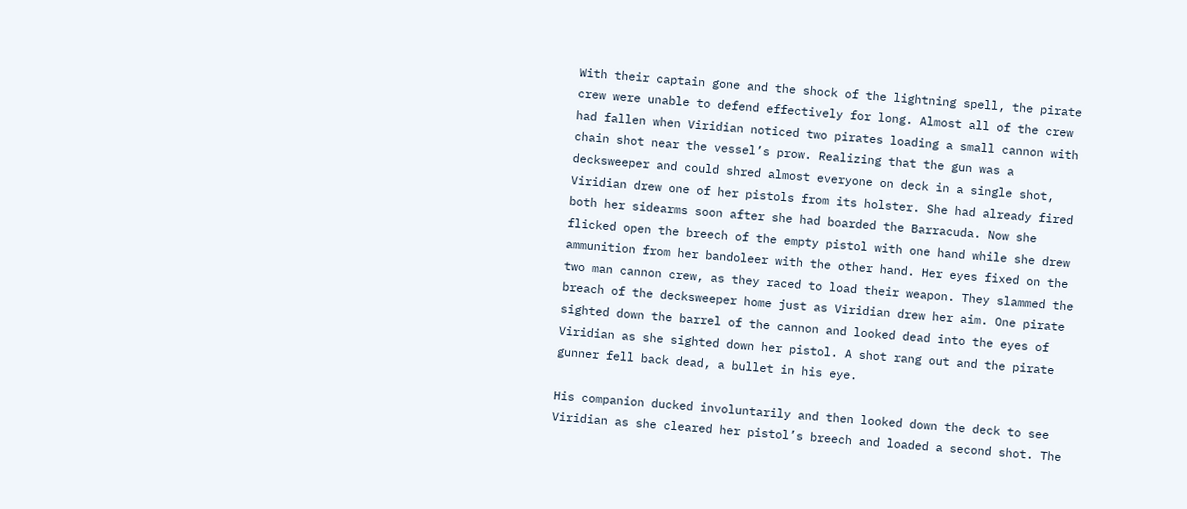With their captain gone and the shock of the lightning spell, the pirate crew were unable to defend effectively for long. Almost all of the crew had fallen when Viridian noticed two pirates loading a small cannon with chain shot near the vessel’s prow. Realizing that the gun was a decksweeper and could shred almost everyone on deck in a single shot, Viridian drew one of her pistols from its holster. She had already fired both her sidearms soon after she had boarded the Barracuda. Now she flicked open the breech of the empty pistol with one hand while she drew ammunition from her bandoleer with the other hand. Her eyes fixed on the two man cannon crew, as they raced to load their weapon. They slammed the breach of the decksweeper home just as Viridian drew her aim. One pirate sighted down the barrel of the cannon and looked dead into the eyes of Viridian as she sighted down her pistol. A shot rang out and the pirate gunner fell back dead, a bullet in his eye.

His companion ducked involuntarily and then looked down the deck to see Viridian as she cleared her pistol’s breech and loaded a second shot. The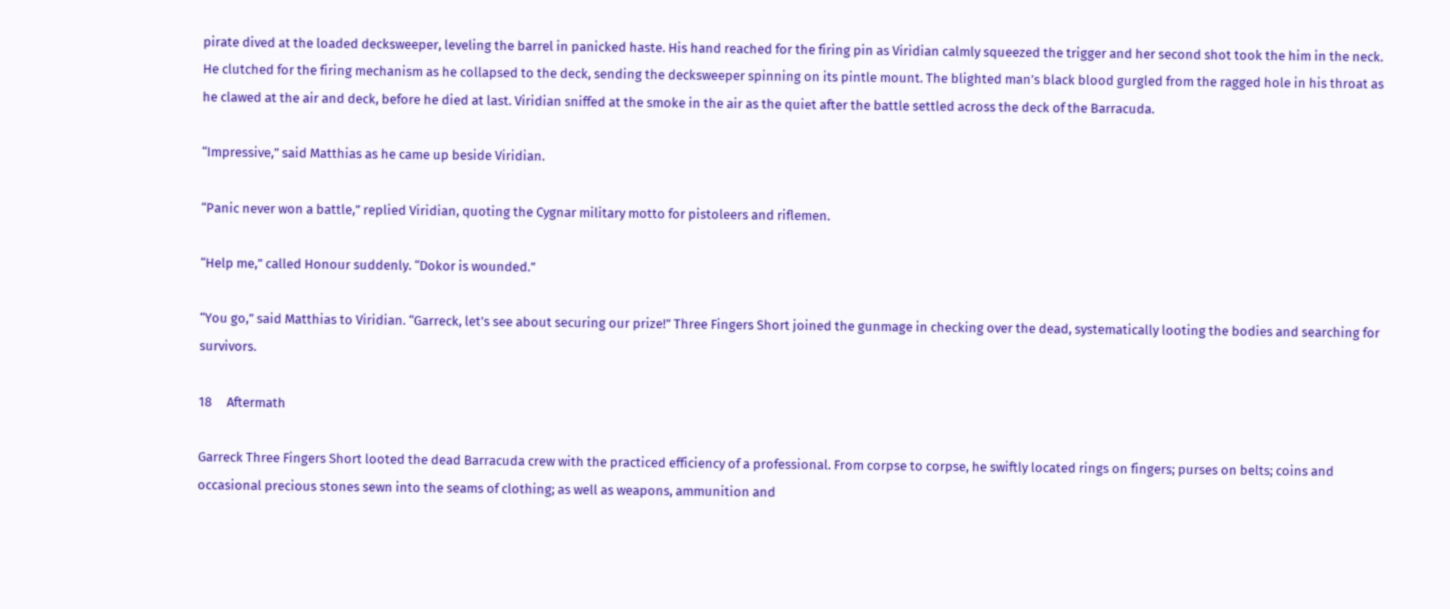pirate dived at the loaded decksweeper, leveling the barrel in panicked haste. His hand reached for the firing pin as Viridian calmly squeezed the trigger and her second shot took the him in the neck. He clutched for the firing mechanism as he collapsed to the deck, sending the decksweeper spinning on its pintle mount. The blighted man’s black blood gurgled from the ragged hole in his throat as he clawed at the air and deck, before he died at last. Viridian sniffed at the smoke in the air as the quiet after the battle settled across the deck of the Barracuda.

“Impressive,” said Matthias as he came up beside Viridian.

“Panic never won a battle,” replied Viridian, quoting the Cygnar military motto for pistoleers and riflemen.

“Help me,” called Honour suddenly. “Dokor is wounded.”

“You go,” said Matthias to Viridian. “Garreck, let’s see about securing our prize!” Three Fingers Short joined the gunmage in checking over the dead, systematically looting the bodies and searching for survivors.

18     Aftermath

Garreck Three Fingers Short looted the dead Barracuda crew with the practiced efficiency of a professional. From corpse to corpse, he swiftly located rings on fingers; purses on belts; coins and occasional precious stones sewn into the seams of clothing; as well as weapons, ammunition and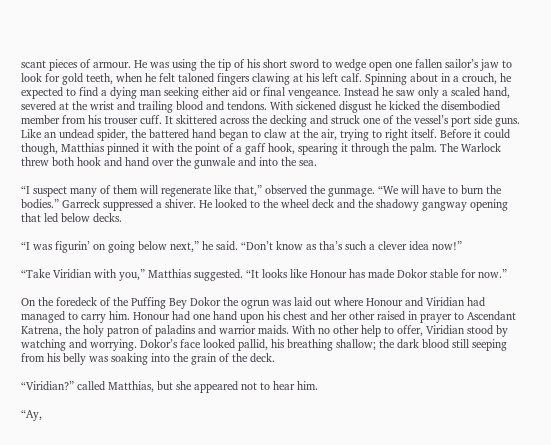scant pieces of armour. He was using the tip of his short sword to wedge open one fallen sailor’s jaw to look for gold teeth, when he felt taloned fingers clawing at his left calf. Spinning about in a crouch, he expected to find a dying man seeking either aid or final vengeance. Instead he saw only a scaled hand, severed at the wrist and trailing blood and tendons. With sickened disgust he kicked the disembodied member from his trouser cuff. It skittered across the decking and struck one of the vessel’s port side guns. Like an undead spider, the battered hand began to claw at the air, trying to right itself. Before it could though, Matthias pinned it with the point of a gaff hook, spearing it through the palm. The Warlock threw both hook and hand over the gunwale and into the sea.

“I suspect many of them will regenerate like that,” observed the gunmage. “We will have to burn the bodies.” Garreck suppressed a shiver. He looked to the wheel deck and the shadowy gangway opening that led below decks.

“I was figurin’ on going below next,” he said. “Don’t know as tha’s such a clever idea now!”

“Take Viridian with you,” Matthias suggested. “It looks like Honour has made Dokor stable for now.”

On the foredeck of the Puffing Bey Dokor the ogrun was laid out where Honour and Viridian had managed to carry him. Honour had one hand upon his chest and her other raised in prayer to Ascendant Katrena, the holy patron of paladins and warrior maids. With no other help to offer, Viridian stood by watching and worrying. Dokor’s face looked pallid, his breathing shallow; the dark blood still seeping from his belly was soaking into the grain of the deck.

“Viridian?” called Matthias, but she appeared not to hear him.

“Ay,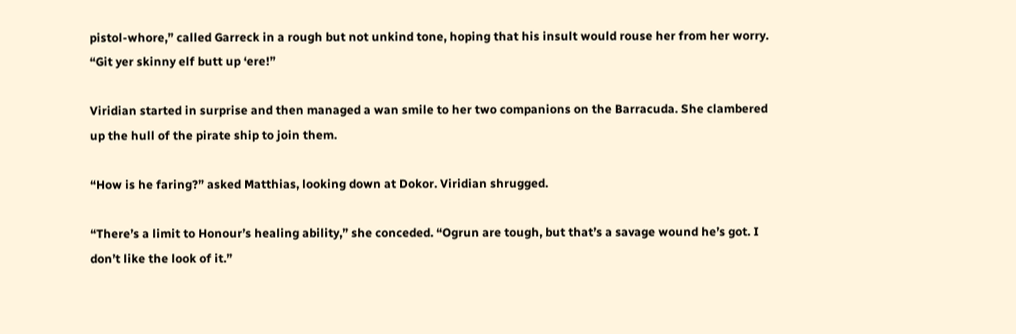pistol-whore,” called Garreck in a rough but not unkind tone, hoping that his insult would rouse her from her worry. “Git yer skinny elf butt up ‘ere!”

Viridian started in surprise and then managed a wan smile to her two companions on the Barracuda. She clambered up the hull of the pirate ship to join them.

“How is he faring?” asked Matthias, looking down at Dokor. Viridian shrugged.

“There’s a limit to Honour’s healing ability,” she conceded. “Ogrun are tough, but that’s a savage wound he’s got. I don’t like the look of it.”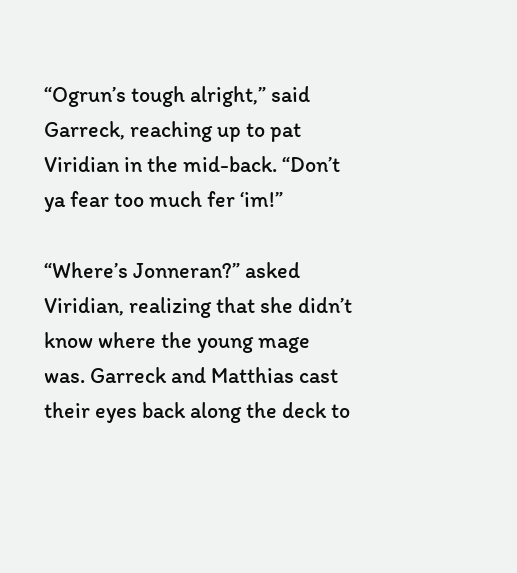“Ogrun’s tough alright,” said Garreck, reaching up to pat Viridian in the mid-back. “Don’t ya fear too much fer ‘im!”

“Where’s Jonneran?” asked Viridian, realizing that she didn’t know where the young mage was. Garreck and Matthias cast their eyes back along the deck to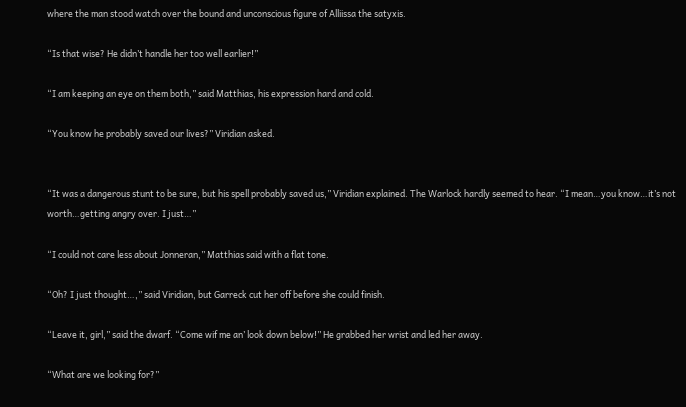where the man stood watch over the bound and unconscious figure of Alliissa the satyxis.

“Is that wise? He didn’t handle her too well earlier!”

“I am keeping an eye on them both,” said Matthias, his expression hard and cold.

“You know he probably saved our lives?” Viridian asked.


“It was a dangerous stunt to be sure, but his spell probably saved us,” Viridian explained. The Warlock hardly seemed to hear. “I mean…you know…it’s not worth…getting angry over. I just…”

“I could not care less about Jonneran,” Matthias said with a flat tone.

“Oh? I just thought…,” said Viridian, but Garreck cut her off before she could finish.

“Leave it, girl,” said the dwarf. “Come wif me an’ look down below!” He grabbed her wrist and led her away.

“What are we looking for?”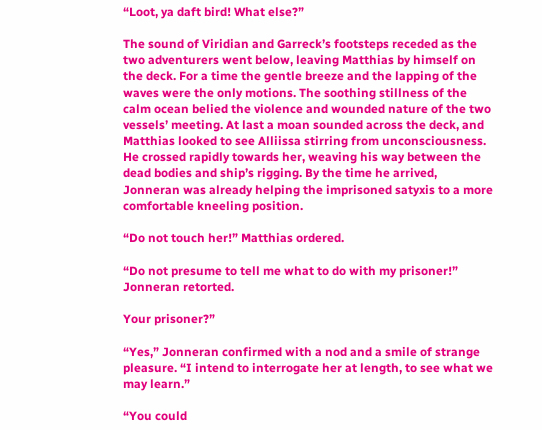“Loot, ya daft bird! What else?”

The sound of Viridian and Garreck’s footsteps receded as the two adventurers went below, leaving Matthias by himself on the deck. For a time the gentle breeze and the lapping of the waves were the only motions. The soothing stillness of the calm ocean belied the violence and wounded nature of the two vessels’ meeting. At last a moan sounded across the deck, and Matthias looked to see Alliissa stirring from unconsciousness. He crossed rapidly towards her, weaving his way between the dead bodies and ship’s rigging. By the time he arrived, Jonneran was already helping the imprisoned satyxis to a more comfortable kneeling position.

“Do not touch her!” Matthias ordered.

“Do not presume to tell me what to do with my prisoner!” Jonneran retorted.

Your prisoner?”

“Yes,” Jonneran confirmed with a nod and a smile of strange pleasure. “I intend to interrogate her at length, to see what we may learn.”

“You could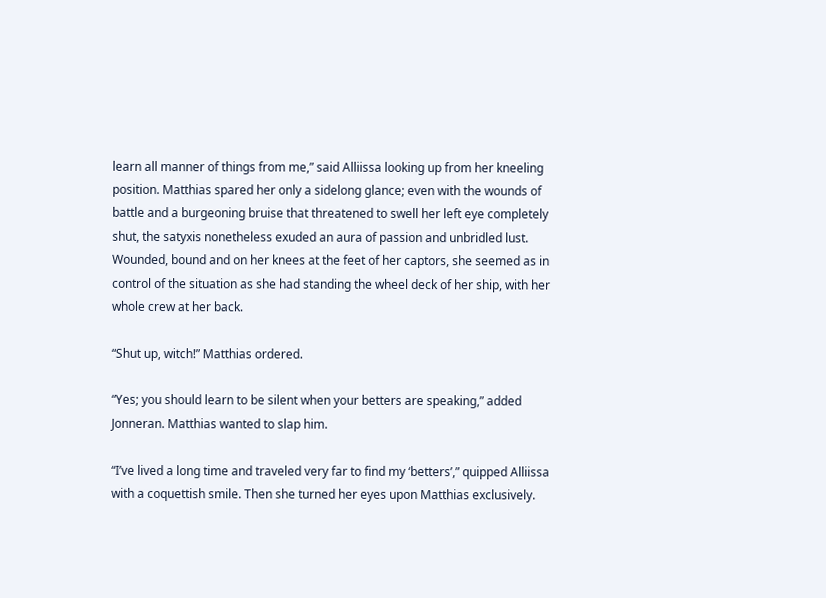learn all manner of things from me,” said Alliissa looking up from her kneeling position. Matthias spared her only a sidelong glance; even with the wounds of battle and a burgeoning bruise that threatened to swell her left eye completely shut, the satyxis nonetheless exuded an aura of passion and unbridled lust. Wounded, bound and on her knees at the feet of her captors, she seemed as in control of the situation as she had standing the wheel deck of her ship, with her whole crew at her back.

“Shut up, witch!” Matthias ordered.

“Yes; you should learn to be silent when your betters are speaking,” added Jonneran. Matthias wanted to slap him.

“I’ve lived a long time and traveled very far to find my ‘betters’,” quipped Alliissa with a coquettish smile. Then she turned her eyes upon Matthias exclusively.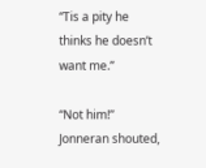“Tis a pity he thinks he doesn’t want me.”

“Not him!” Jonneran shouted,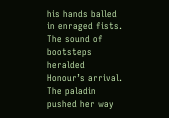his hands balled in enraged fists. The sound of bootsteps heralded Honour’s arrival. The paladin pushed her way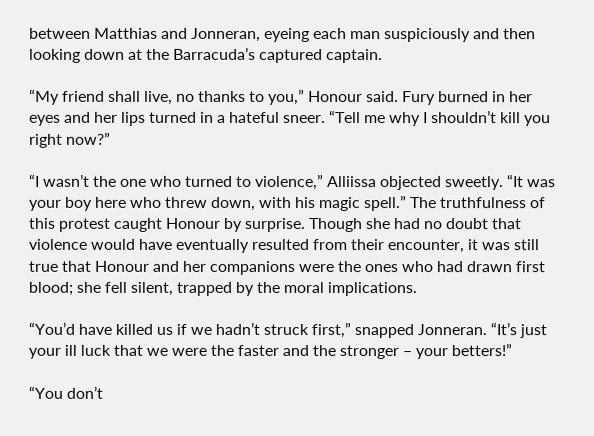between Matthias and Jonneran, eyeing each man suspiciously and then looking down at the Barracuda’s captured captain.

“My friend shall live, no thanks to you,” Honour said. Fury burned in her eyes and her lips turned in a hateful sneer. “Tell me why I shouldn’t kill you right now?”

“I wasn’t the one who turned to violence,” Alliissa objected sweetly. “It was your boy here who threw down, with his magic spell.” The truthfulness of this protest caught Honour by surprise. Though she had no doubt that violence would have eventually resulted from their encounter, it was still true that Honour and her companions were the ones who had drawn first blood; she fell silent, trapped by the moral implications.

“You’d have killed us if we hadn’t struck first,” snapped Jonneran. “It’s just your ill luck that we were the faster and the stronger – your betters!”

“You don’t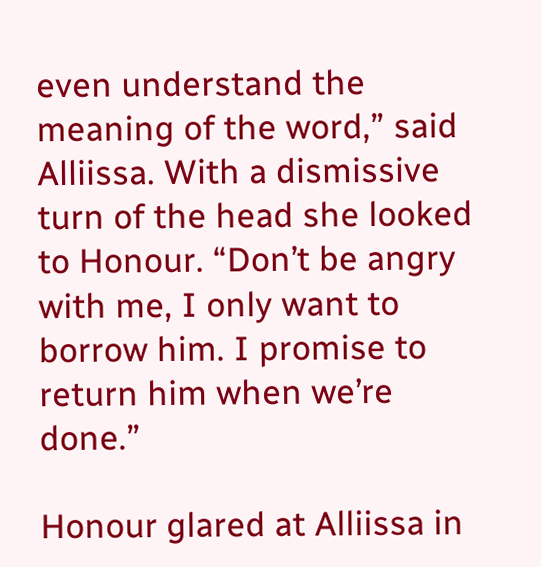even understand the meaning of the word,” said Alliissa. With a dismissive turn of the head she looked to Honour. “Don’t be angry with me, I only want to borrow him. I promise to return him when we’re done.”

Honour glared at Alliissa in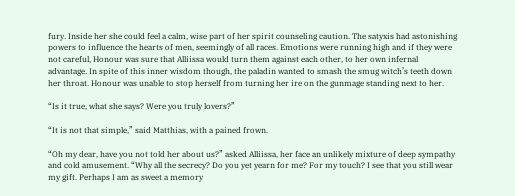fury. Inside her she could feel a calm, wise part of her spirit counseling caution. The satyxis had astonishing powers to influence the hearts of men, seemingly of all races. Emotions were running high and if they were not careful, Honour was sure that Alliissa would turn them against each other, to her own infernal advantage. In spite of this inner wisdom though, the paladin wanted to smash the smug witch’s teeth down her throat. Honour was unable to stop herself from turning her ire on the gunmage standing next to her.

“Is it true, what she says? Were you truly lovers?”

“It is not that simple,” said Matthias, with a pained frown.

“Oh my dear, have you not told her about us?” asked Alliissa, her face an unlikely mixture of deep sympathy and cold amusement. “Why all the secrecy? Do you yet yearn for me? For my touch? I see that you still wear my gift. Perhaps I am as sweet a memory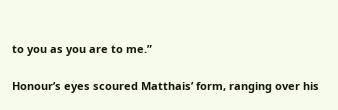to you as you are to me.”

Honour’s eyes scoured Matthais’ form, ranging over his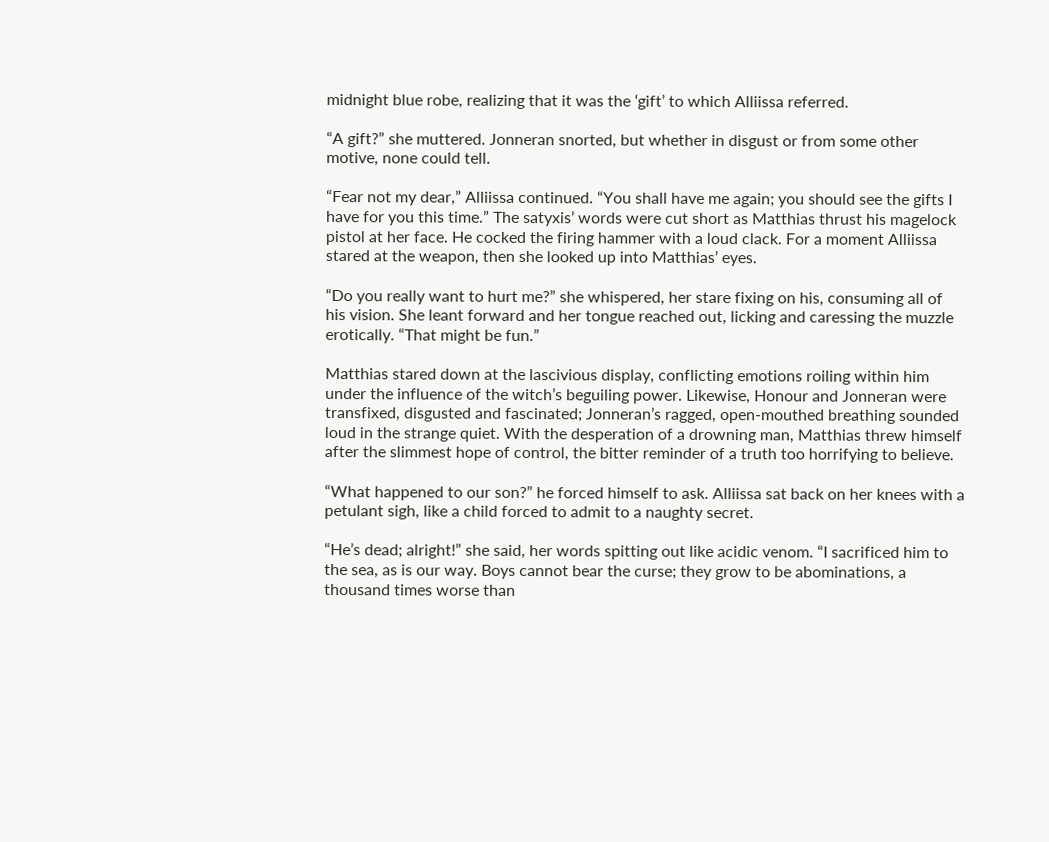midnight blue robe, realizing that it was the ‘gift’ to which Alliissa referred.

“A gift?” she muttered. Jonneran snorted, but whether in disgust or from some other motive, none could tell.

“Fear not my dear,” Alliissa continued. “You shall have me again; you should see the gifts I have for you this time.” The satyxis’ words were cut short as Matthias thrust his magelock pistol at her face. He cocked the firing hammer with a loud clack. For a moment Alliissa stared at the weapon, then she looked up into Matthias’ eyes.

“Do you really want to hurt me?” she whispered, her stare fixing on his, consuming all of his vision. She leant forward and her tongue reached out, licking and caressing the muzzle erotically. “That might be fun.”

Matthias stared down at the lascivious display, conflicting emotions roiling within him under the influence of the witch’s beguiling power. Likewise, Honour and Jonneran were transfixed, disgusted and fascinated; Jonneran’s ragged, open-mouthed breathing sounded loud in the strange quiet. With the desperation of a drowning man, Matthias threw himself after the slimmest hope of control, the bitter reminder of a truth too horrifying to believe.

“What happened to our son?” he forced himself to ask. Alliissa sat back on her knees with a petulant sigh, like a child forced to admit to a naughty secret.

“He’s dead; alright!” she said, her words spitting out like acidic venom. “I sacrificed him to the sea, as is our way. Boys cannot bear the curse; they grow to be abominations, a thousand times worse than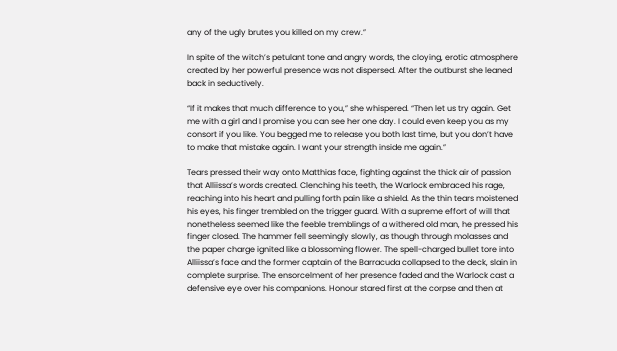any of the ugly brutes you killed on my crew.”

In spite of the witch’s petulant tone and angry words, the cloying, erotic atmosphere created by her powerful presence was not dispersed. After the outburst she leaned back in seductively.

“If it makes that much difference to you,” she whispered. “Then let us try again. Get me with a girl and I promise you can see her one day. I could even keep you as my consort if you like. You begged me to release you both last time, but you don’t have to make that mistake again. I want your strength inside me again.”

Tears pressed their way onto Matthias face, fighting against the thick air of passion that Alliissa’s words created. Clenching his teeth, the Warlock embraced his rage, reaching into his heart and pulling forth pain like a shield. As the thin tears moistened his eyes, his finger trembled on the trigger guard. With a supreme effort of will that nonetheless seemed like the feeble tremblings of a withered old man, he pressed his finger closed. The hammer fell seemingly slowly, as though through molasses and the paper charge ignited like a blossoming flower. The spell-charged bullet tore into Alliissa’s face and the former captain of the Barracuda collapsed to the deck, slain in complete surprise. The ensorcelment of her presence faded and the Warlock cast a defensive eye over his companions. Honour stared first at the corpse and then at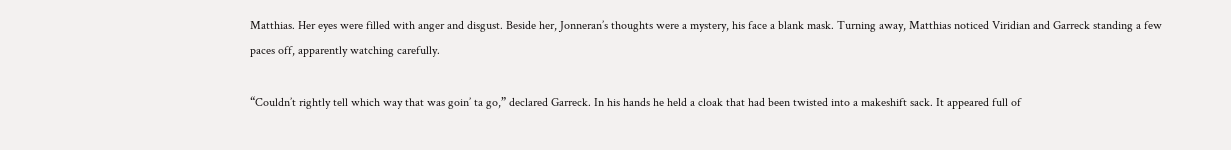Matthias. Her eyes were filled with anger and disgust. Beside her, Jonneran’s thoughts were a mystery, his face a blank mask. Turning away, Matthias noticed Viridian and Garreck standing a few paces off, apparently watching carefully.

“Couldn’t rightly tell which way that was goin’ ta go,” declared Garreck. In his hands he held a cloak that had been twisted into a makeshift sack. It appeared full of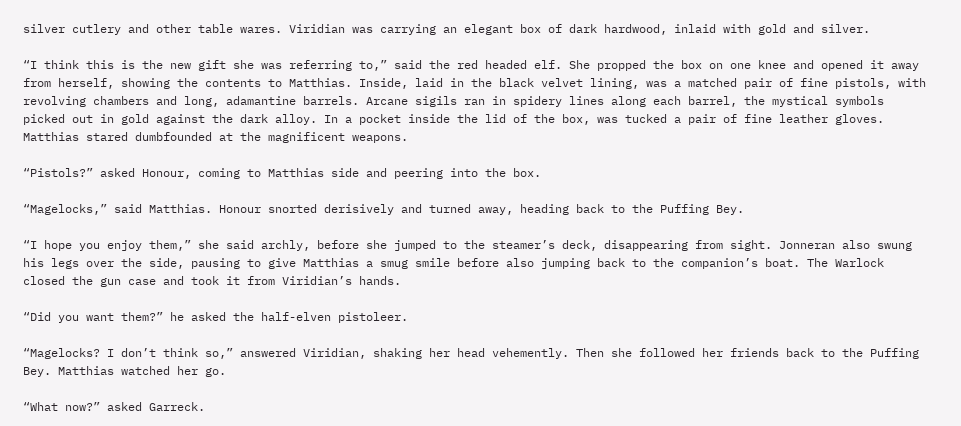silver cutlery and other table wares. Viridian was carrying an elegant box of dark hardwood, inlaid with gold and silver.

“I think this is the new gift she was referring to,” said the red headed elf. She propped the box on one knee and opened it away from herself, showing the contents to Matthias. Inside, laid in the black velvet lining, was a matched pair of fine pistols, with revolving chambers and long, adamantine barrels. Arcane sigils ran in spidery lines along each barrel, the mystical symbols picked out in gold against the dark alloy. In a pocket inside the lid of the box, was tucked a pair of fine leather gloves. Matthias stared dumbfounded at the magnificent weapons.

“Pistols?” asked Honour, coming to Matthias side and peering into the box.

“Magelocks,” said Matthias. Honour snorted derisively and turned away, heading back to the Puffing Bey.

“I hope you enjoy them,” she said archly, before she jumped to the steamer’s deck, disappearing from sight. Jonneran also swung his legs over the side, pausing to give Matthias a smug smile before also jumping back to the companion’s boat. The Warlock closed the gun case and took it from Viridian’s hands.

“Did you want them?” he asked the half-elven pistoleer.

“Magelocks? I don’t think so,” answered Viridian, shaking her head vehemently. Then she followed her friends back to the Puffing Bey. Matthias watched her go.

“What now?” asked Garreck.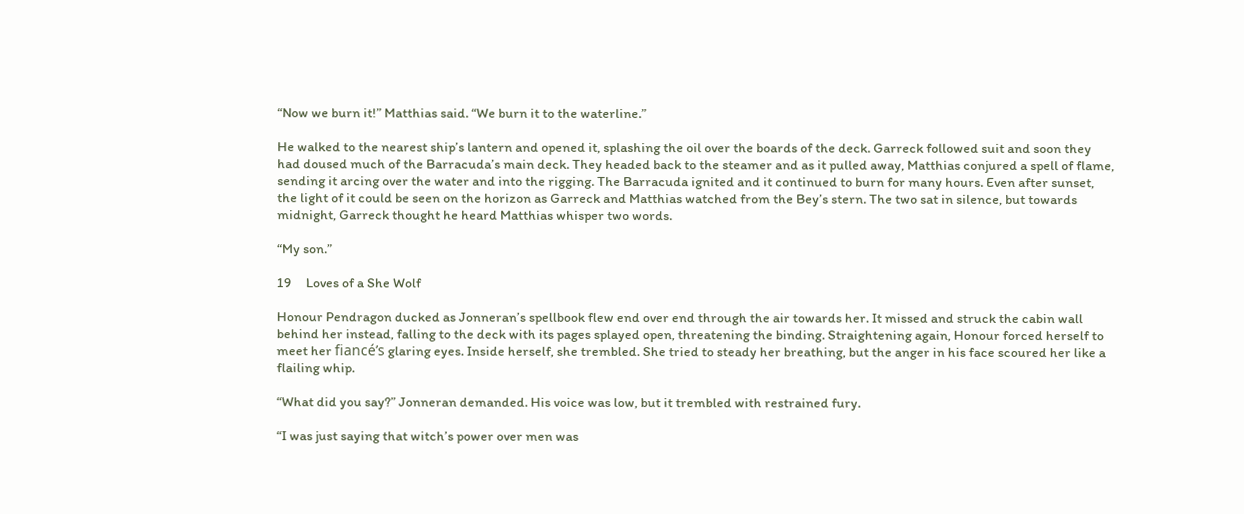“Now we burn it!” Matthias said. “We burn it to the waterline.”

He walked to the nearest ship’s lantern and opened it, splashing the oil over the boards of the deck. Garreck followed suit and soon they had doused much of the Barracuda’s main deck. They headed back to the steamer and as it pulled away, Matthias conjured a spell of flame, sending it arcing over the water and into the rigging. The Barracuda ignited and it continued to burn for many hours. Even after sunset, the light of it could be seen on the horizon as Garreck and Matthias watched from the Bey’s stern. The two sat in silence, but towards midnight, Garreck thought he heard Matthias whisper two words.

“My son.”

19     Loves of a She Wolf

Honour Pendragon ducked as Jonneran’s spellbook flew end over end through the air towards her. It missed and struck the cabin wall behind her instead, falling to the deck with its pages splayed open, threatening the binding. Straightening again, Honour forced herself to meet her fiancé’s glaring eyes. Inside herself, she trembled. She tried to steady her breathing, but the anger in his face scoured her like a flailing whip.

“What did you say?” Jonneran demanded. His voice was low, but it trembled with restrained fury.

“I was just saying that witch’s power over men was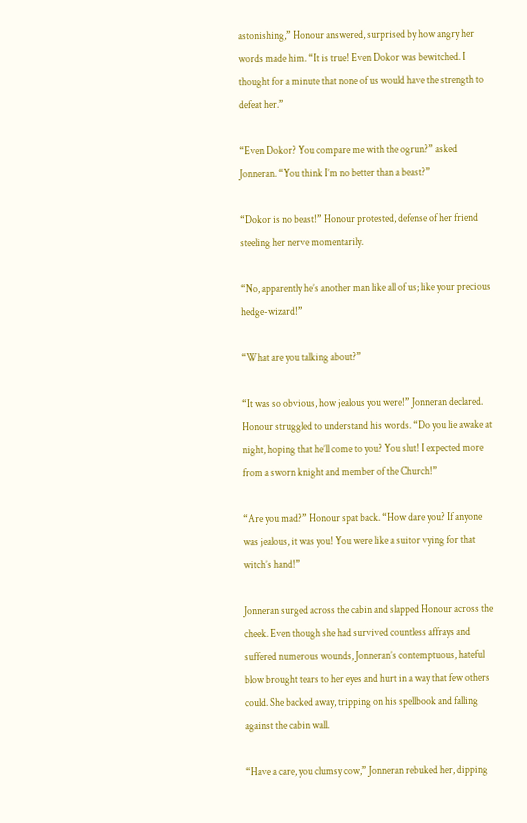astonishing,” Honour answered, surprised by how angry her words made him. “It is true! Even Dokor was bewitched. I thought for a minute that none of us would have the strength to defeat her.”

“Even Dokor? You compare me with the ogrun?” asked Jonneran. “You think I’m no better than a beast?”

“Dokor is no beast!” Honour protested, defense of her friend steeling her nerve momentarily.

“No, apparently he’s another man like all of us; like your precious hedge-wizard!”

“What are you talking about?”

“It was so obvious, how jealous you were!” Jonneran declared. Honour struggled to understand his words. “Do you lie awake at night, hoping that he’ll come to you? You slut! I expected more from a sworn knight and member of the Church!”

“Are you mad?” Honour spat back. “How dare you? If anyone was jealous, it was you! You were like a suitor vying for that witch’s hand!”

Jonneran surged across the cabin and slapped Honour across the cheek. Even though she had survived countless affrays and suffered numerous wounds, Jonneran’s contemptuous, hateful blow brought tears to her eyes and hurt in a way that few others could. She backed away, tripping on his spellbook and falling against the cabin wall.

“Have a care, you clumsy cow,” Jonneran rebuked her, dipping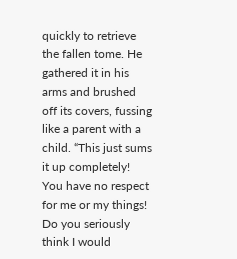quickly to retrieve the fallen tome. He gathered it in his arms and brushed off its covers, fussing like a parent with a child. “This just sums it up completely! You have no respect for me or my things! Do you seriously think I would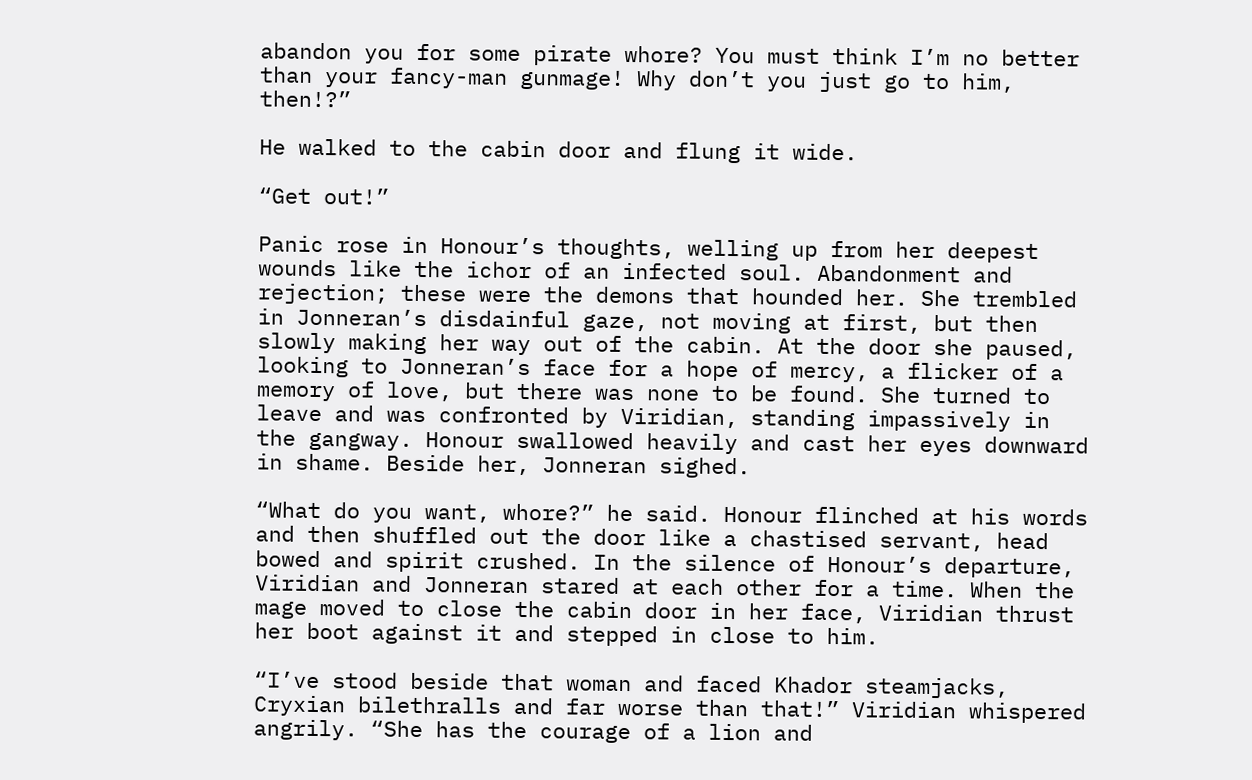abandon you for some pirate whore? You must think I’m no better than your fancy-man gunmage! Why don’t you just go to him, then!?”

He walked to the cabin door and flung it wide.

“Get out!”

Panic rose in Honour’s thoughts, welling up from her deepest wounds like the ichor of an infected soul. Abandonment and rejection; these were the demons that hounded her. She trembled in Jonneran’s disdainful gaze, not moving at first, but then slowly making her way out of the cabin. At the door she paused, looking to Jonneran’s face for a hope of mercy, a flicker of a memory of love, but there was none to be found. She turned to leave and was confronted by Viridian, standing impassively in the gangway. Honour swallowed heavily and cast her eyes downward in shame. Beside her, Jonneran sighed.

“What do you want, whore?” he said. Honour flinched at his words and then shuffled out the door like a chastised servant, head bowed and spirit crushed. In the silence of Honour’s departure, Viridian and Jonneran stared at each other for a time. When the mage moved to close the cabin door in her face, Viridian thrust her boot against it and stepped in close to him.

“I’ve stood beside that woman and faced Khador steamjacks, Cryxian bilethralls and far worse than that!” Viridian whispered angrily. “She has the courage of a lion and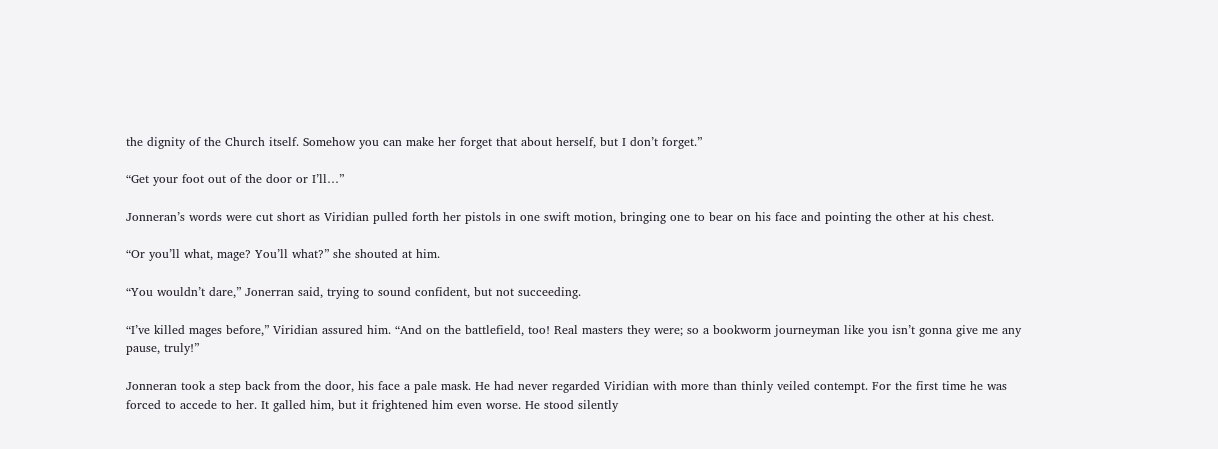the dignity of the Church itself. Somehow you can make her forget that about herself, but I don’t forget.”

“Get your foot out of the door or I’ll…”

Jonneran’s words were cut short as Viridian pulled forth her pistols in one swift motion, bringing one to bear on his face and pointing the other at his chest.

“Or you’ll what, mage? You’ll what?” she shouted at him.

“You wouldn’t dare,” Jonerran said, trying to sound confident, but not succeeding.

“I’ve killed mages before,” Viridian assured him. “And on the battlefield, too! Real masters they were; so a bookworm journeyman like you isn’t gonna give me any pause, truly!”

Jonneran took a step back from the door, his face a pale mask. He had never regarded Viridian with more than thinly veiled contempt. For the first time he was forced to accede to her. It galled him, but it frightened him even worse. He stood silently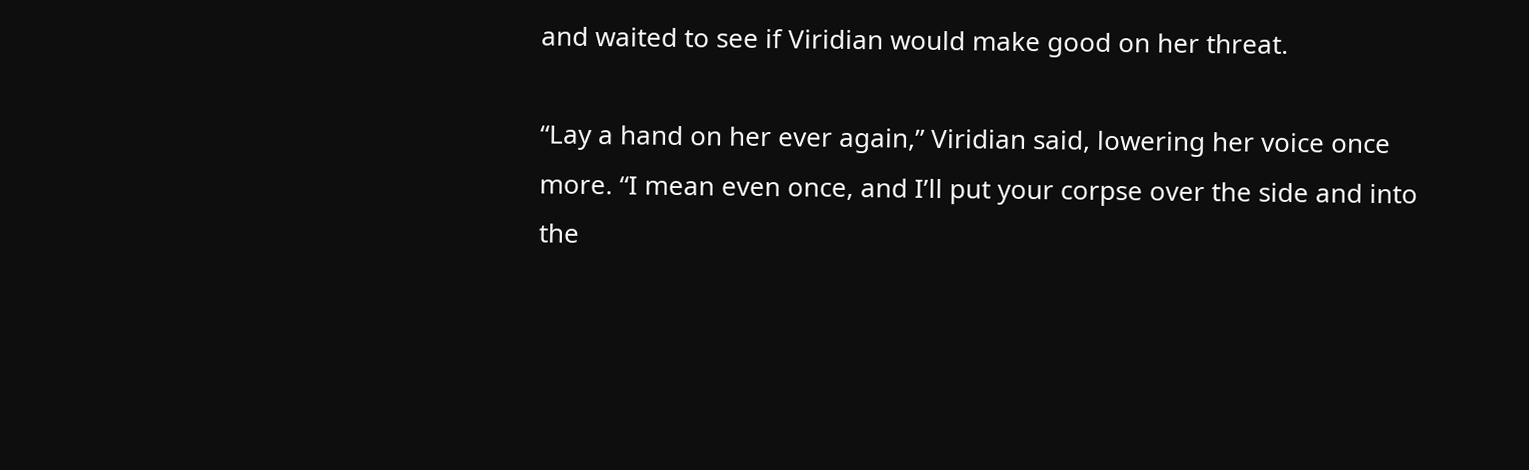and waited to see if Viridian would make good on her threat.

“Lay a hand on her ever again,” Viridian said, lowering her voice once more. “I mean even once, and I’ll put your corpse over the side and into the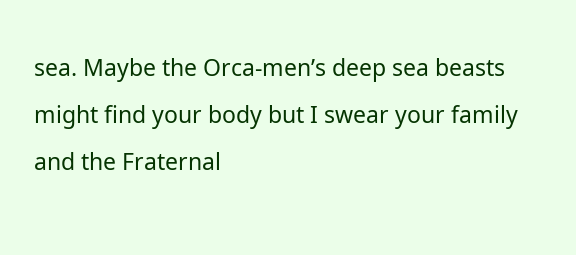sea. Maybe the Orca-men’s deep sea beasts might find your body but I swear your family and the Fraternal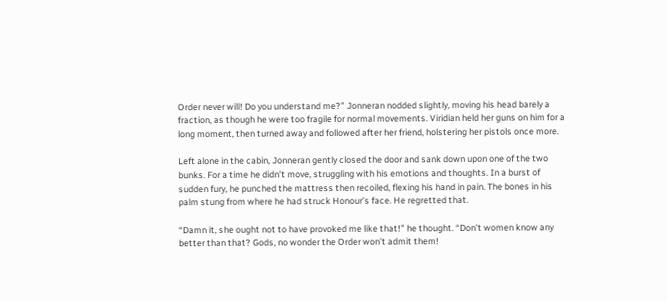Order never will! Do you understand me?” Jonneran nodded slightly, moving his head barely a fraction, as though he were too fragile for normal movements. Viridian held her guns on him for a long moment, then turned away and followed after her friend, holstering her pistols once more.

Left alone in the cabin, Jonneran gently closed the door and sank down upon one of the two bunks. For a time he didn’t move, struggling with his emotions and thoughts. In a burst of sudden fury, he punched the mattress then recoiled, flexing his hand in pain. The bones in his palm stung from where he had struck Honour’s face. He regretted that.

“Damn it, she ought not to have provoked me like that!” he thought. “Don’t women know any better than that? Gods, no wonder the Order won’t admit them!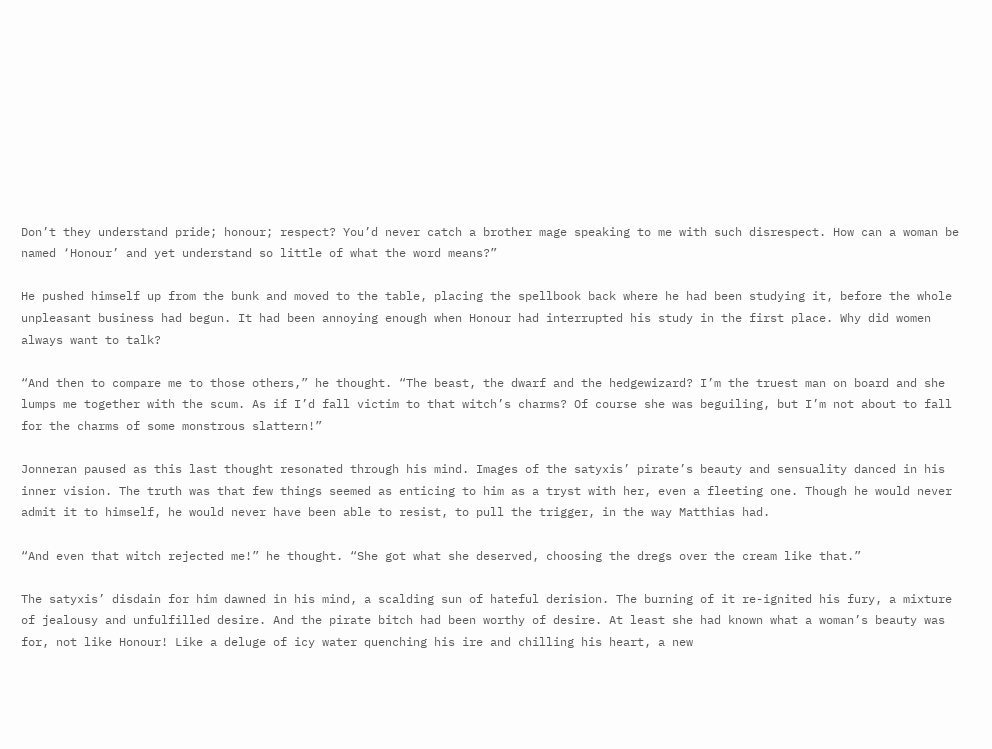Don’t they understand pride; honour; respect? You’d never catch a brother mage speaking to me with such disrespect. How can a woman be named ‘Honour’ and yet understand so little of what the word means?”

He pushed himself up from the bunk and moved to the table, placing the spellbook back where he had been studying it, before the whole unpleasant business had begun. It had been annoying enough when Honour had interrupted his study in the first place. Why did women always want to talk?

“And then to compare me to those others,” he thought. “The beast, the dwarf and the hedgewizard? I’m the truest man on board and she lumps me together with the scum. As if I’d fall victim to that witch’s charms? Of course she was beguiling, but I’m not about to fall for the charms of some monstrous slattern!”

Jonneran paused as this last thought resonated through his mind. Images of the satyxis’ pirate’s beauty and sensuality danced in his inner vision. The truth was that few things seemed as enticing to him as a tryst with her, even a fleeting one. Though he would never admit it to himself, he would never have been able to resist, to pull the trigger, in the way Matthias had.

“And even that witch rejected me!” he thought. “She got what she deserved, choosing the dregs over the cream like that.”

The satyxis’ disdain for him dawned in his mind, a scalding sun of hateful derision. The burning of it re-ignited his fury, a mixture of jealousy and unfulfilled desire. And the pirate bitch had been worthy of desire. At least she had known what a woman’s beauty was for, not like Honour! Like a deluge of icy water quenching his ire and chilling his heart, a new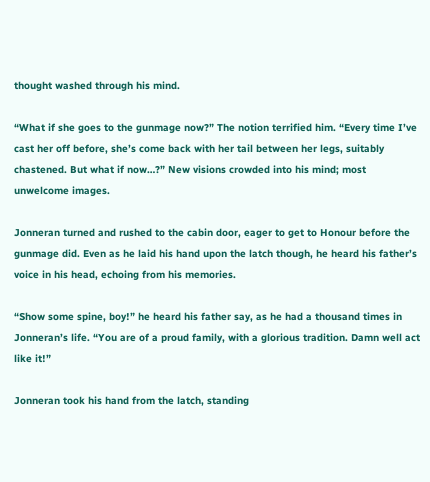thought washed through his mind.

“What if she goes to the gunmage now?” The notion terrified him. “Every time I’ve cast her off before, she’s come back with her tail between her legs, suitably chastened. But what if now…?” New visions crowded into his mind; most unwelcome images.

Jonneran turned and rushed to the cabin door, eager to get to Honour before the gunmage did. Even as he laid his hand upon the latch though, he heard his father’s voice in his head, echoing from his memories.

“Show some spine, boy!” he heard his father say, as he had a thousand times in Jonneran’s life. “You are of a proud family, with a glorious tradition. Damn well act like it!”

Jonneran took his hand from the latch, standing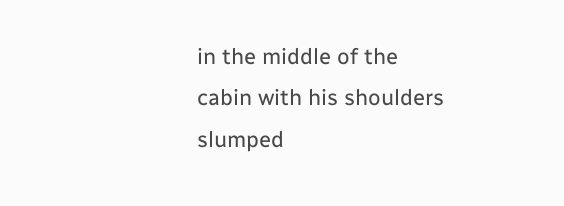in the middle of the cabin with his shoulders slumped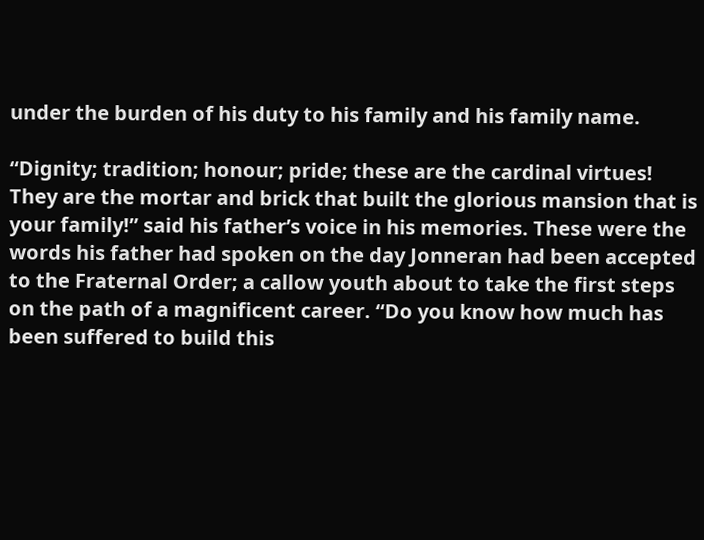under the burden of his duty to his family and his family name.

“Dignity; tradition; honour; pride; these are the cardinal virtues! They are the mortar and brick that built the glorious mansion that is your family!” said his father’s voice in his memories. These were the words his father had spoken on the day Jonneran had been accepted to the Fraternal Order; a callow youth about to take the first steps on the path of a magnificent career. “Do you know how much has been suffered to build this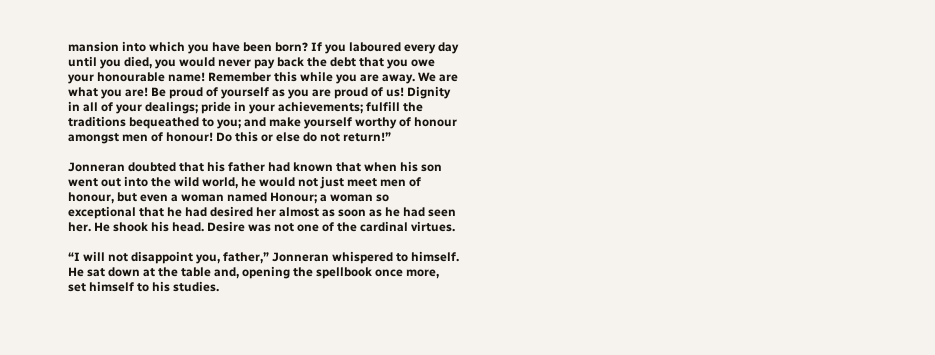mansion into which you have been born? If you laboured every day until you died, you would never pay back the debt that you owe your honourable name! Remember this while you are away. We are what you are! Be proud of yourself as you are proud of us! Dignity in all of your dealings; pride in your achievements; fulfill the traditions bequeathed to you; and make yourself worthy of honour amongst men of honour! Do this or else do not return!”

Jonneran doubted that his father had known that when his son went out into the wild world, he would not just meet men of honour, but even a woman named Honour; a woman so exceptional that he had desired her almost as soon as he had seen her. He shook his head. Desire was not one of the cardinal virtues.

“I will not disappoint you, father,” Jonneran whispered to himself. He sat down at the table and, opening the spellbook once more, set himself to his studies.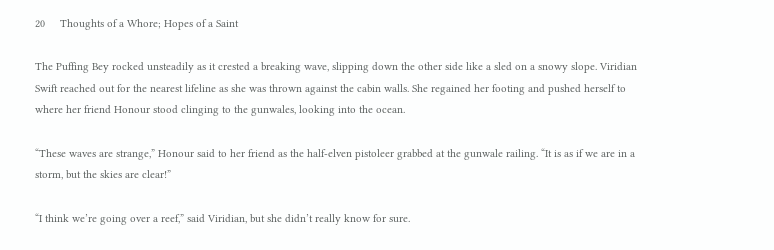20     Thoughts of a Whore; Hopes of a Saint

The Puffing Bey rocked unsteadily as it crested a breaking wave, slipping down the other side like a sled on a snowy slope. Viridian Swift reached out for the nearest lifeline as she was thrown against the cabin walls. She regained her footing and pushed herself to where her friend Honour stood clinging to the gunwales, looking into the ocean.

“These waves are strange,” Honour said to her friend as the half-elven pistoleer grabbed at the gunwale railing. “It is as if we are in a storm, but the skies are clear!”

“I think we’re going over a reef,” said Viridian, but she didn’t really know for sure.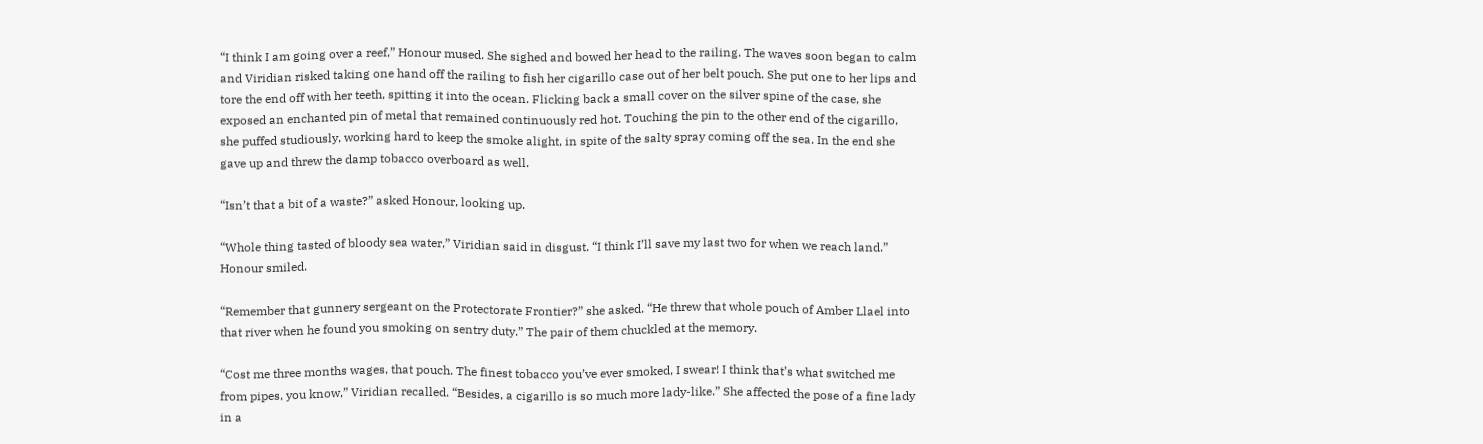“I think I am going over a reef,” Honour mused. She sighed and bowed her head to the railing. The waves soon began to calm and Viridian risked taking one hand off the railing to fish her cigarillo case out of her belt pouch. She put one to her lips and tore the end off with her teeth, spitting it into the ocean. Flicking back a small cover on the silver spine of the case, she exposed an enchanted pin of metal that remained continuously red hot. Touching the pin to the other end of the cigarillo, she puffed studiously, working hard to keep the smoke alight, in spite of the salty spray coming off the sea. In the end she gave up and threw the damp tobacco overboard as well.

“Isn’t that a bit of a waste?” asked Honour, looking up.

“Whole thing tasted of bloody sea water,” Viridian said in disgust. “I think I’ll save my last two for when we reach land.” Honour smiled.

“Remember that gunnery sergeant on the Protectorate Frontier?” she asked. “He threw that whole pouch of Amber Llael into that river when he found you smoking on sentry duty.” The pair of them chuckled at the memory.

“Cost me three months wages, that pouch. The finest tobacco you’ve ever smoked, I swear! I think that’s what switched me from pipes, you know,” Viridian recalled. “Besides, a cigarillo is so much more lady-like.” She affected the pose of a fine lady in a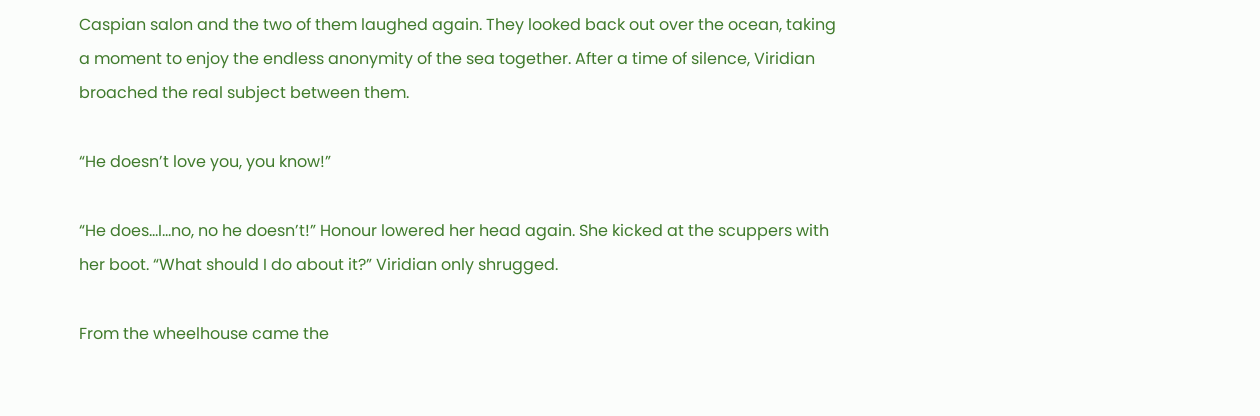Caspian salon and the two of them laughed again. They looked back out over the ocean, taking a moment to enjoy the endless anonymity of the sea together. After a time of silence, Viridian broached the real subject between them.

“He doesn’t love you, you know!”

“He does…I…no, no he doesn’t!” Honour lowered her head again. She kicked at the scuppers with her boot. “What should I do about it?” Viridian only shrugged.

From the wheelhouse came the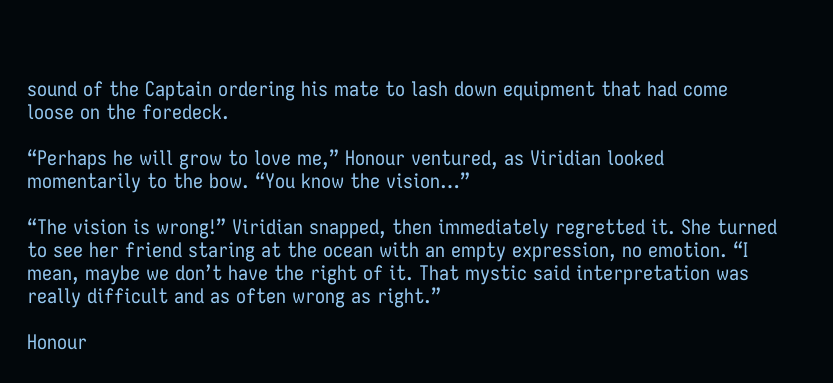sound of the Captain ordering his mate to lash down equipment that had come loose on the foredeck.

“Perhaps he will grow to love me,” Honour ventured, as Viridian looked momentarily to the bow. “You know the vision…”

“The vision is wrong!” Viridian snapped, then immediately regretted it. She turned to see her friend staring at the ocean with an empty expression, no emotion. “I mean, maybe we don’t have the right of it. That mystic said interpretation was really difficult and as often wrong as right.”

Honour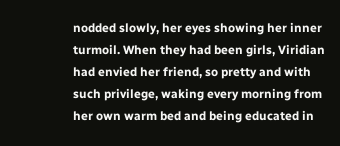nodded slowly, her eyes showing her inner turmoil. When they had been girls, Viridian had envied her friend, so pretty and with such privilege, waking every morning from her own warm bed and being educated in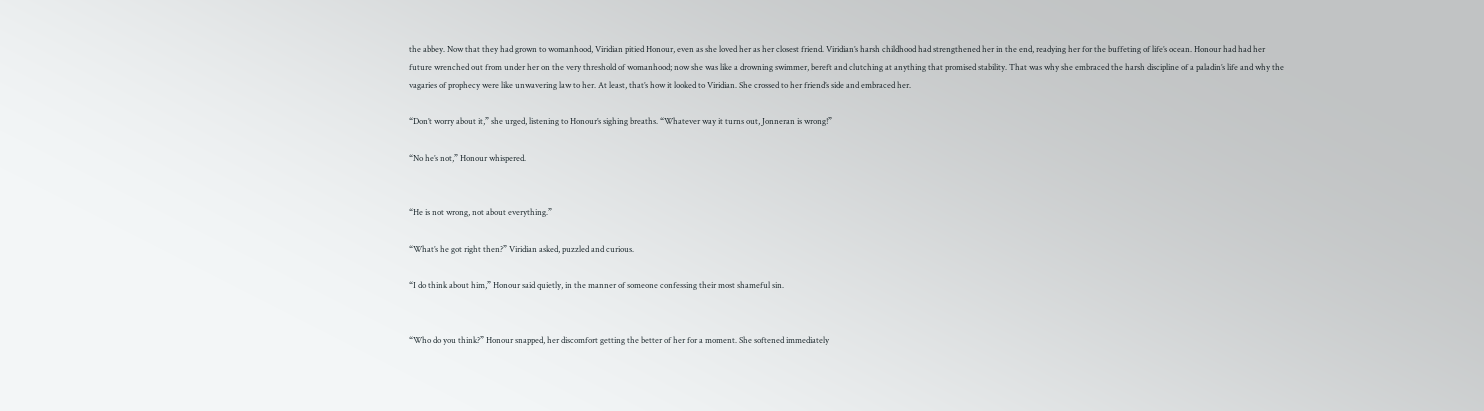the abbey. Now that they had grown to womanhood, Viridian pitied Honour, even as she loved her as her closest friend. Viridian’s harsh childhood had strengthened her in the end, readying her for the buffeting of life’s ocean. Honour had had her future wrenched out from under her on the very threshold of womanhood; now she was like a drowning swimmer, bereft and clutching at anything that promised stability. That was why she embraced the harsh discipline of a paladin’s life and why the vagaries of prophecy were like unwavering law to her. At least, that’s how it looked to Viridian. She crossed to her friend’s side and embraced her.

“Don’t worry about it,” she urged, listening to Honour’s sighing breaths. “Whatever way it turns out, Jonneran is wrong!”

“No he’s not,” Honour whispered.


“He is not wrong, not about everything.”

“What’s he got right then?” Viridian asked, puzzled and curious.

“I do think about him,” Honour said quietly, in the manner of someone confessing their most shameful sin.


“Who do you think?” Honour snapped, her discomfort getting the better of her for a moment. She softened immediately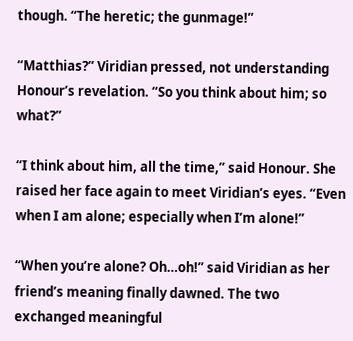though. “The heretic; the gunmage!”

“Matthias?” Viridian pressed, not understanding Honour’s revelation. “So you think about him; so what?”

“I think about him, all the time,” said Honour. She raised her face again to meet Viridian’s eyes. “Even when I am alone; especially when I’m alone!”

“When you’re alone? Oh…oh!” said Viridian as her friend’s meaning finally dawned. The two exchanged meaningful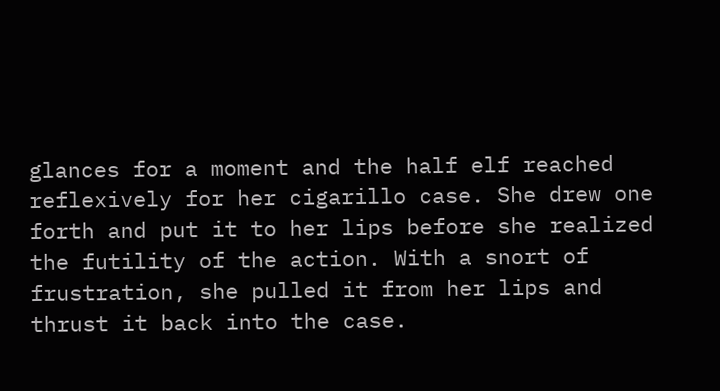glances for a moment and the half elf reached reflexively for her cigarillo case. She drew one forth and put it to her lips before she realized the futility of the action. With a snort of frustration, she pulled it from her lips and thrust it back into the case.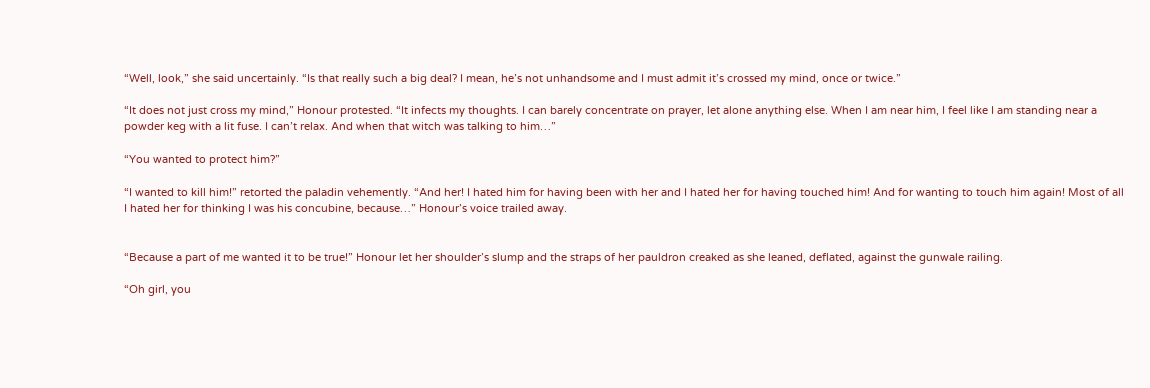“Well, look,” she said uncertainly. “Is that really such a big deal? I mean, he’s not unhandsome and I must admit it’s crossed my mind, once or twice.”

“It does not just cross my mind,” Honour protested. “It infects my thoughts. I can barely concentrate on prayer, let alone anything else. When I am near him, I feel like I am standing near a powder keg with a lit fuse. I can’t relax. And when that witch was talking to him…”

“You wanted to protect him?”

“I wanted to kill him!” retorted the paladin vehemently. “And her! I hated him for having been with her and I hated her for having touched him! And for wanting to touch him again! Most of all I hated her for thinking I was his concubine, because…” Honour’s voice trailed away.


“Because a part of me wanted it to be true!” Honour let her shoulder’s slump and the straps of her pauldron creaked as she leaned, deflated, against the gunwale railing.

“Oh girl, you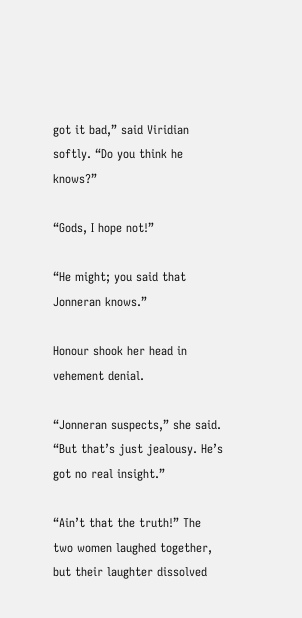got it bad,” said Viridian softly. “Do you think he knows?”

“Gods, I hope not!”

“He might; you said that Jonneran knows.”

Honour shook her head in vehement denial.

“Jonneran suspects,” she said. “But that’s just jealousy. He’s got no real insight.”

“Ain’t that the truth!” The two women laughed together, but their laughter dissolved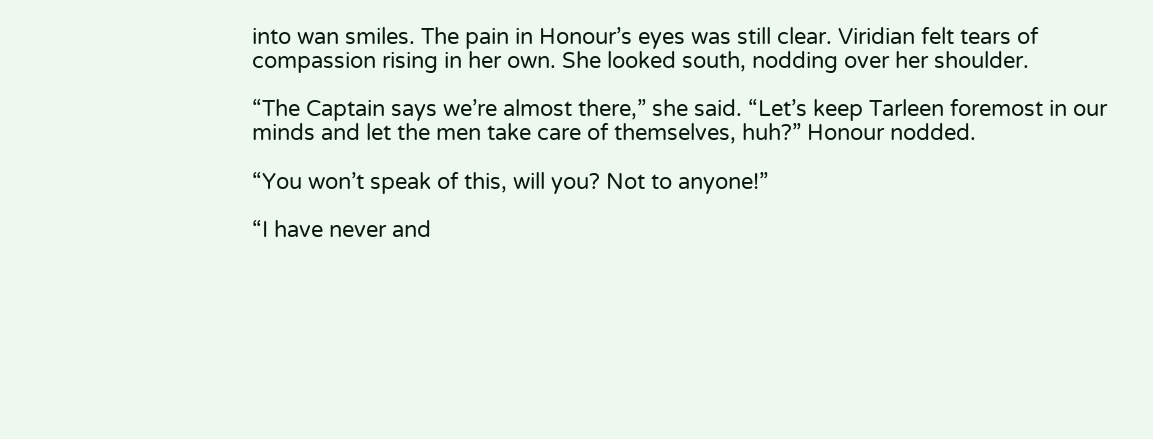into wan smiles. The pain in Honour’s eyes was still clear. Viridian felt tears of compassion rising in her own. She looked south, nodding over her shoulder.

“The Captain says we’re almost there,” she said. “Let’s keep Tarleen foremost in our minds and let the men take care of themselves, huh?” Honour nodded.

“You won’t speak of this, will you? Not to anyone!”

“I have never and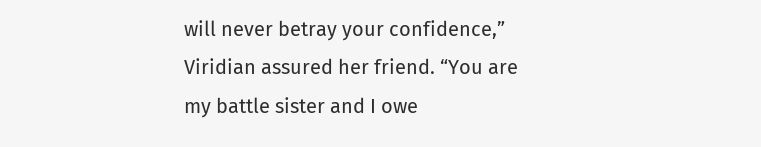will never betray your confidence,” Viridian assured her friend. “You are my battle sister and I owe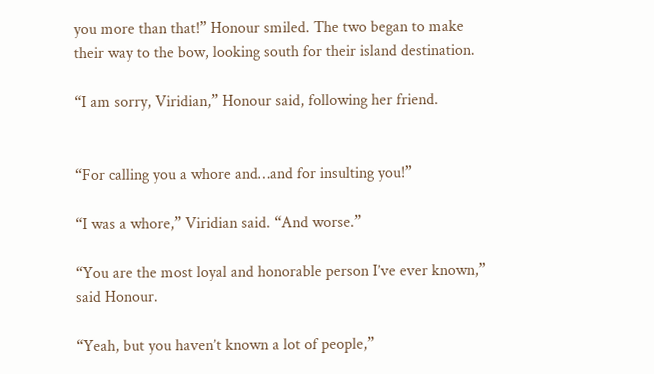you more than that!” Honour smiled. The two began to make their way to the bow, looking south for their island destination.

“I am sorry, Viridian,” Honour said, following her friend.


“For calling you a whore and…and for insulting you!”

“I was a whore,” Viridian said. “And worse.”

“You are the most loyal and honorable person I’ve ever known,” said Honour.

“Yeah, but you haven’t known a lot of people,”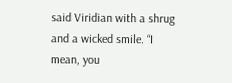said Viridian with a shrug and a wicked smile. “I mean, you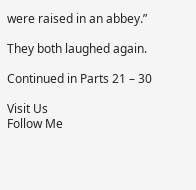were raised in an abbey.”

They both laughed again.

Continued in Parts 21 – 30

Visit Us
Follow Me